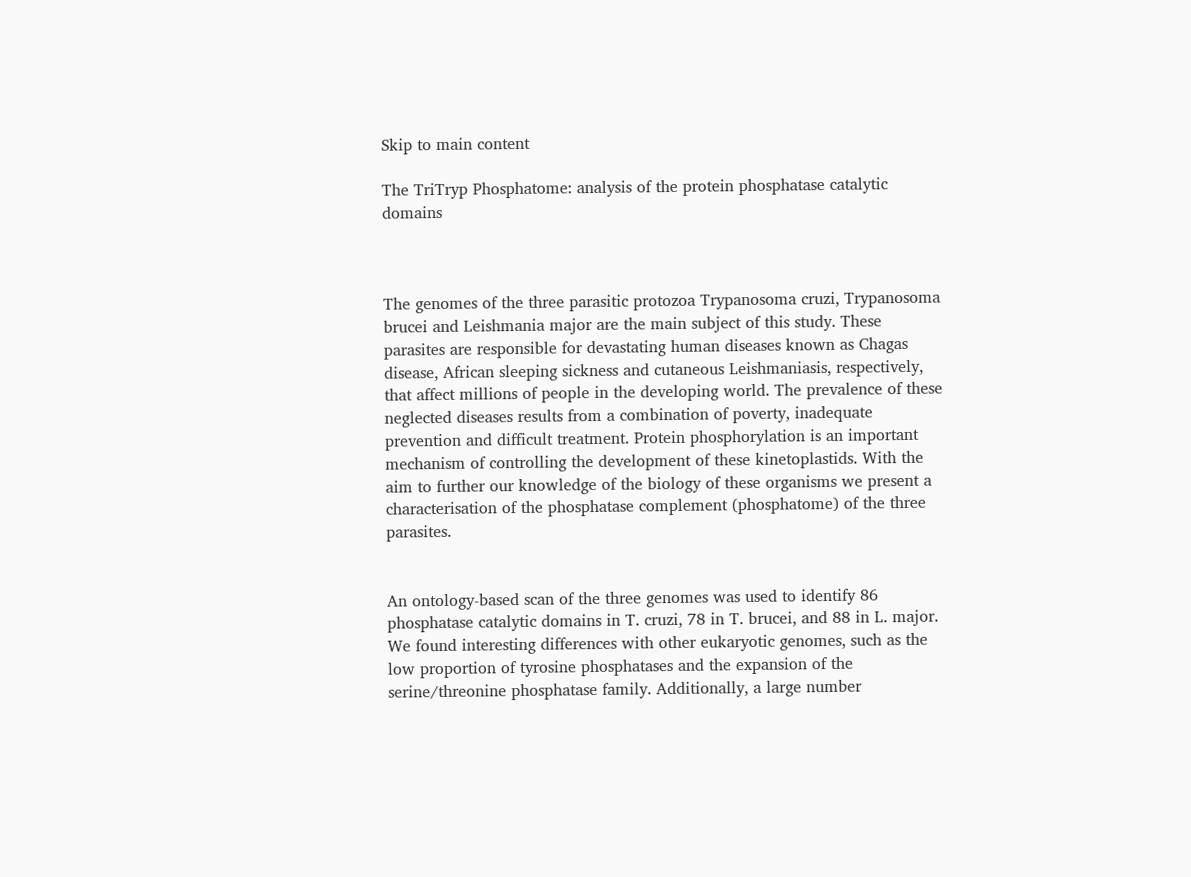Skip to main content

The TriTryp Phosphatome: analysis of the protein phosphatase catalytic domains



The genomes of the three parasitic protozoa Trypanosoma cruzi, Trypanosoma brucei and Leishmania major are the main subject of this study. These parasites are responsible for devastating human diseases known as Chagas disease, African sleeping sickness and cutaneous Leishmaniasis, respectively, that affect millions of people in the developing world. The prevalence of these neglected diseases results from a combination of poverty, inadequate prevention and difficult treatment. Protein phosphorylation is an important mechanism of controlling the development of these kinetoplastids. With the aim to further our knowledge of the biology of these organisms we present a characterisation of the phosphatase complement (phosphatome) of the three parasites.


An ontology-based scan of the three genomes was used to identify 86 phosphatase catalytic domains in T. cruzi, 78 in T. brucei, and 88 in L. major. We found interesting differences with other eukaryotic genomes, such as the low proportion of tyrosine phosphatases and the expansion of the serine/threonine phosphatase family. Additionally, a large number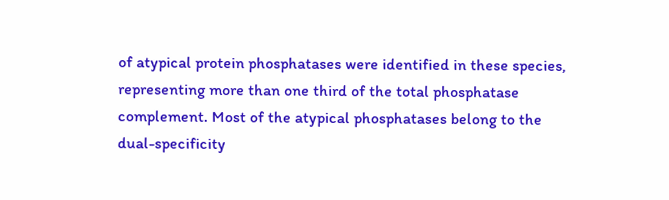of atypical protein phosphatases were identified in these species, representing more than one third of the total phosphatase complement. Most of the atypical phosphatases belong to the dual-specificity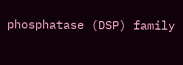phosphatase (DSP) family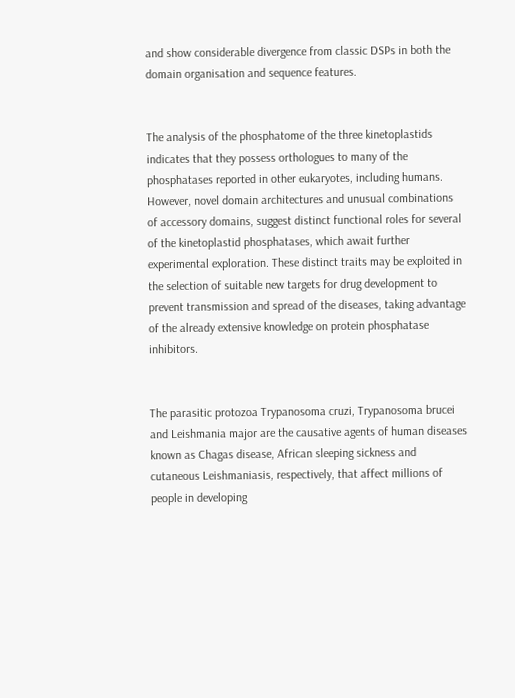and show considerable divergence from classic DSPs in both the domain organisation and sequence features.


The analysis of the phosphatome of the three kinetoplastids indicates that they possess orthologues to many of the phosphatases reported in other eukaryotes, including humans. However, novel domain architectures and unusual combinations of accessory domains, suggest distinct functional roles for several of the kinetoplastid phosphatases, which await further experimental exploration. These distinct traits may be exploited in the selection of suitable new targets for drug development to prevent transmission and spread of the diseases, taking advantage of the already extensive knowledge on protein phosphatase inhibitors.


The parasitic protozoa Trypanosoma cruzi, Trypanosoma brucei and Leishmania major are the causative agents of human diseases known as Chagas disease, African sleeping sickness and cutaneous Leishmaniasis, respectively, that affect millions of people in developing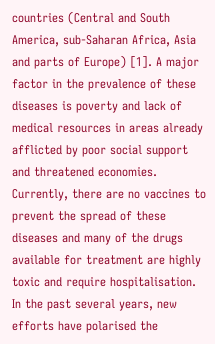countries (Central and South America, sub-Saharan Africa, Asia and parts of Europe) [1]. A major factor in the prevalence of these diseases is poverty and lack of medical resources in areas already afflicted by poor social support and threatened economies. Currently, there are no vaccines to prevent the spread of these diseases and many of the drugs available for treatment are highly toxic and require hospitalisation. In the past several years, new efforts have polarised the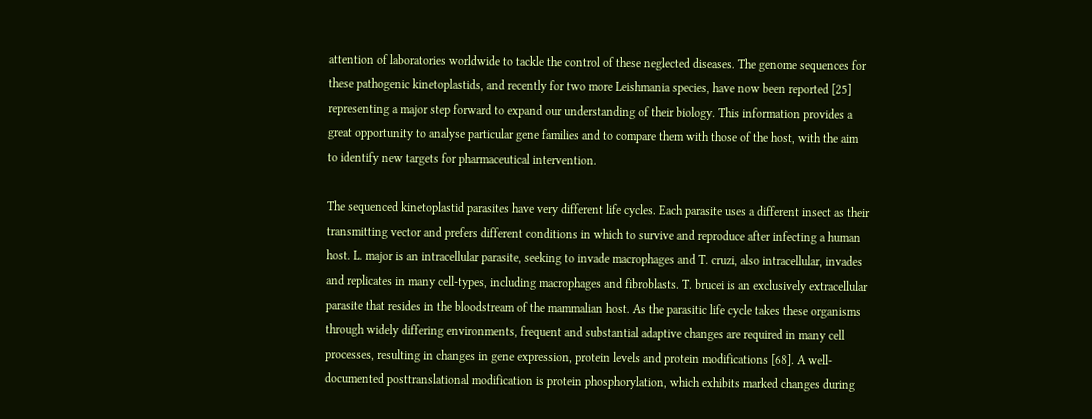attention of laboratories worldwide to tackle the control of these neglected diseases. The genome sequences for these pathogenic kinetoplastids, and recently for two more Leishmania species, have now been reported [25] representing a major step forward to expand our understanding of their biology. This information provides a great opportunity to analyse particular gene families and to compare them with those of the host, with the aim to identify new targets for pharmaceutical intervention.

The sequenced kinetoplastid parasites have very different life cycles. Each parasite uses a different insect as their transmitting vector and prefers different conditions in which to survive and reproduce after infecting a human host. L. major is an intracellular parasite, seeking to invade macrophages and T. cruzi, also intracellular, invades and replicates in many cell-types, including macrophages and fibroblasts. T. brucei is an exclusively extracellular parasite that resides in the bloodstream of the mammalian host. As the parasitic life cycle takes these organisms through widely differing environments, frequent and substantial adaptive changes are required in many cell processes, resulting in changes in gene expression, protein levels and protein modifications [68]. A well-documented posttranslational modification is protein phosphorylation, which exhibits marked changes during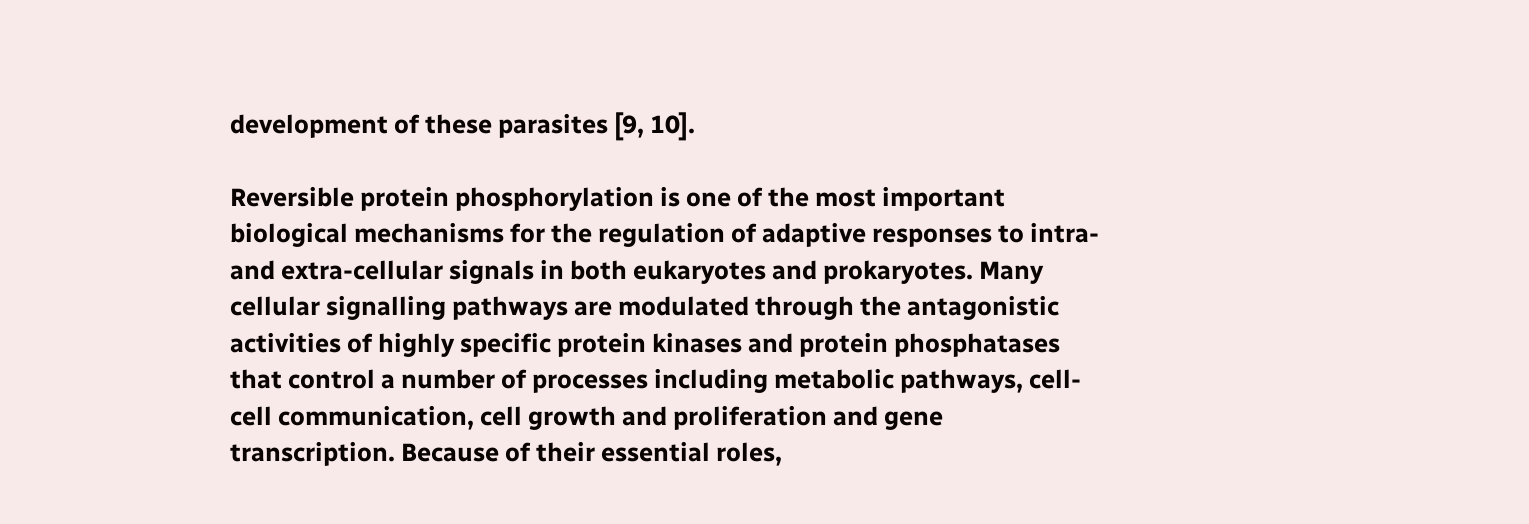development of these parasites [9, 10].

Reversible protein phosphorylation is one of the most important biological mechanisms for the regulation of adaptive responses to intra- and extra-cellular signals in both eukaryotes and prokaryotes. Many cellular signalling pathways are modulated through the antagonistic activities of highly specific protein kinases and protein phosphatases that control a number of processes including metabolic pathways, cell-cell communication, cell growth and proliferation and gene transcription. Because of their essential roles,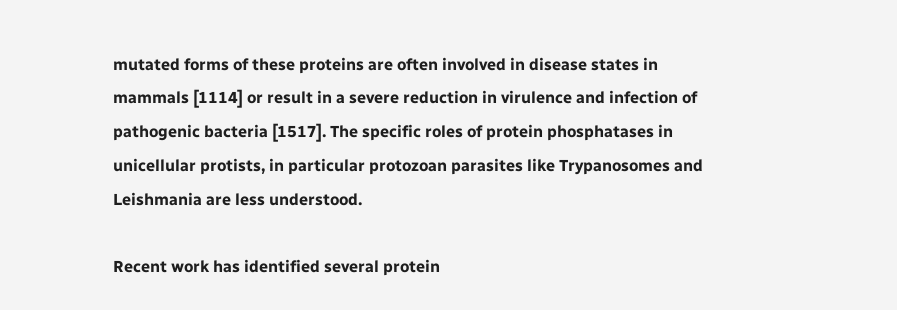mutated forms of these proteins are often involved in disease states in mammals [1114] or result in a severe reduction in virulence and infection of pathogenic bacteria [1517]. The specific roles of protein phosphatases in unicellular protists, in particular protozoan parasites like Trypanosomes and Leishmania are less understood.

Recent work has identified several protein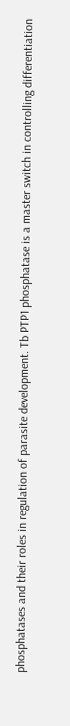phosphatases and their roles in regulation of parasite development. Tb PTP1 phosphatase is a master switch in controlling differentiation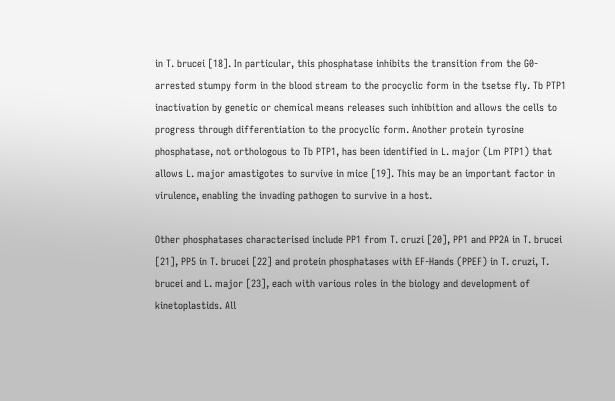in T. brucei [18]. In particular, this phosphatase inhibits the transition from the G0-arrested stumpy form in the blood stream to the procyclic form in the tsetse fly. Tb PTP1 inactivation by genetic or chemical means releases such inhibition and allows the cells to progress through differentiation to the procyclic form. Another protein tyrosine phosphatase, not orthologous to Tb PTP1, has been identified in L. major (Lm PTP1) that allows L. major amastigotes to survive in mice [19]. This may be an important factor in virulence, enabling the invading pathogen to survive in a host.

Other phosphatases characterised include PP1 from T. cruzi [20], PP1 and PP2A in T. brucei [21], PP5 in T. brucei [22] and protein phosphatases with EF-Hands (PPEF) in T. cruzi, T. brucei and L. major [23], each with various roles in the biology and development of kinetoplastids. All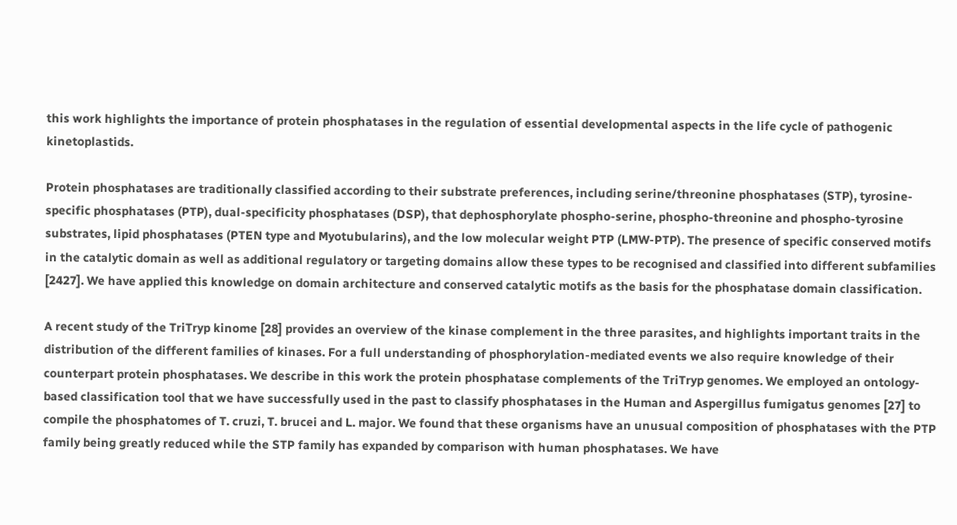this work highlights the importance of protein phosphatases in the regulation of essential developmental aspects in the life cycle of pathogenic kinetoplastids.

Protein phosphatases are traditionally classified according to their substrate preferences, including serine/threonine phosphatases (STP), tyrosine-specific phosphatases (PTP), dual-specificity phosphatases (DSP), that dephosphorylate phospho-serine, phospho-threonine and phospho-tyrosine substrates, lipid phosphatases (PTEN type and Myotubularins), and the low molecular weight PTP (LMW-PTP). The presence of specific conserved motifs in the catalytic domain as well as additional regulatory or targeting domains allow these types to be recognised and classified into different subfamilies [2427]. We have applied this knowledge on domain architecture and conserved catalytic motifs as the basis for the phosphatase domain classification.

A recent study of the TriTryp kinome [28] provides an overview of the kinase complement in the three parasites, and highlights important traits in the distribution of the different families of kinases. For a full understanding of phosphorylation-mediated events we also require knowledge of their counterpart protein phosphatases. We describe in this work the protein phosphatase complements of the TriTryp genomes. We employed an ontology-based classification tool that we have successfully used in the past to classify phosphatases in the Human and Aspergillus fumigatus genomes [27] to compile the phosphatomes of T. cruzi, T. brucei and L. major. We found that these organisms have an unusual composition of phosphatases with the PTP family being greatly reduced while the STP family has expanded by comparison with human phosphatases. We have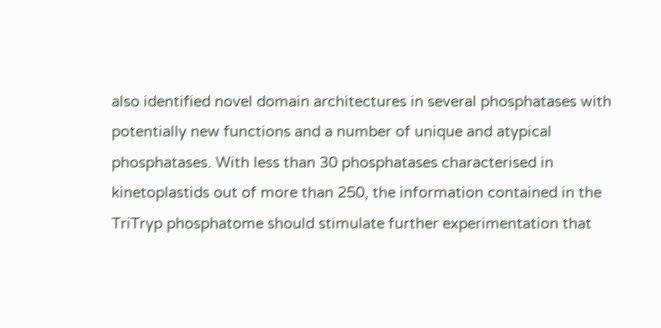also identified novel domain architectures in several phosphatases with potentially new functions and a number of unique and atypical phosphatases. With less than 30 phosphatases characterised in kinetoplastids out of more than 250, the information contained in the TriTryp phosphatome should stimulate further experimentation that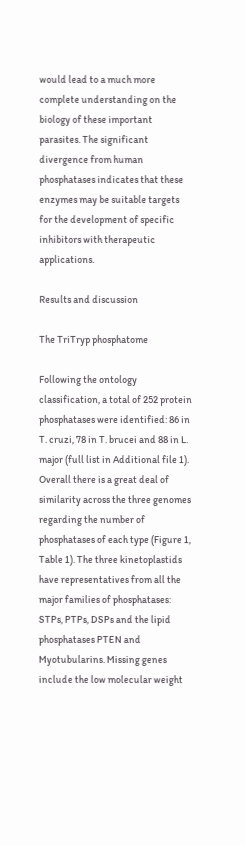would lead to a much more complete understanding on the biology of these important parasites. The significant divergence from human phosphatases indicates that these enzymes may be suitable targets for the development of specific inhibitors with therapeutic applications.

Results and discussion

The TriTryp phosphatome

Following the ontology classification, a total of 252 protein phosphatases were identified: 86 in T. cruzi, 78 in T. brucei and 88 in L. major (full list in Additional file 1). Overall there is a great deal of similarity across the three genomes regarding the number of phosphatases of each type (Figure 1, Table 1). The three kinetoplastids have representatives from all the major families of phosphatases: STPs, PTPs, DSPs and the lipid phosphatases PTEN and Myotubularins. Missing genes include the low molecular weight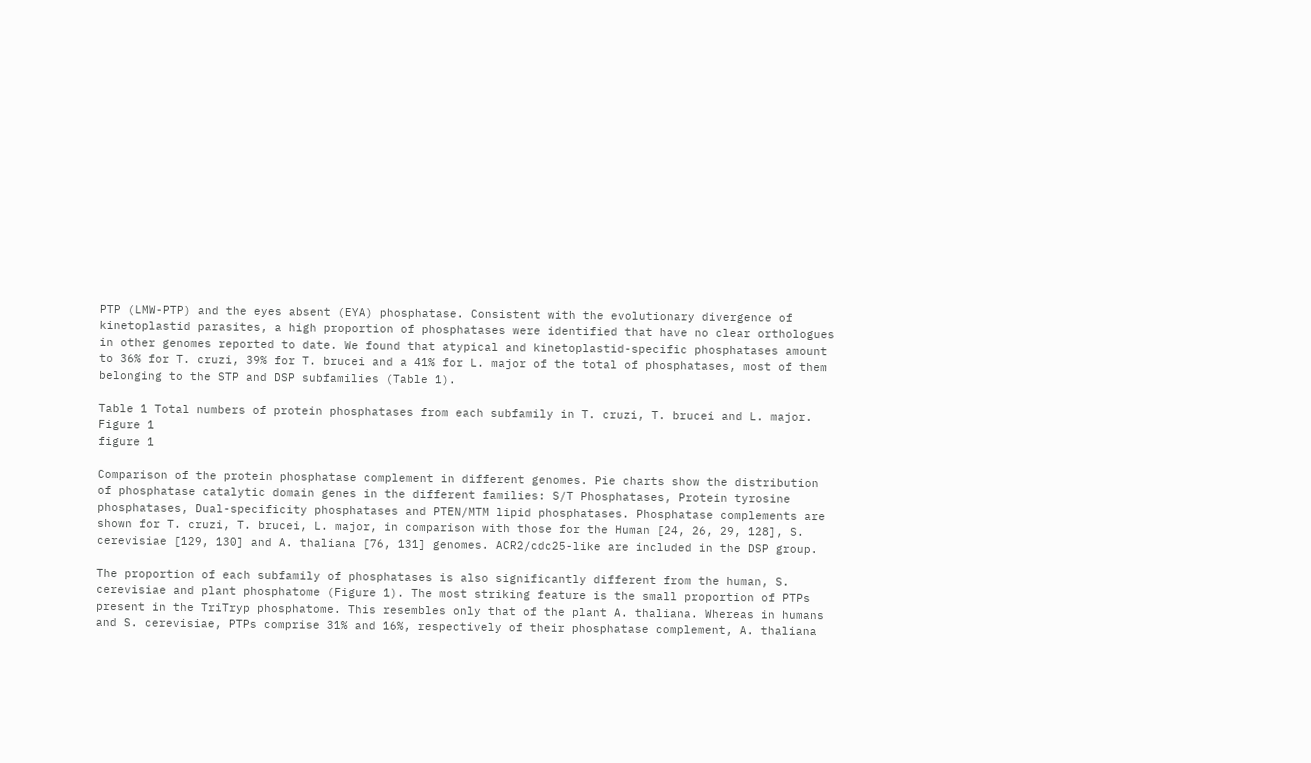PTP (LMW-PTP) and the eyes absent (EYA) phosphatase. Consistent with the evolutionary divergence of kinetoplastid parasites, a high proportion of phosphatases were identified that have no clear orthologues in other genomes reported to date. We found that atypical and kinetoplastid-specific phosphatases amount to 36% for T. cruzi, 39% for T. brucei and a 41% for L. major of the total of phosphatases, most of them belonging to the STP and DSP subfamilies (Table 1).

Table 1 Total numbers of protein phosphatases from each subfamily in T. cruzi, T. brucei and L. major.
Figure 1
figure 1

Comparison of the protein phosphatase complement in different genomes. Pie charts show the distribution of phosphatase catalytic domain genes in the different families: S/T Phosphatases, Protein tyrosine phosphatases, Dual-specificity phosphatases and PTEN/MTM lipid phosphatases. Phosphatase complements are shown for T. cruzi, T. brucei, L. major, in comparison with those for the Human [24, 26, 29, 128], S. cerevisiae [129, 130] and A. thaliana [76, 131] genomes. ACR2/cdc25-like are included in the DSP group.

The proportion of each subfamily of phosphatases is also significantly different from the human, S. cerevisiae and plant phosphatome (Figure 1). The most striking feature is the small proportion of PTPs present in the TriTryp phosphatome. This resembles only that of the plant A. thaliana. Whereas in humans and S. cerevisiae, PTPs comprise 31% and 16%, respectively of their phosphatase complement, A. thaliana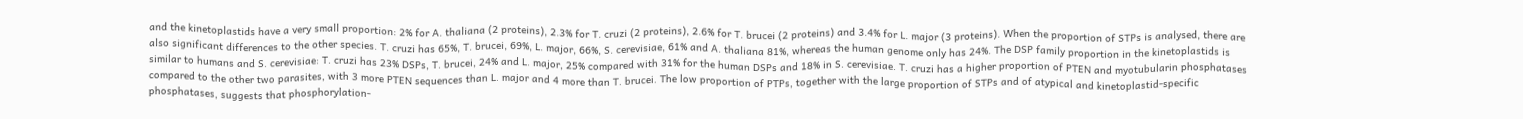and the kinetoplastids have a very small proportion: 2% for A. thaliana (2 proteins), 2.3% for T. cruzi (2 proteins), 2.6% for T. brucei (2 proteins) and 3.4% for L. major (3 proteins). When the proportion of STPs is analysed, there are also significant differences to the other species. T. cruzi has 65%, T. brucei, 69%, L. major, 66%, S. cerevisiae, 61% and A. thaliana 81%, whereas the human genome only has 24%. The DSP family proportion in the kinetoplastids is similar to humans and S. cerevisiae: T. cruzi has 23% DSPs, T. brucei, 24% and L. major, 25% compared with 31% for the human DSPs and 18% in S. cerevisiae. T. cruzi has a higher proportion of PTEN and myotubularin phosphatases compared to the other two parasites, with 3 more PTEN sequences than L. major and 4 more than T. brucei. The low proportion of PTPs, together with the large proportion of STPs and of atypical and kinetoplastid-specific phosphatases, suggests that phosphorylation-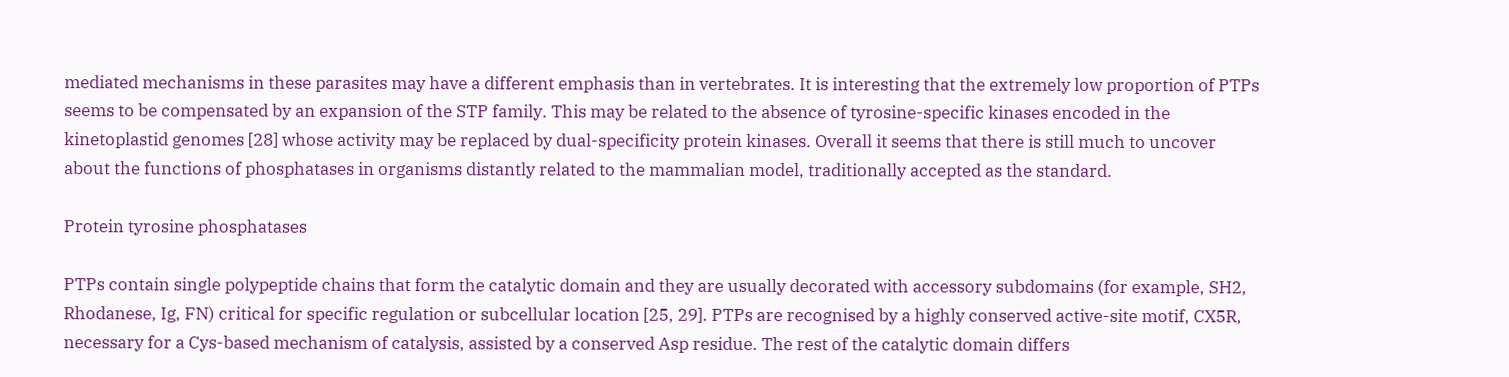mediated mechanisms in these parasites may have a different emphasis than in vertebrates. It is interesting that the extremely low proportion of PTPs seems to be compensated by an expansion of the STP family. This may be related to the absence of tyrosine-specific kinases encoded in the kinetoplastid genomes [28] whose activity may be replaced by dual-specificity protein kinases. Overall it seems that there is still much to uncover about the functions of phosphatases in organisms distantly related to the mammalian model, traditionally accepted as the standard.

Protein tyrosine phosphatases

PTPs contain single polypeptide chains that form the catalytic domain and they are usually decorated with accessory subdomains (for example, SH2, Rhodanese, Ig, FN) critical for specific regulation or subcellular location [25, 29]. PTPs are recognised by a highly conserved active-site motif, CX5R, necessary for a Cys-based mechanism of catalysis, assisted by a conserved Asp residue. The rest of the catalytic domain differs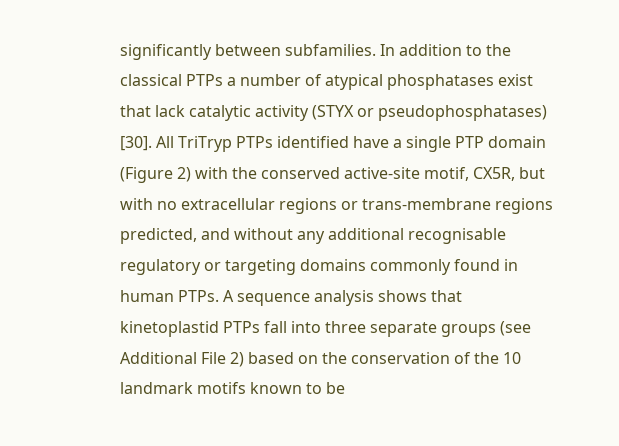significantly between subfamilies. In addition to the classical PTPs a number of atypical phosphatases exist that lack catalytic activity (STYX or pseudophosphatases) [30]. All TriTryp PTPs identified have a single PTP domain (Figure 2) with the conserved active-site motif, CX5R, but with no extracellular regions or trans-membrane regions predicted, and without any additional recognisable regulatory or targeting domains commonly found in human PTPs. A sequence analysis shows that kinetoplastid PTPs fall into three separate groups (see Additional File 2) based on the conservation of the 10 landmark motifs known to be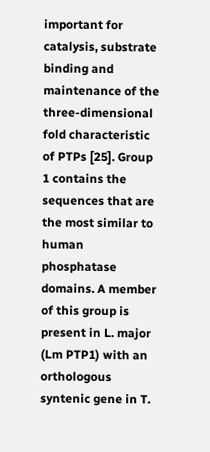important for catalysis, substrate binding and maintenance of the three-dimensional fold characteristic of PTPs [25]. Group 1 contains the sequences that are the most similar to human phosphatase domains. A member of this group is present in L. major (Lm PTP1) with an orthologous syntenic gene in T.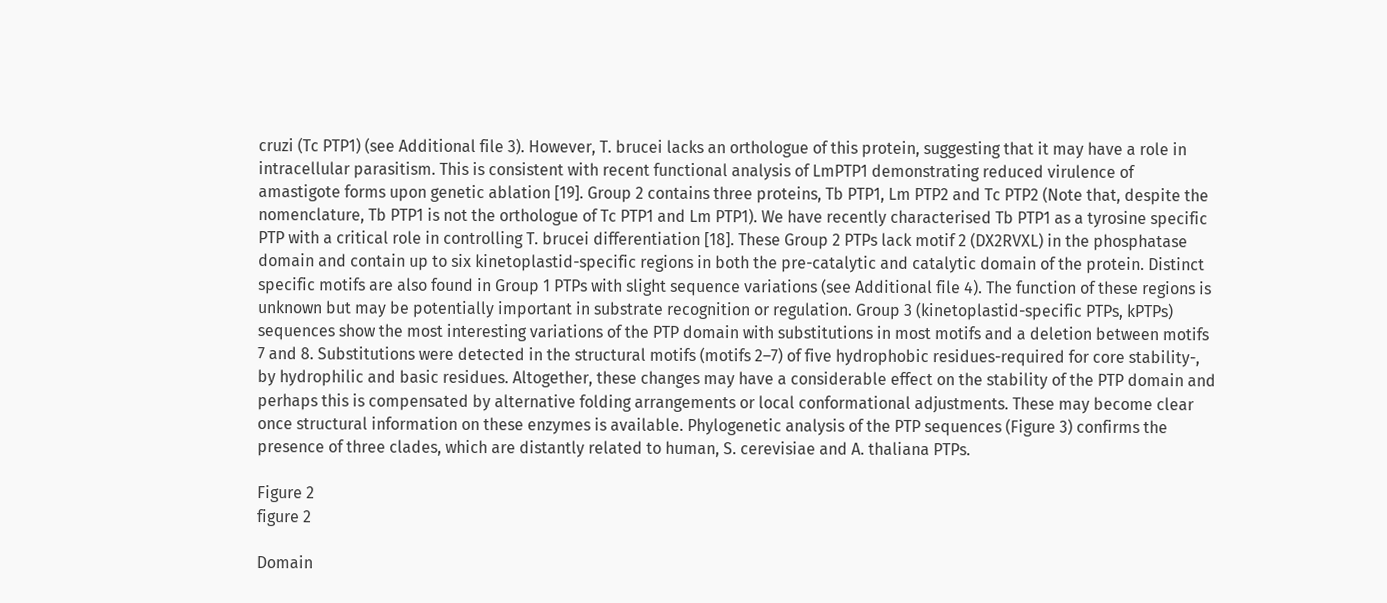cruzi (Tc PTP1) (see Additional file 3). However, T. brucei lacks an orthologue of this protein, suggesting that it may have a role in intracellular parasitism. This is consistent with recent functional analysis of LmPTP1 demonstrating reduced virulence of amastigote forms upon genetic ablation [19]. Group 2 contains three proteins, Tb PTP1, Lm PTP2 and Tc PTP2 (Note that, despite the nomenclature, Tb PTP1 is not the orthologue of Tc PTP1 and Lm PTP1). We have recently characterised Tb PTP1 as a tyrosine specific PTP with a critical role in controlling T. brucei differentiation [18]. These Group 2 PTPs lack motif 2 (DX2RVXL) in the phosphatase domain and contain up to six kinetoplastid-specific regions in both the pre-catalytic and catalytic domain of the protein. Distinct specific motifs are also found in Group 1 PTPs with slight sequence variations (see Additional file 4). The function of these regions is unknown but may be potentially important in substrate recognition or regulation. Group 3 (kinetoplastid-specific PTPs, kPTPs) sequences show the most interesting variations of the PTP domain with substitutions in most motifs and a deletion between motifs 7 and 8. Substitutions were detected in the structural motifs (motifs 2–7) of five hydrophobic residues-required for core stability-, by hydrophilic and basic residues. Altogether, these changes may have a considerable effect on the stability of the PTP domain and perhaps this is compensated by alternative folding arrangements or local conformational adjustments. These may become clear once structural information on these enzymes is available. Phylogenetic analysis of the PTP sequences (Figure 3) confirms the presence of three clades, which are distantly related to human, S. cerevisiae and A. thaliana PTPs.

Figure 2
figure 2

Domain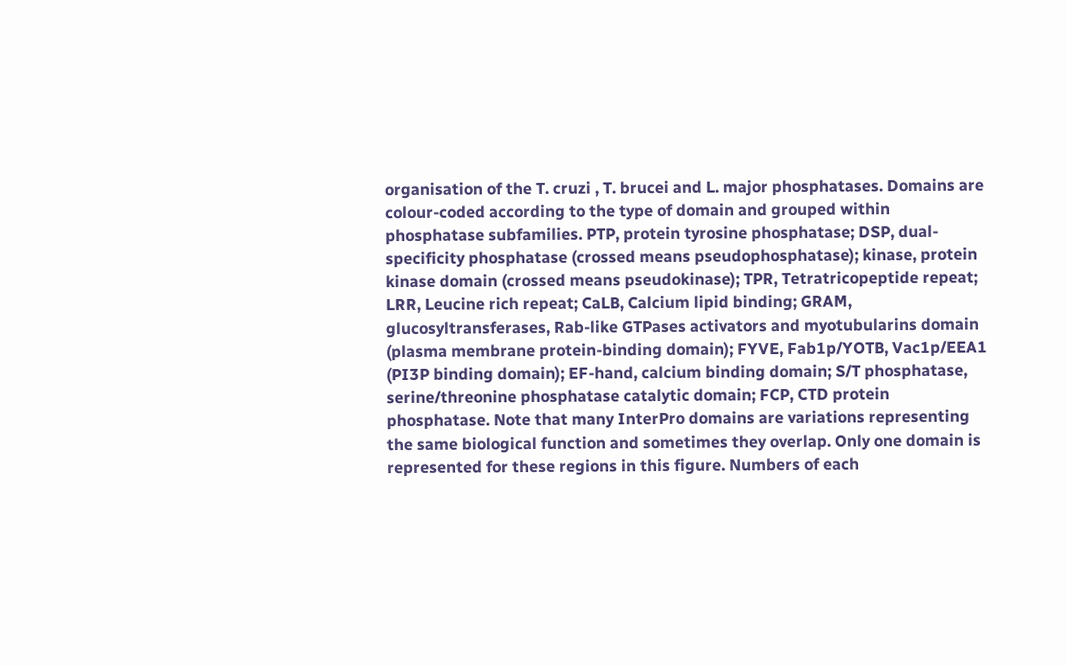organisation of the T. cruzi , T. brucei and L. major phosphatases. Domains are colour-coded according to the type of domain and grouped within phosphatase subfamilies. PTP, protein tyrosine phosphatase; DSP, dual-specificity phosphatase (crossed means pseudophosphatase); kinase, protein kinase domain (crossed means pseudokinase); TPR, Tetratricopeptide repeat; LRR, Leucine rich repeat; CaLB, Calcium lipid binding; GRAM, glucosyltransferases, Rab-like GTPases activators and myotubularins domain (plasma membrane protein-binding domain); FYVE, Fab1p/YOTB, Vac1p/EEA1 (PI3P binding domain); EF-hand, calcium binding domain; S/T phosphatase, serine/threonine phosphatase catalytic domain; FCP, CTD protein phosphatase. Note that many InterPro domains are variations representing the same biological function and sometimes they overlap. Only one domain is represented for these regions in this figure. Numbers of each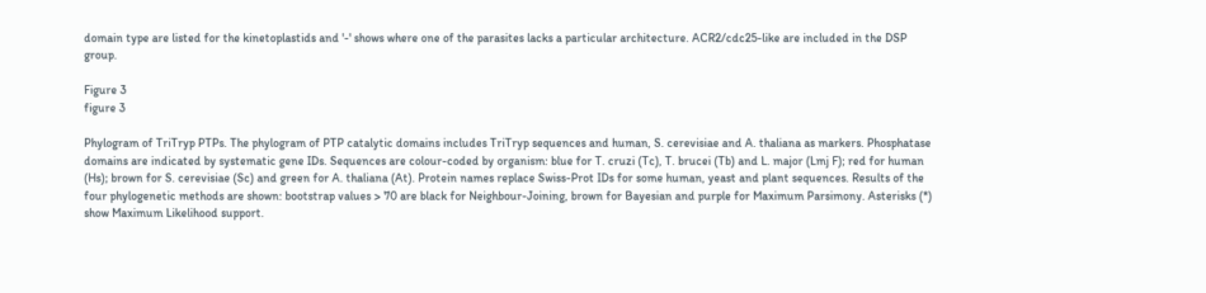domain type are listed for the kinetoplastids and '-' shows where one of the parasites lacks a particular architecture. ACR2/cdc25-like are included in the DSP group.

Figure 3
figure 3

Phylogram of TriTryp PTPs. The phylogram of PTP catalytic domains includes TriTryp sequences and human, S. cerevisiae and A. thaliana as markers. Phosphatase domains are indicated by systematic gene IDs. Sequences are colour-coded by organism: blue for T. cruzi (Tc), T. brucei (Tb) and L. major (Lmj F); red for human (Hs); brown for S. cerevisiae (Sc) and green for A. thaliana (At). Protein names replace Swiss-Prot IDs for some human, yeast and plant sequences. Results of the four phylogenetic methods are shown: bootstrap values > 70 are black for Neighbour-Joining, brown for Bayesian and purple for Maximum Parsimony. Asterisks (*) show Maximum Likelihood support.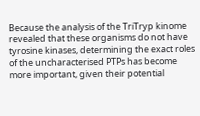Because the analysis of the TriTryp kinome revealed that these organisms do not have tyrosine kinases, determining the exact roles of the uncharacterised PTPs has become more important, given their potential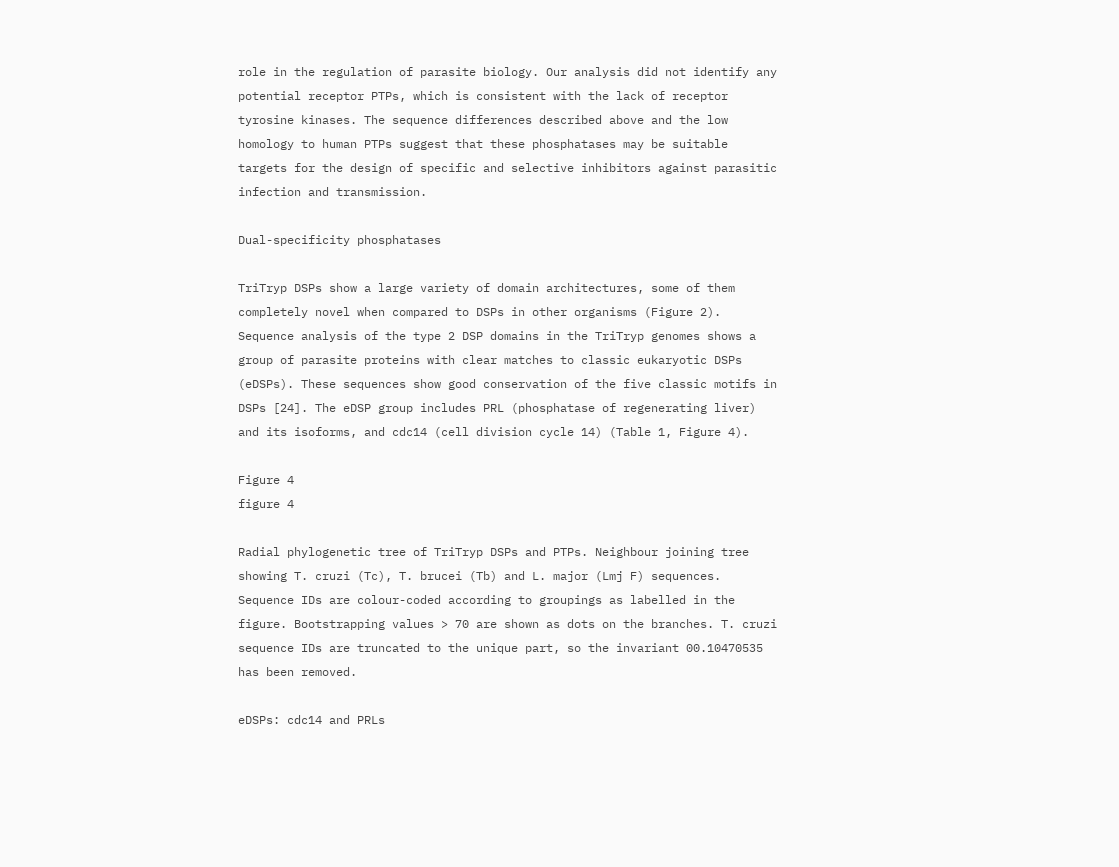role in the regulation of parasite biology. Our analysis did not identify any potential receptor PTPs, which is consistent with the lack of receptor tyrosine kinases. The sequence differences described above and the low homology to human PTPs suggest that these phosphatases may be suitable targets for the design of specific and selective inhibitors against parasitic infection and transmission.

Dual-specificity phosphatases

TriTryp DSPs show a large variety of domain architectures, some of them completely novel when compared to DSPs in other organisms (Figure 2). Sequence analysis of the type 2 DSP domains in the TriTryp genomes shows a group of parasite proteins with clear matches to classic eukaryotic DSPs (eDSPs). These sequences show good conservation of the five classic motifs in DSPs [24]. The eDSP group includes PRL (phosphatase of regenerating liver) and its isoforms, and cdc14 (cell division cycle 14) (Table 1, Figure 4).

Figure 4
figure 4

Radial phylogenetic tree of TriTryp DSPs and PTPs. Neighbour joining tree showing T. cruzi (Tc), T. brucei (Tb) and L. major (Lmj F) sequences. Sequence IDs are colour-coded according to groupings as labelled in the figure. Bootstrapping values > 70 are shown as dots on the branches. T. cruzi sequence IDs are truncated to the unique part, so the invariant 00.10470535 has been removed.

eDSPs: cdc14 and PRLs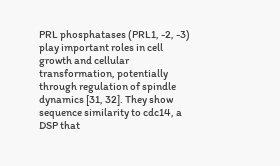PRL phosphatases (PRL1, -2, -3) play important roles in cell growth and cellular transformation, potentially through regulation of spindle dynamics [31, 32]. They show sequence similarity to cdc14, a DSP that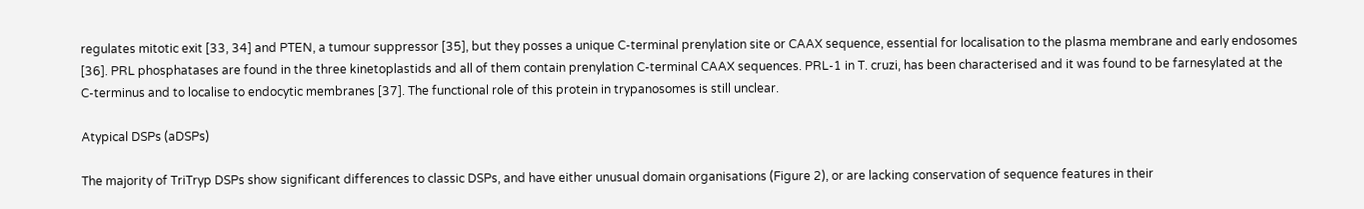regulates mitotic exit [33, 34] and PTEN, a tumour suppressor [35], but they posses a unique C-terminal prenylation site or CAAX sequence, essential for localisation to the plasma membrane and early endosomes [36]. PRL phosphatases are found in the three kinetoplastids and all of them contain prenylation C-terminal CAAX sequences. PRL-1 in T. cruzi, has been characterised and it was found to be farnesylated at the C-terminus and to localise to endocytic membranes [37]. The functional role of this protein in trypanosomes is still unclear.

Atypical DSPs (aDSPs)

The majority of TriTryp DSPs show significant differences to classic DSPs, and have either unusual domain organisations (Figure 2), or are lacking conservation of sequence features in their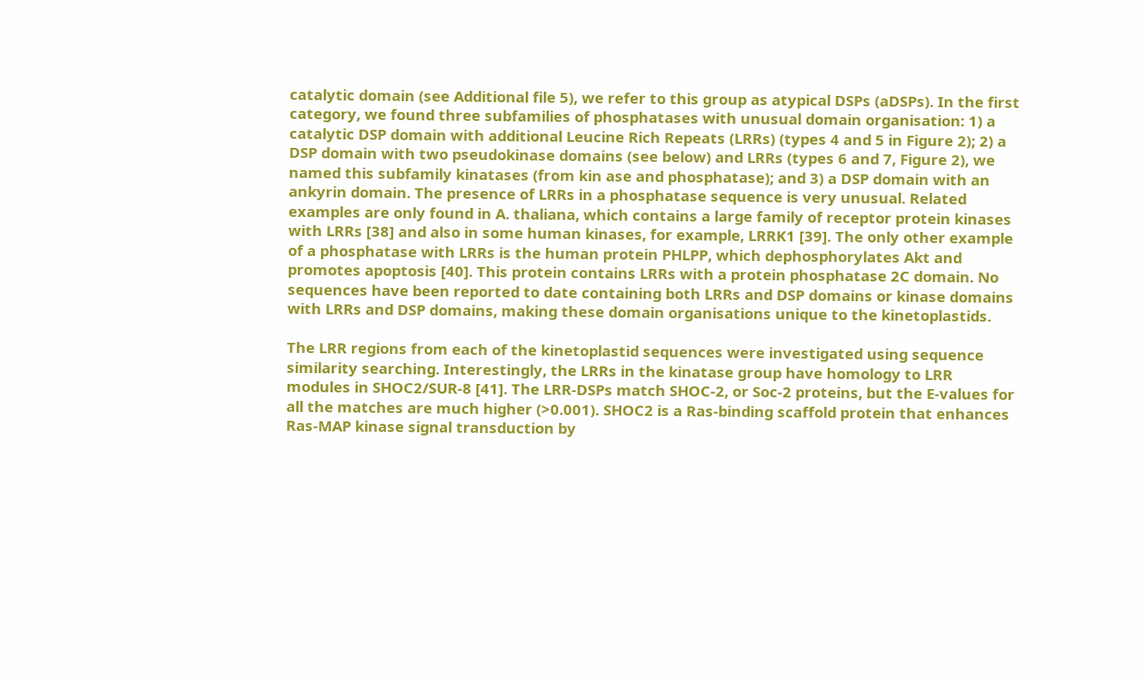catalytic domain (see Additional file 5), we refer to this group as atypical DSPs (aDSPs). In the first category, we found three subfamilies of phosphatases with unusual domain organisation: 1) a catalytic DSP domain with additional Leucine Rich Repeats (LRRs) (types 4 and 5 in Figure 2); 2) a DSP domain with two pseudokinase domains (see below) and LRRs (types 6 and 7, Figure 2), we named this subfamily kinatases (from kin ase and phosphatase); and 3) a DSP domain with an ankyrin domain. The presence of LRRs in a phosphatase sequence is very unusual. Related examples are only found in A. thaliana, which contains a large family of receptor protein kinases with LRRs [38] and also in some human kinases, for example, LRRK1 [39]. The only other example of a phosphatase with LRRs is the human protein PHLPP, which dephosphorylates Akt and promotes apoptosis [40]. This protein contains LRRs with a protein phosphatase 2C domain. No sequences have been reported to date containing both LRRs and DSP domains or kinase domains with LRRs and DSP domains, making these domain organisations unique to the kinetoplastids.

The LRR regions from each of the kinetoplastid sequences were investigated using sequence similarity searching. Interestingly, the LRRs in the kinatase group have homology to LRR modules in SHOC2/SUR-8 [41]. The LRR-DSPs match SHOC-2, or Soc-2 proteins, but the E-values for all the matches are much higher (>0.001). SHOC2 is a Ras-binding scaffold protein that enhances Ras-MAP kinase signal transduction by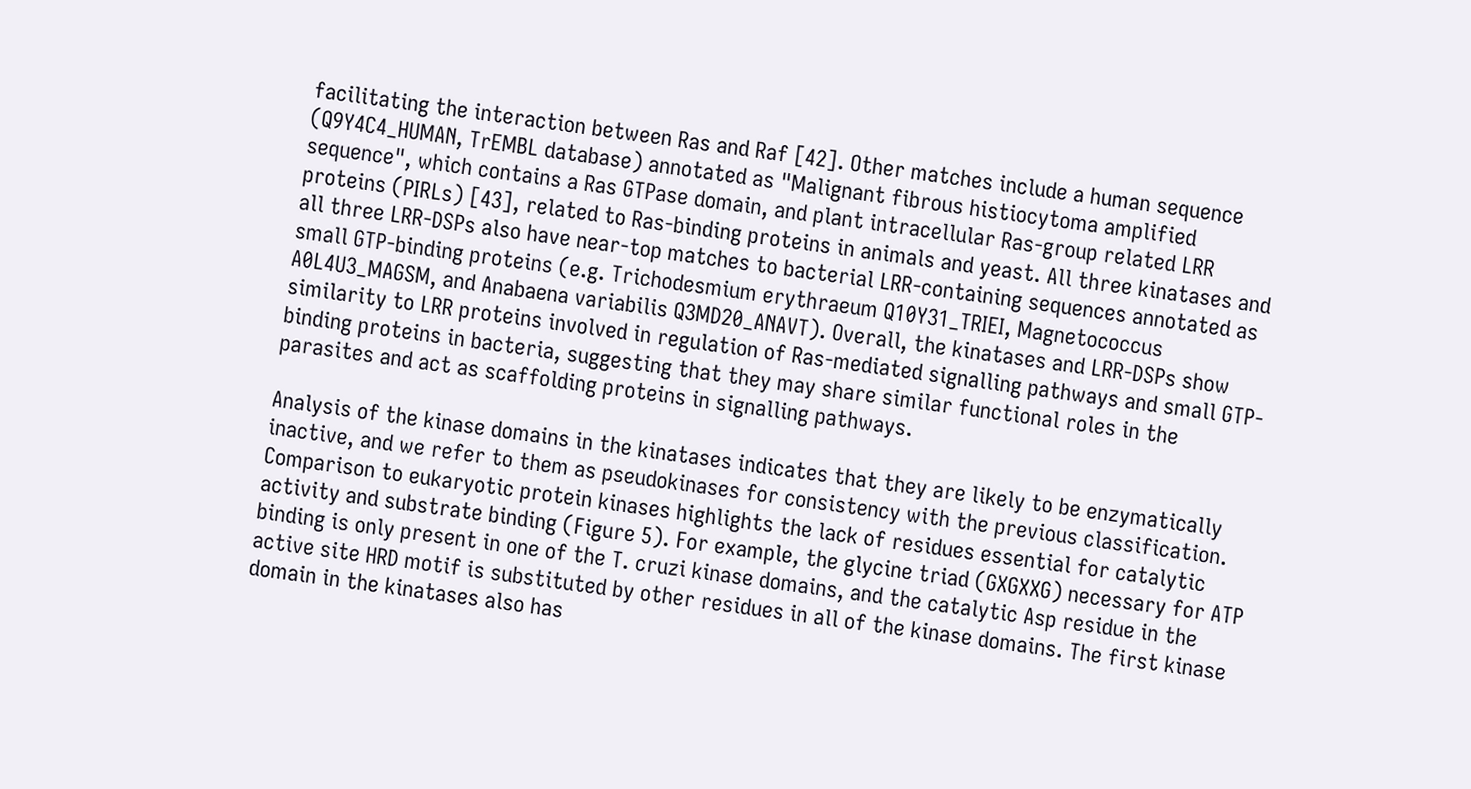facilitating the interaction between Ras and Raf [42]. Other matches include a human sequence (Q9Y4C4_HUMAN, TrEMBL database) annotated as "Malignant fibrous histiocytoma amplified sequence", which contains a Ras GTPase domain, and plant intracellular Ras-group related LRR proteins (PIRLs) [43], related to Ras-binding proteins in animals and yeast. All three kinatases and all three LRR-DSPs also have near-top matches to bacterial LRR-containing sequences annotated as small GTP-binding proteins (e.g. Trichodesmium erythraeum Q10Y31_TRIEI, Magnetococcus A0L4U3_MAGSM, and Anabaena variabilis Q3MD20_ANAVT). Overall, the kinatases and LRR-DSPs show similarity to LRR proteins involved in regulation of Ras-mediated signalling pathways and small GTP-binding proteins in bacteria, suggesting that they may share similar functional roles in the parasites and act as scaffolding proteins in signalling pathways.

Analysis of the kinase domains in the kinatases indicates that they are likely to be enzymatically inactive, and we refer to them as pseudokinases for consistency with the previous classification. Comparison to eukaryotic protein kinases highlights the lack of residues essential for catalytic activity and substrate binding (Figure 5). For example, the glycine triad (GXGXXG) necessary for ATP binding is only present in one of the T. cruzi kinase domains, and the catalytic Asp residue in the active site HRD motif is substituted by other residues in all of the kinase domains. The first kinase domain in the kinatases also has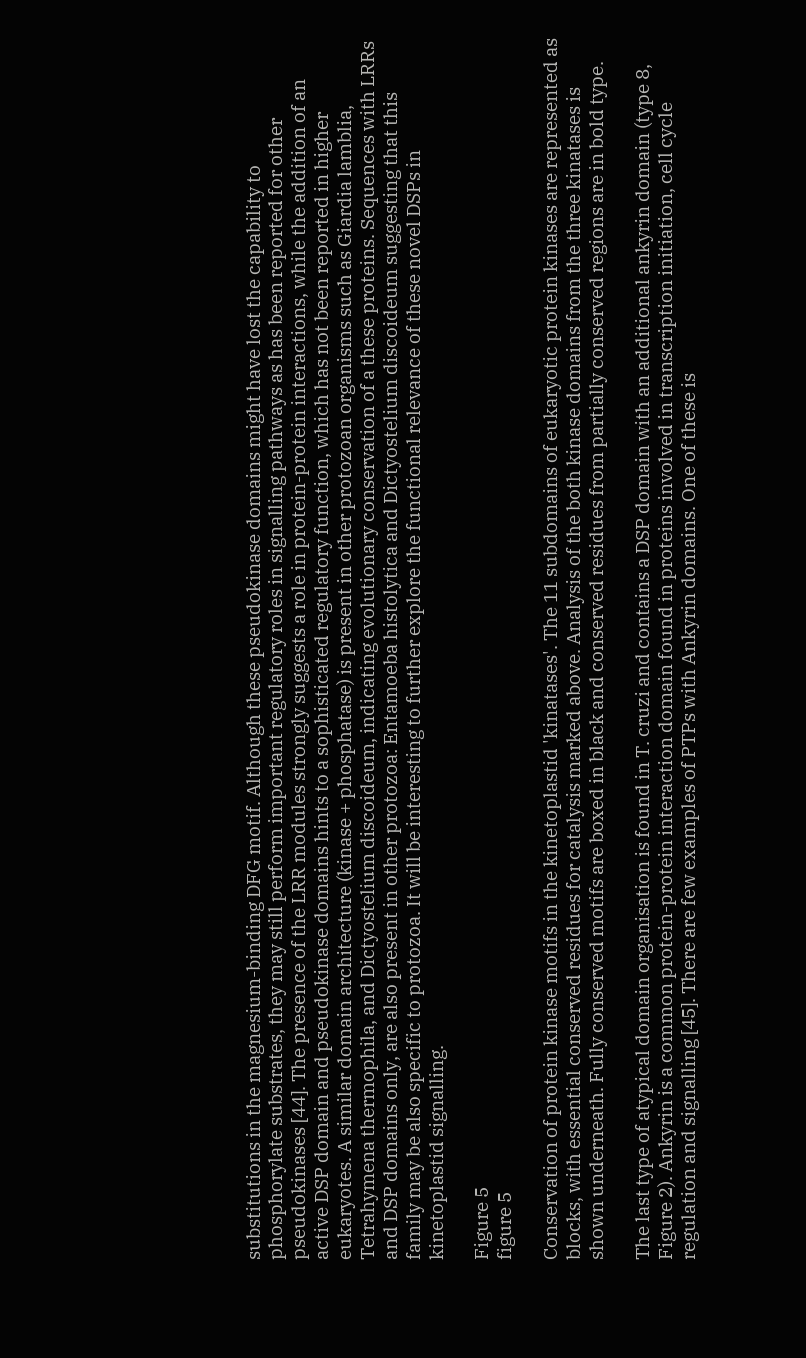substitutions in the magnesium-binding DFG motif. Although these pseudokinase domains might have lost the capability to phosphorylate substrates, they may still perform important regulatory roles in signalling pathways as has been reported for other pseudokinases [44]. The presence of the LRR modules strongly suggests a role in protein-protein interactions, while the addition of an active DSP domain and pseudokinase domains hints to a sophisticated regulatory function, which has not been reported in higher eukaryotes. A similar domain architecture (kinase + phosphatase) is present in other protozoan organisms such as Giardia lamblia, Tetrahymena thermophila, and Dictyostelium discoideum, indicating evolutionary conservation of a these proteins. Sequences with LRRs and DSP domains only, are also present in other protozoa: Entamoeba histolytica and Dictyostelium discoideum suggesting that this family may be also specific to protozoa. It will be interesting to further explore the functional relevance of these novel DSPs in kinetoplastid signalling.

Figure 5
figure 5

Conservation of protein kinase motifs in the kinetoplastid 'kinatases'. The 11 subdomains of eukaryotic protein kinases are represented as blocks, with essential conserved residues for catalysis marked above. Analysis of the both kinase domains from the three kinatases is shown underneath. Fully conserved motifs are boxed in black and conserved residues from partially conserved regions are in bold type.

The last type of atypical domain organisation is found in T. cruzi and contains a DSP domain with an additional ankyrin domain (type 8, Figure 2). Ankyrin is a common protein-protein interaction domain found in proteins involved in transcription initiation, cell cycle regulation and signalling [45]. There are few examples of PTPs with Ankyrin domains. One of these is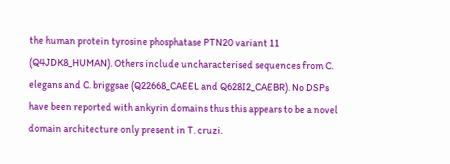the human protein tyrosine phosphatase PTN20 variant 11 (Q4JDK8_HUMAN). Others include uncharacterised sequences from C. elegans and C. briggsae (Q22668_CAEEL and Q628I2_CAEBR). No DSPs have been reported with ankyrin domains thus this appears to be a novel domain architecture only present in T. cruzi.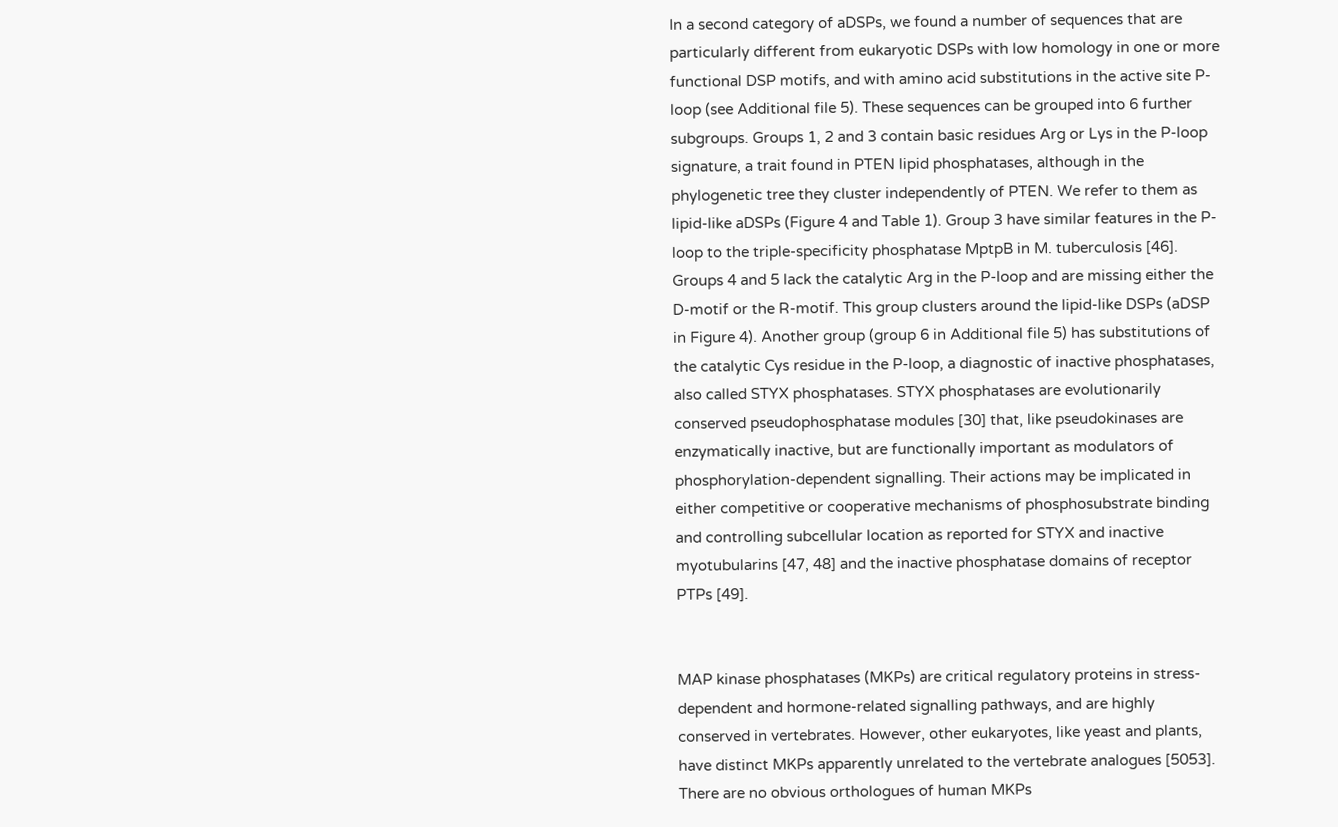In a second category of aDSPs, we found a number of sequences that are particularly different from eukaryotic DSPs with low homology in one or more functional DSP motifs, and with amino acid substitutions in the active site P-loop (see Additional file 5). These sequences can be grouped into 6 further subgroups. Groups 1, 2 and 3 contain basic residues Arg or Lys in the P-loop signature, a trait found in PTEN lipid phosphatases, although in the phylogenetic tree they cluster independently of PTEN. We refer to them as lipid-like aDSPs (Figure 4 and Table 1). Group 3 have similar features in the P-loop to the triple-specificity phosphatase MptpB in M. tuberculosis [46]. Groups 4 and 5 lack the catalytic Arg in the P-loop and are missing either the D-motif or the R-motif. This group clusters around the lipid-like DSPs (aDSP in Figure 4). Another group (group 6 in Additional file 5) has substitutions of the catalytic Cys residue in the P-loop, a diagnostic of inactive phosphatases, also called STYX phosphatases. STYX phosphatases are evolutionarily conserved pseudophosphatase modules [30] that, like pseudokinases are enzymatically inactive, but are functionally important as modulators of phosphorylation-dependent signalling. Their actions may be implicated in either competitive or cooperative mechanisms of phosphosubstrate binding and controlling subcellular location as reported for STYX and inactive myotubularins [47, 48] and the inactive phosphatase domains of receptor PTPs [49].


MAP kinase phosphatases (MKPs) are critical regulatory proteins in stress-dependent and hormone-related signalling pathways, and are highly conserved in vertebrates. However, other eukaryotes, like yeast and plants, have distinct MKPs apparently unrelated to the vertebrate analogues [5053]. There are no obvious orthologues of human MKPs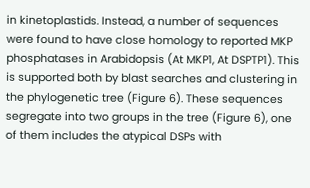in kinetoplastids. Instead, a number of sequences were found to have close homology to reported MKP phosphatases in Arabidopsis (At MKP1, At DSPTP1). This is supported both by blast searches and clustering in the phylogenetic tree (Figure 6). These sequences segregate into two groups in the tree (Figure 6), one of them includes the atypical DSPs with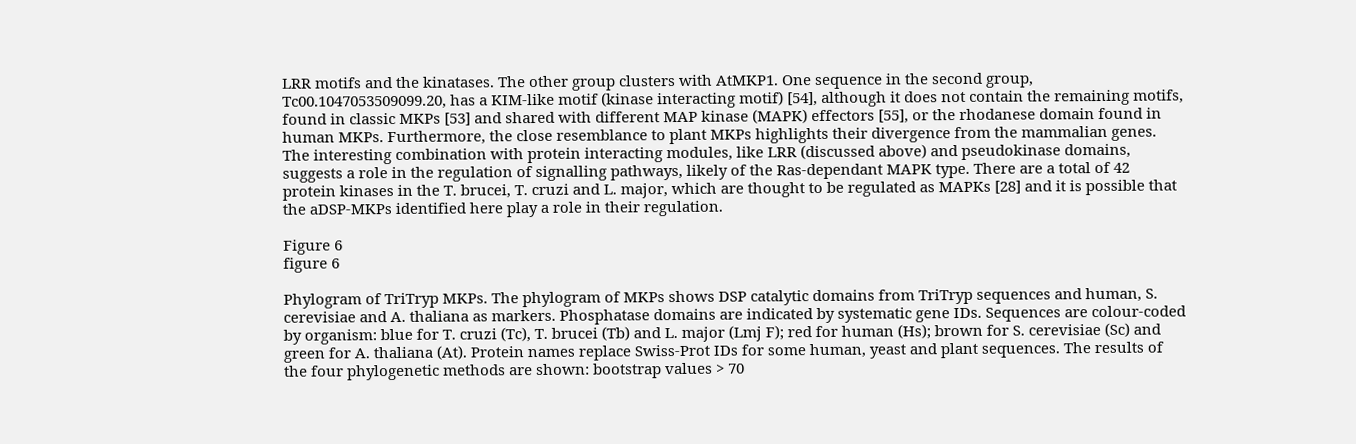LRR motifs and the kinatases. The other group clusters with AtMKP1. One sequence in the second group, Tc00.1047053509099.20, has a KIM-like motif (kinase interacting motif) [54], although it does not contain the remaining motifs, found in classic MKPs [53] and shared with different MAP kinase (MAPK) effectors [55], or the rhodanese domain found in human MKPs. Furthermore, the close resemblance to plant MKPs highlights their divergence from the mammalian genes. The interesting combination with protein interacting modules, like LRR (discussed above) and pseudokinase domains, suggests a role in the regulation of signalling pathways, likely of the Ras-dependant MAPK type. There are a total of 42 protein kinases in the T. brucei, T. cruzi and L. major, which are thought to be regulated as MAPKs [28] and it is possible that the aDSP-MKPs identified here play a role in their regulation.

Figure 6
figure 6

Phylogram of TriTryp MKPs. The phylogram of MKPs shows DSP catalytic domains from TriTryp sequences and human, S. cerevisiae and A. thaliana as markers. Phosphatase domains are indicated by systematic gene IDs. Sequences are colour-coded by organism: blue for T. cruzi (Tc), T. brucei (Tb) and L. major (Lmj F); red for human (Hs); brown for S. cerevisiae (Sc) and green for A. thaliana (At). Protein names replace Swiss-Prot IDs for some human, yeast and plant sequences. The results of the four phylogenetic methods are shown: bootstrap values > 70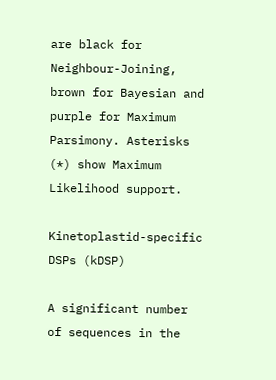are black for Neighbour-Joining, brown for Bayesian and purple for Maximum Parsimony. Asterisks (*) show Maximum Likelihood support.

Kinetoplastid-specific DSPs (kDSP)

A significant number of sequences in the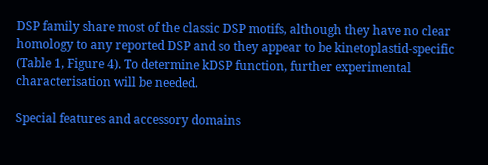DSP family share most of the classic DSP motifs, although they have no clear homology to any reported DSP and so they appear to be kinetoplastid-specific (Table 1, Figure 4). To determine kDSP function, further experimental characterisation will be needed.

Special features and accessory domains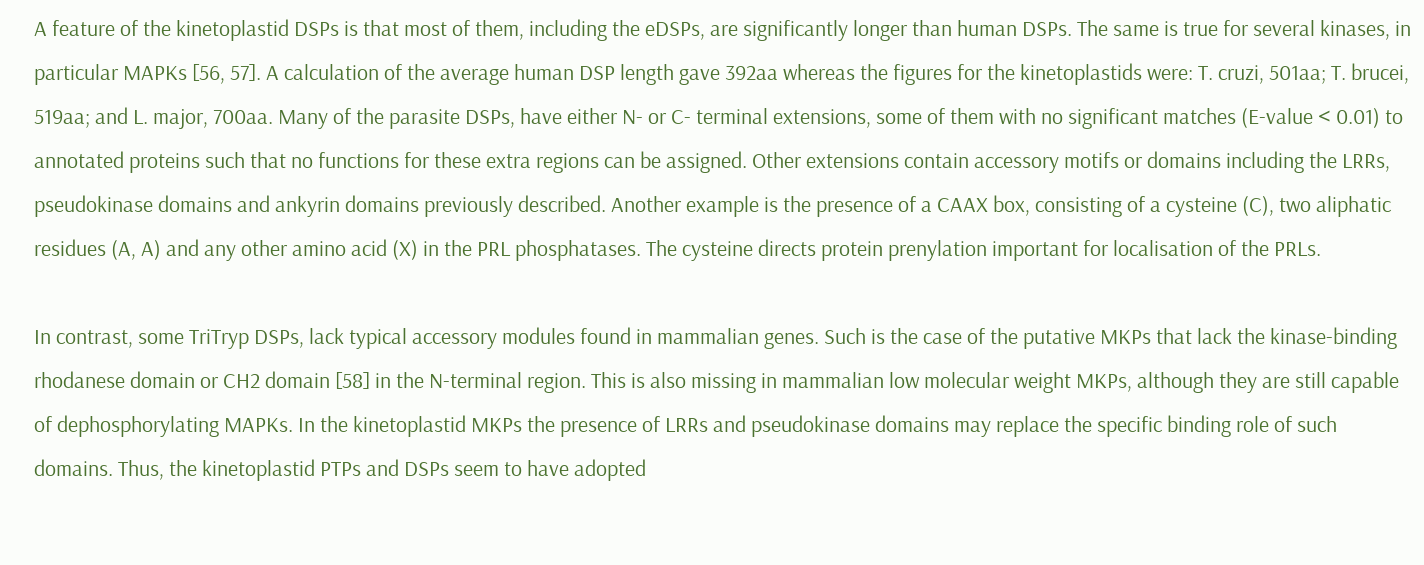A feature of the kinetoplastid DSPs is that most of them, including the eDSPs, are significantly longer than human DSPs. The same is true for several kinases, in particular MAPKs [56, 57]. A calculation of the average human DSP length gave 392aa whereas the figures for the kinetoplastids were: T. cruzi, 501aa; T. brucei, 519aa; and L. major, 700aa. Many of the parasite DSPs, have either N- or C- terminal extensions, some of them with no significant matches (E-value < 0.01) to annotated proteins such that no functions for these extra regions can be assigned. Other extensions contain accessory motifs or domains including the LRRs, pseudokinase domains and ankyrin domains previously described. Another example is the presence of a CAAX box, consisting of a cysteine (C), two aliphatic residues (A, A) and any other amino acid (X) in the PRL phosphatases. The cysteine directs protein prenylation important for localisation of the PRLs.

In contrast, some TriTryp DSPs, lack typical accessory modules found in mammalian genes. Such is the case of the putative MKPs that lack the kinase-binding rhodanese domain or CH2 domain [58] in the N-terminal region. This is also missing in mammalian low molecular weight MKPs, although they are still capable of dephosphorylating MAPKs. In the kinetoplastid MKPs the presence of LRRs and pseudokinase domains may replace the specific binding role of such domains. Thus, the kinetoplastid PTPs and DSPs seem to have adopted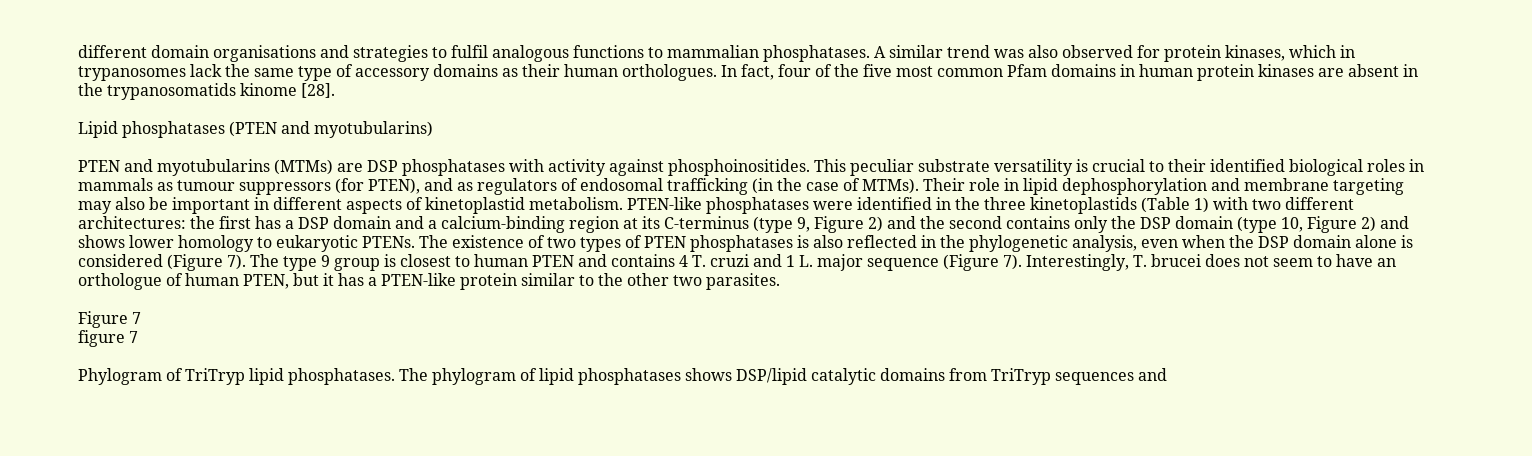different domain organisations and strategies to fulfil analogous functions to mammalian phosphatases. A similar trend was also observed for protein kinases, which in trypanosomes lack the same type of accessory domains as their human orthologues. In fact, four of the five most common Pfam domains in human protein kinases are absent in the trypanosomatids kinome [28].

Lipid phosphatases (PTEN and myotubularins)

PTEN and myotubularins (MTMs) are DSP phosphatases with activity against phosphoinositides. This peculiar substrate versatility is crucial to their identified biological roles in mammals as tumour suppressors (for PTEN), and as regulators of endosomal trafficking (in the case of MTMs). Their role in lipid dephosphorylation and membrane targeting may also be important in different aspects of kinetoplastid metabolism. PTEN-like phosphatases were identified in the three kinetoplastids (Table 1) with two different architectures: the first has a DSP domain and a calcium-binding region at its C-terminus (type 9, Figure 2) and the second contains only the DSP domain (type 10, Figure 2) and shows lower homology to eukaryotic PTENs. The existence of two types of PTEN phosphatases is also reflected in the phylogenetic analysis, even when the DSP domain alone is considered (Figure 7). The type 9 group is closest to human PTEN and contains 4 T. cruzi and 1 L. major sequence (Figure 7). Interestingly, T. brucei does not seem to have an orthologue of human PTEN, but it has a PTEN-like protein similar to the other two parasites.

Figure 7
figure 7

Phylogram of TriTryp lipid phosphatases. The phylogram of lipid phosphatases shows DSP/lipid catalytic domains from TriTryp sequences and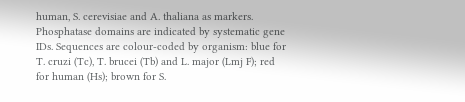human, S. cerevisiae and A. thaliana as markers. Phosphatase domains are indicated by systematic gene IDs. Sequences are colour-coded by organism: blue for T. cruzi (Tc), T. brucei (Tb) and L. major (Lmj F); red for human (Hs); brown for S.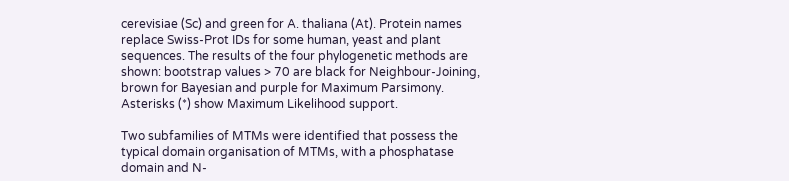cerevisiae (Sc) and green for A. thaliana (At). Protein names replace Swiss-Prot IDs for some human, yeast and plant sequences. The results of the four phylogenetic methods are shown: bootstrap values > 70 are black for Neighbour-Joining, brown for Bayesian and purple for Maximum Parsimony. Asterisks (*) show Maximum Likelihood support.

Two subfamilies of MTMs were identified that possess the typical domain organisation of MTMs, with a phosphatase domain and N-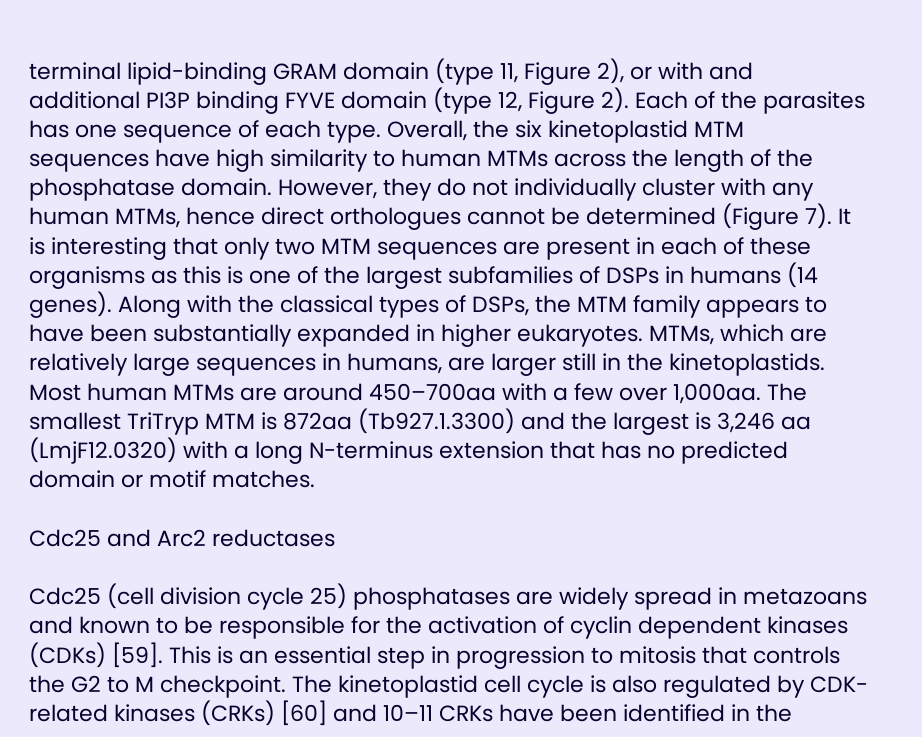terminal lipid-binding GRAM domain (type 11, Figure 2), or with and additional PI3P binding FYVE domain (type 12, Figure 2). Each of the parasites has one sequence of each type. Overall, the six kinetoplastid MTM sequences have high similarity to human MTMs across the length of the phosphatase domain. However, they do not individually cluster with any human MTMs, hence direct orthologues cannot be determined (Figure 7). It is interesting that only two MTM sequences are present in each of these organisms as this is one of the largest subfamilies of DSPs in humans (14 genes). Along with the classical types of DSPs, the MTM family appears to have been substantially expanded in higher eukaryotes. MTMs, which are relatively large sequences in humans, are larger still in the kinetoplastids. Most human MTMs are around 450–700aa with a few over 1,000aa. The smallest TriTryp MTM is 872aa (Tb927.1.3300) and the largest is 3,246 aa (LmjF12.0320) with a long N-terminus extension that has no predicted domain or motif matches.

Cdc25 and Arc2 reductases

Cdc25 (cell division cycle 25) phosphatases are widely spread in metazoans and known to be responsible for the activation of cyclin dependent kinases (CDKs) [59]. This is an essential step in progression to mitosis that controls the G2 to M checkpoint. The kinetoplastid cell cycle is also regulated by CDK-related kinases (CRKs) [60] and 10–11 CRKs have been identified in the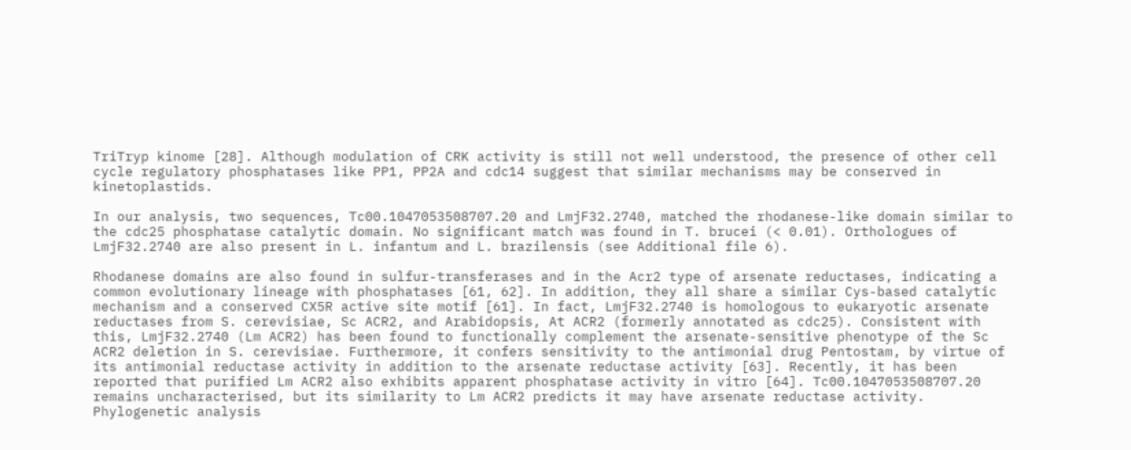TriTryp kinome [28]. Although modulation of CRK activity is still not well understood, the presence of other cell cycle regulatory phosphatases like PP1, PP2A and cdc14 suggest that similar mechanisms may be conserved in kinetoplastids.

In our analysis, two sequences, Tc00.1047053508707.20 and LmjF32.2740, matched the rhodanese-like domain similar to the cdc25 phosphatase catalytic domain. No significant match was found in T. brucei (< 0.01). Orthologues of LmjF32.2740 are also present in L. infantum and L. brazilensis (see Additional file 6).

Rhodanese domains are also found in sulfur-transferases and in the Acr2 type of arsenate reductases, indicating a common evolutionary lineage with phosphatases [61, 62]. In addition, they all share a similar Cys-based catalytic mechanism and a conserved CX5R active site motif [61]. In fact, LmjF32.2740 is homologous to eukaryotic arsenate reductases from S. cerevisiae, Sc ACR2, and Arabidopsis, At ACR2 (formerly annotated as cdc25). Consistent with this, LmjF32.2740 (Lm ACR2) has been found to functionally complement the arsenate-sensitive phenotype of the Sc ACR2 deletion in S. cerevisiae. Furthermore, it confers sensitivity to the antimonial drug Pentostam, by virtue of its antimonial reductase activity in addition to the arsenate reductase activity [63]. Recently, it has been reported that purified Lm ACR2 also exhibits apparent phosphatase activity in vitro [64]. Tc00.1047053508707.20 remains uncharacterised, but its similarity to Lm ACR2 predicts it may have arsenate reductase activity. Phylogenetic analysis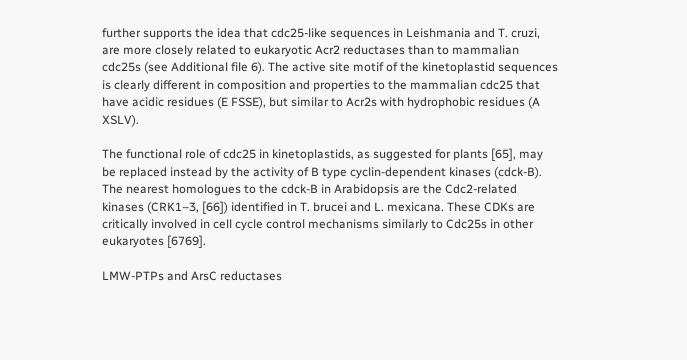further supports the idea that cdc25-like sequences in Leishmania and T. cruzi, are more closely related to eukaryotic Acr2 reductases than to mammalian cdc25s (see Additional file 6). The active site motif of the kinetoplastid sequences is clearly different in composition and properties to the mammalian cdc25 that have acidic residues (E FSSE), but similar to Acr2s with hydrophobic residues (A XSLV).

The functional role of cdc25 in kinetoplastids, as suggested for plants [65], may be replaced instead by the activity of B type cyclin-dependent kinases (cdck-B). The nearest homologues to the cdck-B in Arabidopsis are the Cdc2-related kinases (CRK1–3, [66]) identified in T. brucei and L. mexicana. These CDKs are critically involved in cell cycle control mechanisms similarly to Cdc25s in other eukaryotes [6769].

LMW-PTPs and ArsC reductases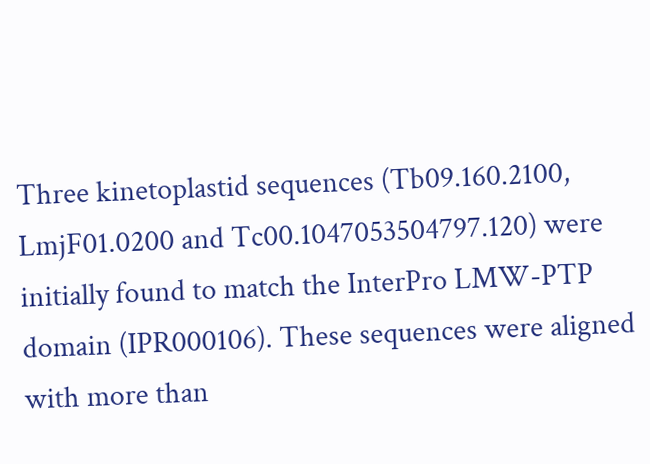Three kinetoplastid sequences (Tb09.160.2100, LmjF01.0200 and Tc00.1047053504797.120) were initially found to match the InterPro LMW-PTP domain (IPR000106). These sequences were aligned with more than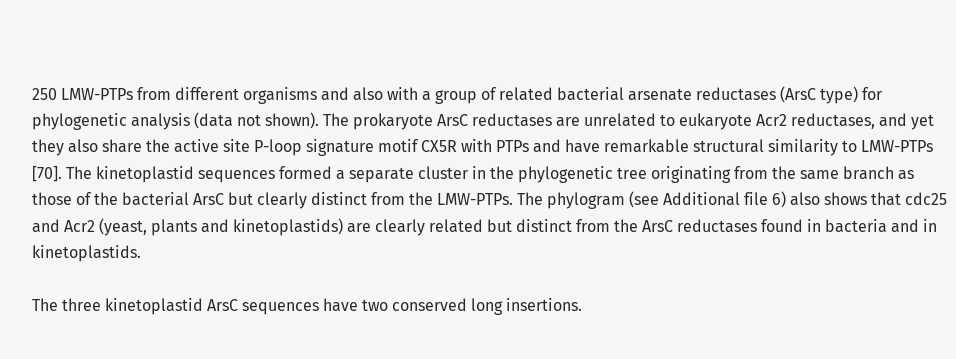250 LMW-PTPs from different organisms and also with a group of related bacterial arsenate reductases (ArsC type) for phylogenetic analysis (data not shown). The prokaryote ArsC reductases are unrelated to eukaryote Acr2 reductases, and yet they also share the active site P-loop signature motif CX5R with PTPs and have remarkable structural similarity to LMW-PTPs [70]. The kinetoplastid sequences formed a separate cluster in the phylogenetic tree originating from the same branch as those of the bacterial ArsC but clearly distinct from the LMW-PTPs. The phylogram (see Additional file 6) also shows that cdc25 and Acr2 (yeast, plants and kinetoplastids) are clearly related but distinct from the ArsC reductases found in bacteria and in kinetoplastids.

The three kinetoplastid ArsC sequences have two conserved long insertions.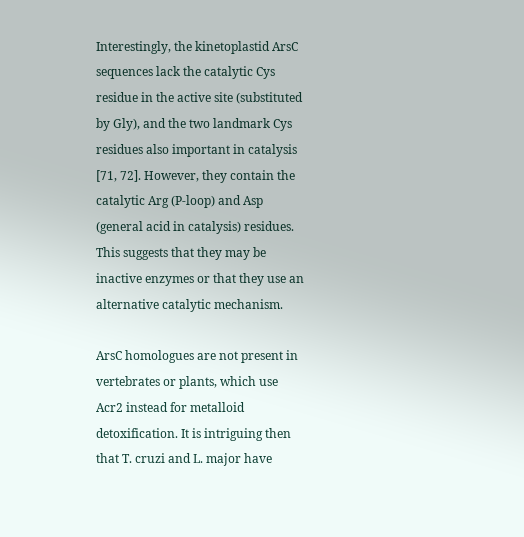Interestingly, the kinetoplastid ArsC sequences lack the catalytic Cys residue in the active site (substituted by Gly), and the two landmark Cys residues also important in catalysis [71, 72]. However, they contain the catalytic Arg (P-loop) and Asp (general acid in catalysis) residues. This suggests that they may be inactive enzymes or that they use an alternative catalytic mechanism.

ArsC homologues are not present in vertebrates or plants, which use Acr2 instead for metalloid detoxification. It is intriguing then that T. cruzi and L. major have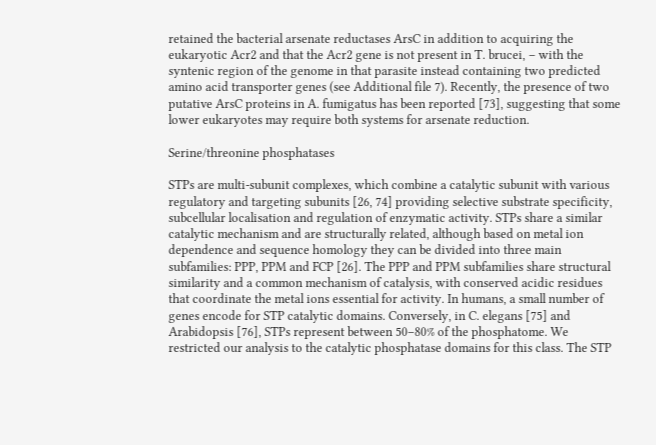retained the bacterial arsenate reductases ArsC in addition to acquiring the eukaryotic Acr2 and that the Acr2 gene is not present in T. brucei, – with the syntenic region of the genome in that parasite instead containing two predicted amino acid transporter genes (see Additional file 7). Recently, the presence of two putative ArsC proteins in A. fumigatus has been reported [73], suggesting that some lower eukaryotes may require both systems for arsenate reduction.

Serine/threonine phosphatases

STPs are multi-subunit complexes, which combine a catalytic subunit with various regulatory and targeting subunits [26, 74] providing selective substrate specificity, subcellular localisation and regulation of enzymatic activity. STPs share a similar catalytic mechanism and are structurally related, although based on metal ion dependence and sequence homology they can be divided into three main subfamilies: PPP, PPM and FCP [26]. The PPP and PPM subfamilies share structural similarity and a common mechanism of catalysis, with conserved acidic residues that coordinate the metal ions essential for activity. In humans, a small number of genes encode for STP catalytic domains. Conversely, in C. elegans [75] and Arabidopsis [76], STPs represent between 50–80% of the phosphatome. We restricted our analysis to the catalytic phosphatase domains for this class. The STP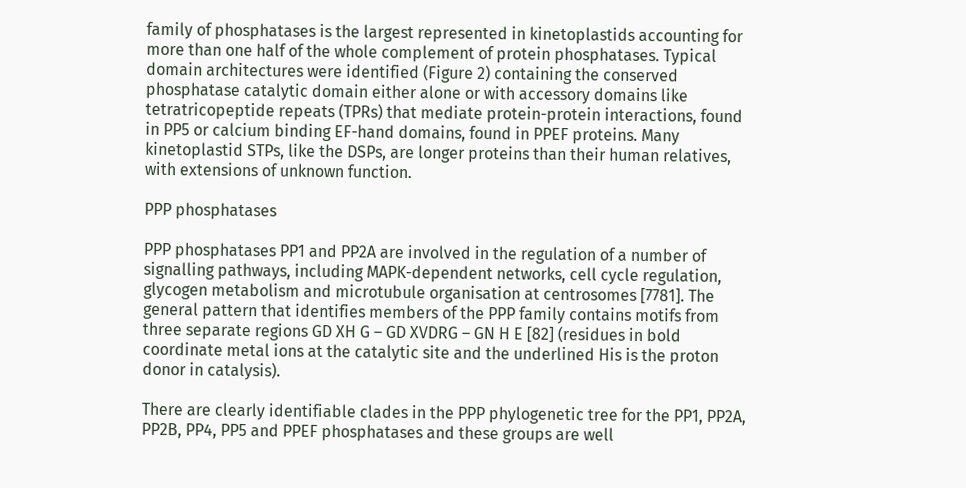family of phosphatases is the largest represented in kinetoplastids accounting for more than one half of the whole complement of protein phosphatases. Typical domain architectures were identified (Figure 2) containing the conserved phosphatase catalytic domain either alone or with accessory domains like tetratricopeptide repeats (TPRs) that mediate protein-protein interactions, found in PP5 or calcium binding EF-hand domains, found in PPEF proteins. Many kinetoplastid STPs, like the DSPs, are longer proteins than their human relatives, with extensions of unknown function.

PPP phosphatases

PPP phosphatases PP1 and PP2A are involved in the regulation of a number of signalling pathways, including MAPK-dependent networks, cell cycle regulation, glycogen metabolism and microtubule organisation at centrosomes [7781]. The general pattern that identifies members of the PPP family contains motifs from three separate regions GD XH G – GD XVDRG – GN H E [82] (residues in bold coordinate metal ions at the catalytic site and the underlined His is the proton donor in catalysis).

There are clearly identifiable clades in the PPP phylogenetic tree for the PP1, PP2A, PP2B, PP4, PP5 and PPEF phosphatases and these groups are well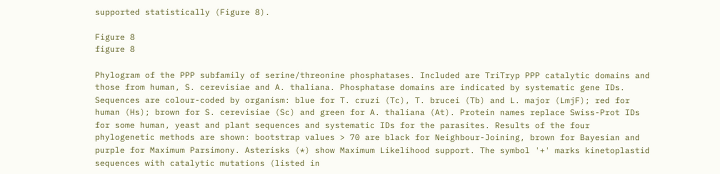supported statistically (Figure 8).

Figure 8
figure 8

Phylogram of the PPP subfamily of serine/threonine phosphatases. Included are TriTryp PPP catalytic domains and those from human, S. cerevisiae and A. thaliana. Phosphatase domains are indicated by systematic gene IDs. Sequences are colour-coded by organism: blue for T. cruzi (Tc), T. brucei (Tb) and L. major (LmjF); red for human (Hs); brown for S. cerevisiae (Sc) and green for A. thaliana (At). Protein names replace Swiss-Prot IDs for some human, yeast and plant sequences and systematic IDs for the parasites. Results of the four phylogenetic methods are shown: bootstrap values > 70 are black for Neighbour-Joining, brown for Bayesian and purple for Maximum Parsimony. Asterisks (*) show Maximum Likelihood support. The symbol '+' marks kinetoplastid sequences with catalytic mutations (listed in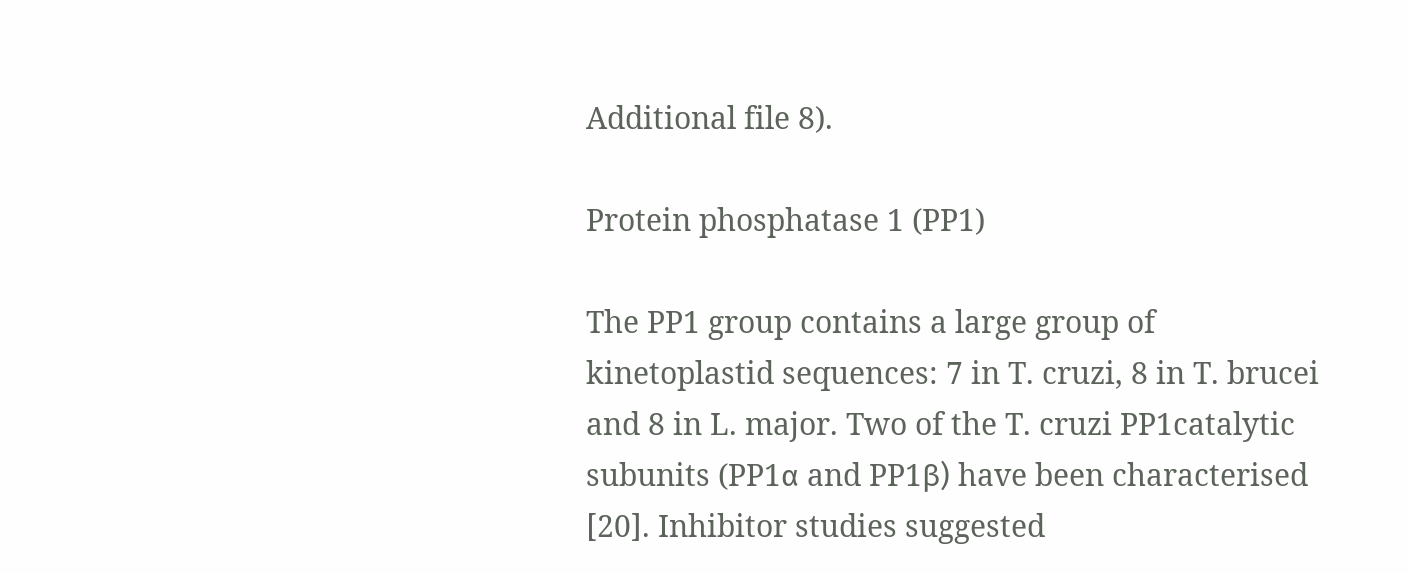Additional file 8).

Protein phosphatase 1 (PP1)

The PP1 group contains a large group of kinetoplastid sequences: 7 in T. cruzi, 8 in T. brucei and 8 in L. major. Two of the T. cruzi PP1catalytic subunits (PP1α and PP1β) have been characterised [20]. Inhibitor studies suggested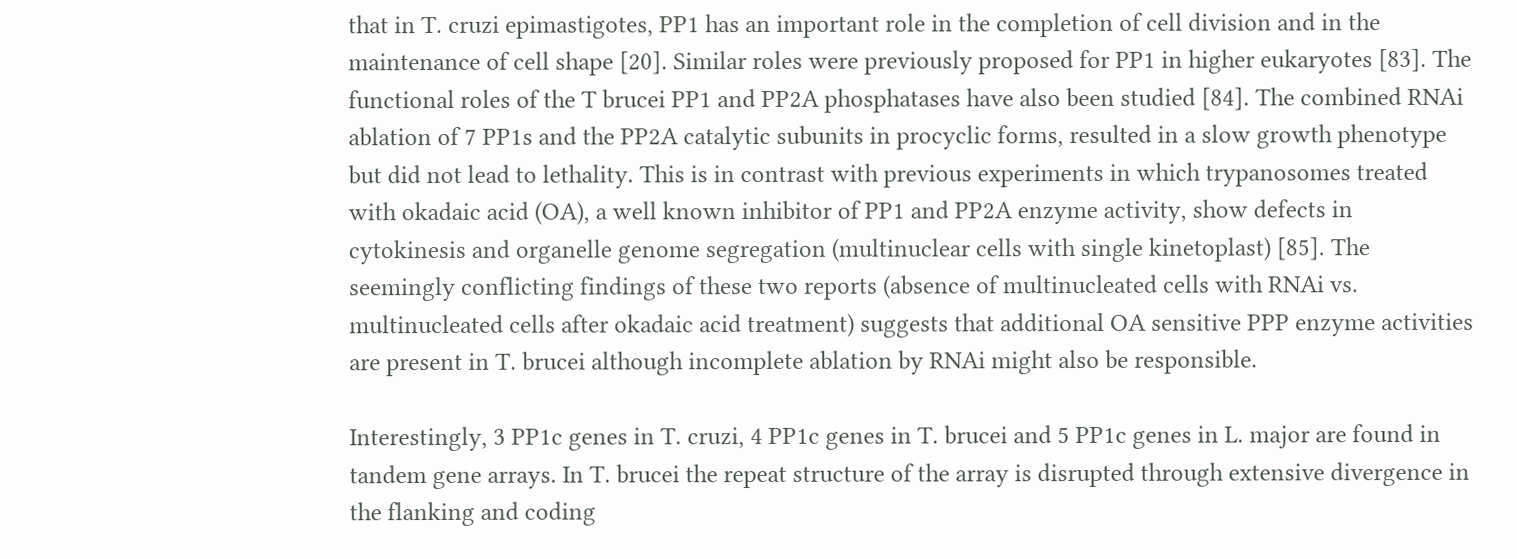that in T. cruzi epimastigotes, PP1 has an important role in the completion of cell division and in the maintenance of cell shape [20]. Similar roles were previously proposed for PP1 in higher eukaryotes [83]. The functional roles of the T brucei PP1 and PP2A phosphatases have also been studied [84]. The combined RNAi ablation of 7 PP1s and the PP2A catalytic subunits in procyclic forms, resulted in a slow growth phenotype but did not lead to lethality. This is in contrast with previous experiments in which trypanosomes treated with okadaic acid (OA), a well known inhibitor of PP1 and PP2A enzyme activity, show defects in cytokinesis and organelle genome segregation (multinuclear cells with single kinetoplast) [85]. The seemingly conflicting findings of these two reports (absence of multinucleated cells with RNAi vs. multinucleated cells after okadaic acid treatment) suggests that additional OA sensitive PPP enzyme activities are present in T. brucei although incomplete ablation by RNAi might also be responsible.

Interestingly, 3 PP1c genes in T. cruzi, 4 PP1c genes in T. brucei and 5 PP1c genes in L. major are found in tandem gene arrays. In T. brucei the repeat structure of the array is disrupted through extensive divergence in the flanking and coding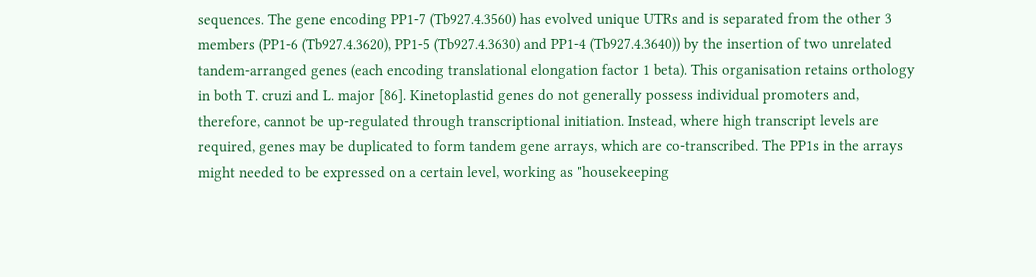sequences. The gene encoding PP1-7 (Tb927.4.3560) has evolved unique UTRs and is separated from the other 3 members (PP1-6 (Tb927.4.3620), PP1-5 (Tb927.4.3630) and PP1-4 (Tb927.4.3640)) by the insertion of two unrelated tandem-arranged genes (each encoding translational elongation factor 1 beta). This organisation retains orthology in both T. cruzi and L. major [86]. Kinetoplastid genes do not generally possess individual promoters and, therefore, cannot be up-regulated through transcriptional initiation. Instead, where high transcript levels are required, genes may be duplicated to form tandem gene arrays, which are co-transcribed. The PP1s in the arrays might needed to be expressed on a certain level, working as "housekeeping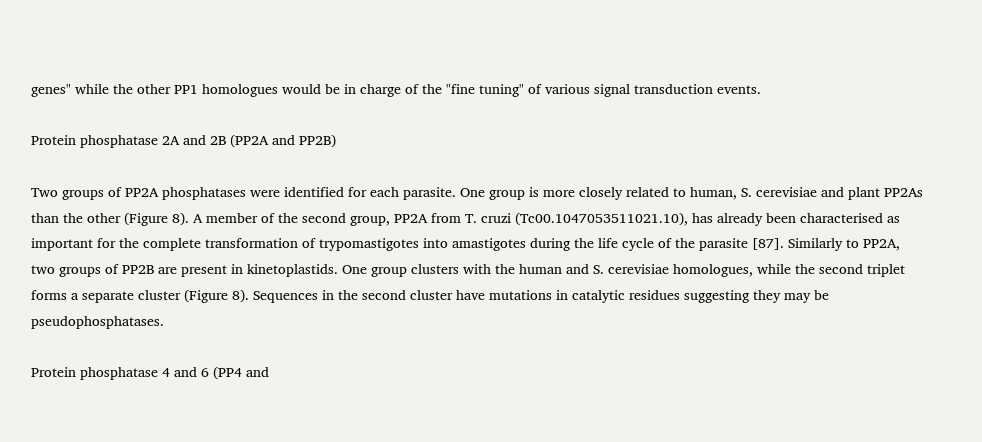genes" while the other PP1 homologues would be in charge of the "fine tuning" of various signal transduction events.

Protein phosphatase 2A and 2B (PP2A and PP2B)

Two groups of PP2A phosphatases were identified for each parasite. One group is more closely related to human, S. cerevisiae and plant PP2As than the other (Figure 8). A member of the second group, PP2A from T. cruzi (Tc00.1047053511021.10), has already been characterised as important for the complete transformation of trypomastigotes into amastigotes during the life cycle of the parasite [87]. Similarly to PP2A, two groups of PP2B are present in kinetoplastids. One group clusters with the human and S. cerevisiae homologues, while the second triplet forms a separate cluster (Figure 8). Sequences in the second cluster have mutations in catalytic residues suggesting they may be pseudophosphatases.

Protein phosphatase 4 and 6 (PP4 and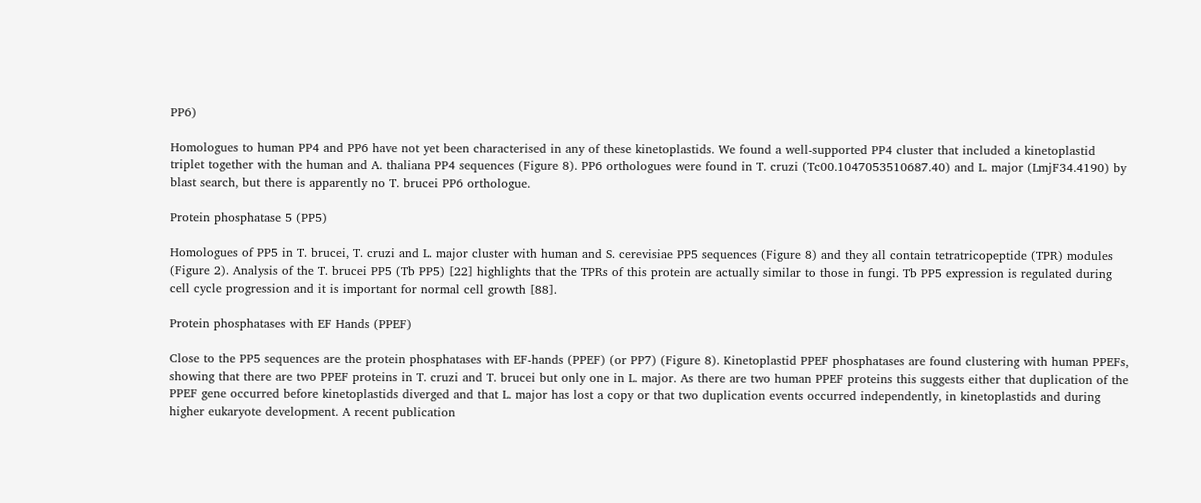PP6)

Homologues to human PP4 and PP6 have not yet been characterised in any of these kinetoplastids. We found a well-supported PP4 cluster that included a kinetoplastid triplet together with the human and A. thaliana PP4 sequences (Figure 8). PP6 orthologues were found in T. cruzi (Tc00.1047053510687.40) and L. major (LmjF34.4190) by blast search, but there is apparently no T. brucei PP6 orthologue.

Protein phosphatase 5 (PP5)

Homologues of PP5 in T. brucei, T. cruzi and L. major cluster with human and S. cerevisiae PP5 sequences (Figure 8) and they all contain tetratricopeptide (TPR) modules (Figure 2). Analysis of the T. brucei PP5 (Tb PP5) [22] highlights that the TPRs of this protein are actually similar to those in fungi. Tb PP5 expression is regulated during cell cycle progression and it is important for normal cell growth [88].

Protein phosphatases with EF Hands (PPEF)

Close to the PP5 sequences are the protein phosphatases with EF-hands (PPEF) (or PP7) (Figure 8). Kinetoplastid PPEF phosphatases are found clustering with human PPEFs, showing that there are two PPEF proteins in T. cruzi and T. brucei but only one in L. major. As there are two human PPEF proteins this suggests either that duplication of the PPEF gene occurred before kinetoplastids diverged and that L. major has lost a copy or that two duplication events occurred independently, in kinetoplastids and during higher eukaryote development. A recent publication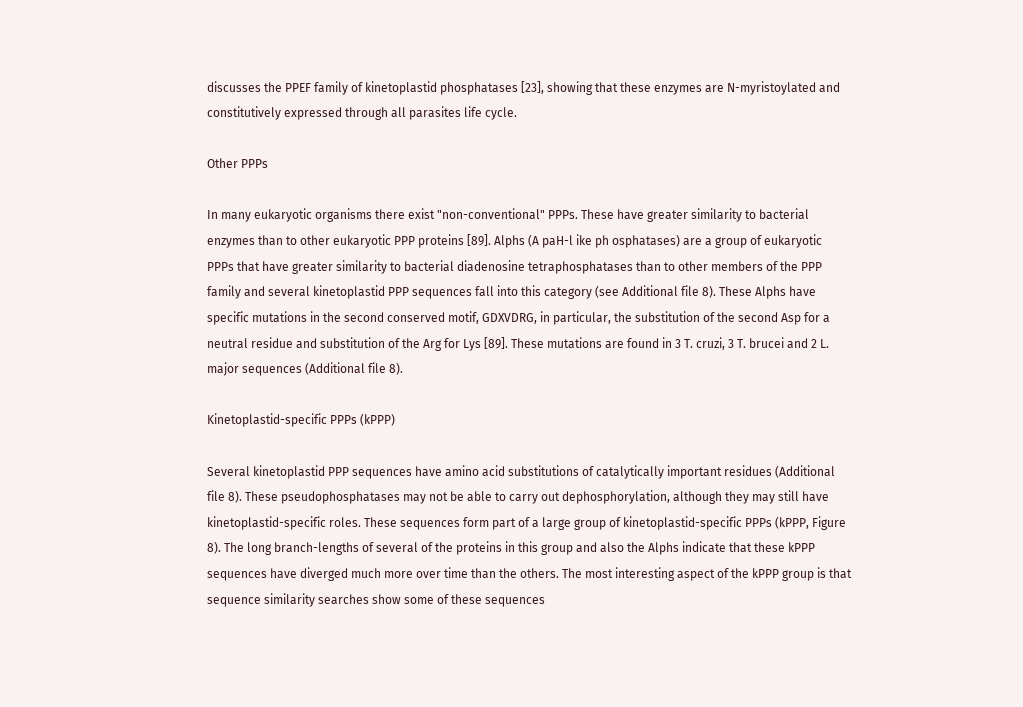discusses the PPEF family of kinetoplastid phosphatases [23], showing that these enzymes are N-myristoylated and constitutively expressed through all parasites life cycle.

Other PPPs

In many eukaryotic organisms there exist "non-conventional" PPPs. These have greater similarity to bacterial enzymes than to other eukaryotic PPP proteins [89]. Alphs (A paH-l ike ph osphatases) are a group of eukaryotic PPPs that have greater similarity to bacterial diadenosine tetraphosphatases than to other members of the PPP family and several kinetoplastid PPP sequences fall into this category (see Additional file 8). These Alphs have specific mutations in the second conserved motif, GDXVDRG, in particular, the substitution of the second Asp for a neutral residue and substitution of the Arg for Lys [89]. These mutations are found in 3 T. cruzi, 3 T. brucei and 2 L. major sequences (Additional file 8).

Kinetoplastid-specific PPPs (kPPP)

Several kinetoplastid PPP sequences have amino acid substitutions of catalytically important residues (Additional file 8). These pseudophosphatases may not be able to carry out dephosphorylation, although they may still have kinetoplastid-specific roles. These sequences form part of a large group of kinetoplastid-specific PPPs (kPPP, Figure 8). The long branch-lengths of several of the proteins in this group and also the Alphs indicate that these kPPP sequences have diverged much more over time than the others. The most interesting aspect of the kPPP group is that sequence similarity searches show some of these sequences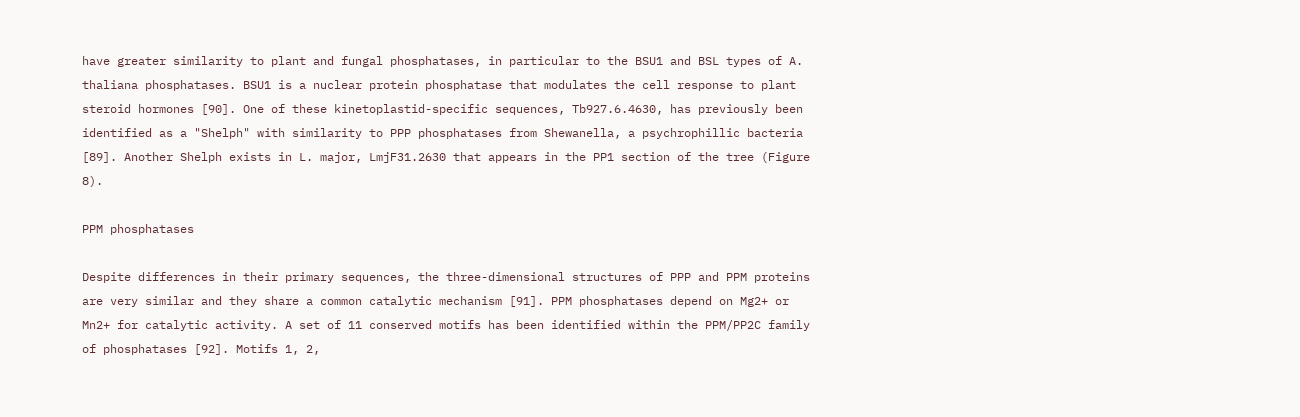have greater similarity to plant and fungal phosphatases, in particular to the BSU1 and BSL types of A. thaliana phosphatases. BSU1 is a nuclear protein phosphatase that modulates the cell response to plant steroid hormones [90]. One of these kinetoplastid-specific sequences, Tb927.6.4630, has previously been identified as a "Shelph" with similarity to PPP phosphatases from Shewanella, a psychrophillic bacteria [89]. Another Shelph exists in L. major, LmjF31.2630 that appears in the PP1 section of the tree (Figure 8).

PPM phosphatases

Despite differences in their primary sequences, the three-dimensional structures of PPP and PPM proteins are very similar and they share a common catalytic mechanism [91]. PPM phosphatases depend on Mg2+ or Mn2+ for catalytic activity. A set of 11 conserved motifs has been identified within the PPM/PP2C family of phosphatases [92]. Motifs 1, 2,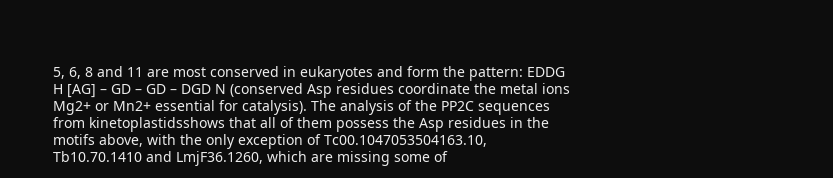5, 6, 8 and 11 are most conserved in eukaryotes and form the pattern: EDDG H [AG] – GD – GD – DGD N (conserved Asp residues coordinate the metal ions Mg2+ or Mn2+ essential for catalysis). The analysis of the PP2C sequences from kinetoplastidsshows that all of them possess the Asp residues in the motifs above, with the only exception of Tc00.1047053504163.10, Tb10.70.1410 and LmjF36.1260, which are missing some of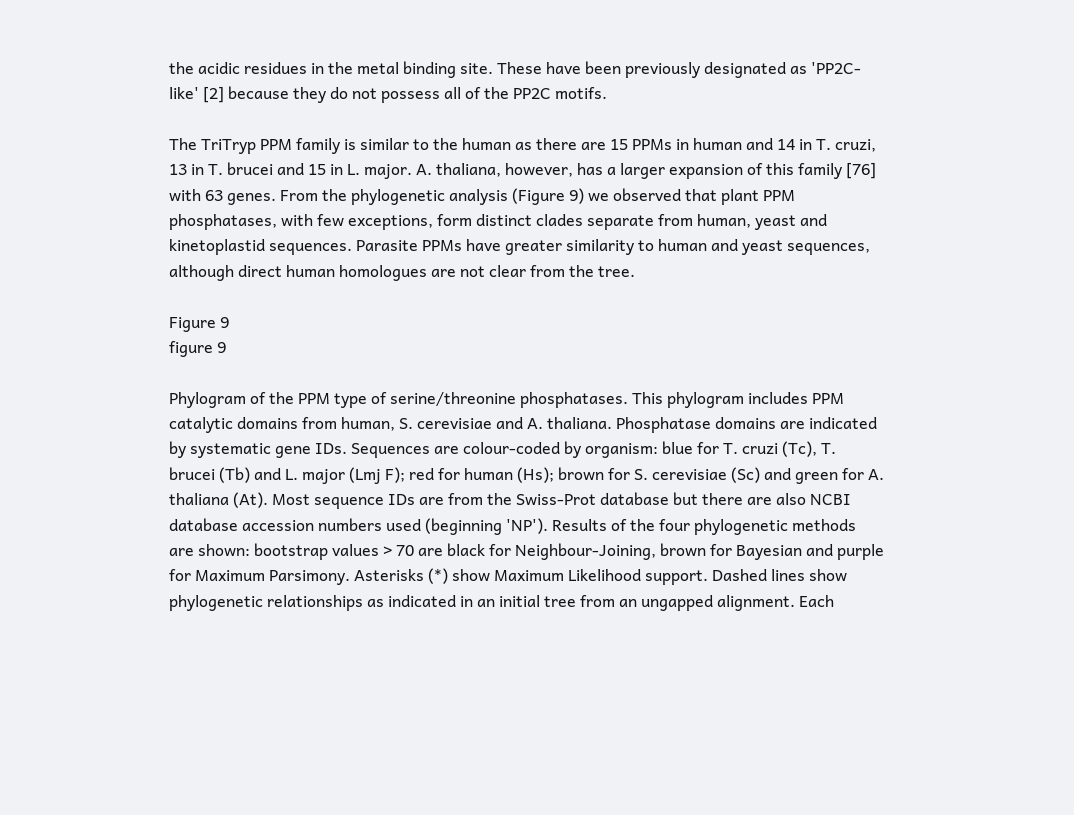the acidic residues in the metal binding site. These have been previously designated as 'PP2C-like' [2] because they do not possess all of the PP2C motifs.

The TriTryp PPM family is similar to the human as there are 15 PPMs in human and 14 in T. cruzi, 13 in T. brucei and 15 in L. major. A. thaliana, however, has a larger expansion of this family [76] with 63 genes. From the phylogenetic analysis (Figure 9) we observed that plant PPM phosphatases, with few exceptions, form distinct clades separate from human, yeast and kinetoplastid sequences. Parasite PPMs have greater similarity to human and yeast sequences, although direct human homologues are not clear from the tree.

Figure 9
figure 9

Phylogram of the PPM type of serine/threonine phosphatases. This phylogram includes PPM catalytic domains from human, S. cerevisiae and A. thaliana. Phosphatase domains are indicated by systematic gene IDs. Sequences are colour-coded by organism: blue for T. cruzi (Tc), T. brucei (Tb) and L. major (Lmj F); red for human (Hs); brown for S. cerevisiae (Sc) and green for A. thaliana (At). Most sequence IDs are from the Swiss-Prot database but there are also NCBI database accession numbers used (beginning 'NP'). Results of the four phylogenetic methods are shown: bootstrap values > 70 are black for Neighbour-Joining, brown for Bayesian and purple for Maximum Parsimony. Asterisks (*) show Maximum Likelihood support. Dashed lines show phylogenetic relationships as indicated in an initial tree from an ungapped alignment. Each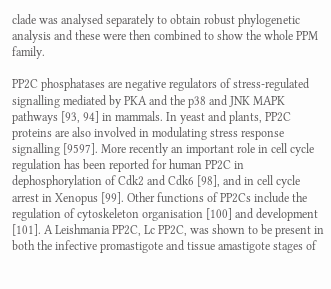clade was analysed separately to obtain robust phylogenetic analysis and these were then combined to show the whole PPM family.

PP2C phosphatases are negative regulators of stress-regulated signalling mediated by PKA and the p38 and JNK MAPK pathways [93, 94] in mammals. In yeast and plants, PP2C proteins are also involved in modulating stress response signalling [9597]. More recently an important role in cell cycle regulation has been reported for human PP2C in dephosphorylation of Cdk2 and Cdk6 [98], and in cell cycle arrest in Xenopus [99]. Other functions of PP2Cs include the regulation of cytoskeleton organisation [100] and development [101]. A Leishmania PP2C, Lc PP2C, was shown to be present in both the infective promastigote and tissue amastigote stages of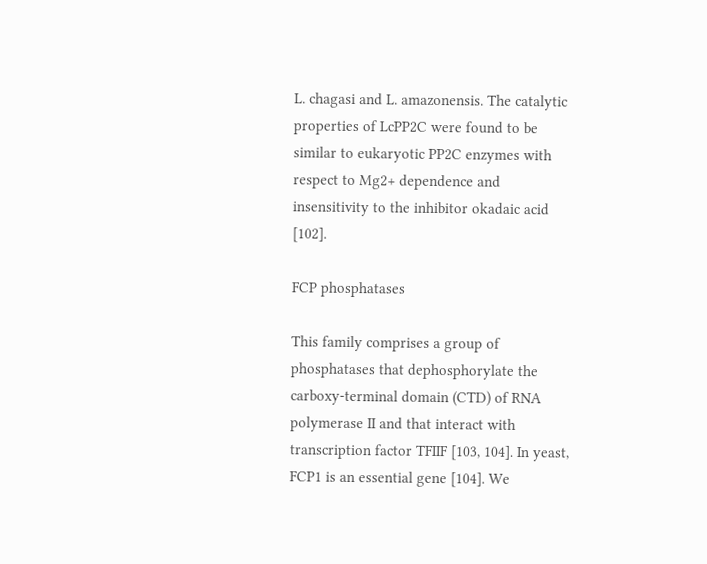L. chagasi and L. amazonensis. The catalytic properties of LcPP2C were found to be similar to eukaryotic PP2C enzymes with respect to Mg2+ dependence and insensitivity to the inhibitor okadaic acid [102].

FCP phosphatases

This family comprises a group of phosphatases that dephosphorylate the carboxy-terminal domain (CTD) of RNA polymerase II and that interact with transcription factor TFIIF [103, 104]. In yeast, FCP1 is an essential gene [104]. We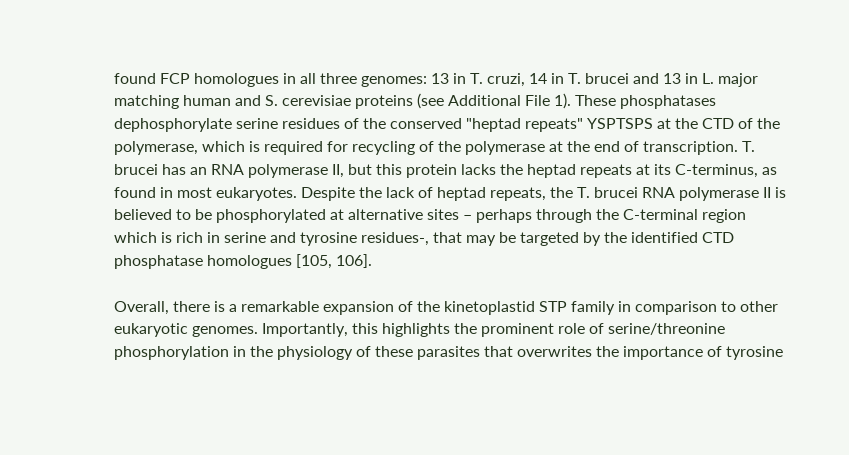found FCP homologues in all three genomes: 13 in T. cruzi, 14 in T. brucei and 13 in L. major matching human and S. cerevisiae proteins (see Additional File 1). These phosphatases dephosphorylate serine residues of the conserved "heptad repeats" YSPTSPS at the CTD of the polymerase, which is required for recycling of the polymerase at the end of transcription. T. brucei has an RNA polymerase II, but this protein lacks the heptad repeats at its C-terminus, as found in most eukaryotes. Despite the lack of heptad repeats, the T. brucei RNA polymerase II is believed to be phosphorylated at alternative sites – perhaps through the C-terminal region which is rich in serine and tyrosine residues-, that may be targeted by the identified CTD phosphatase homologues [105, 106].

Overall, there is a remarkable expansion of the kinetoplastid STP family in comparison to other eukaryotic genomes. Importantly, this highlights the prominent role of serine/threonine phosphorylation in the physiology of these parasites that overwrites the importance of tyrosine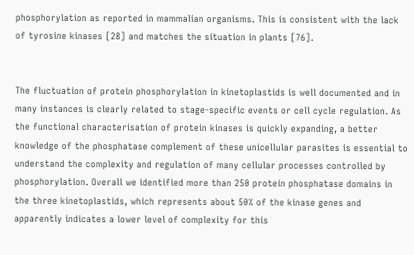phosphorylation as reported in mammalian organisms. This is consistent with the lack of tyrosine kinases [28] and matches the situation in plants [76].


The fluctuation of protein phosphorylation in kinetoplastids is well documented and in many instances is clearly related to stage-specific events or cell cycle regulation. As the functional characterisation of protein kinases is quickly expanding, a better knowledge of the phosphatase complement of these unicellular parasites is essential to understand the complexity and regulation of many cellular processes controlled by phosphorylation. Overall we identified more than 250 protein phosphatase domains in the three kinetoplastids, which represents about 50% of the kinase genes and apparently indicates a lower level of complexity for this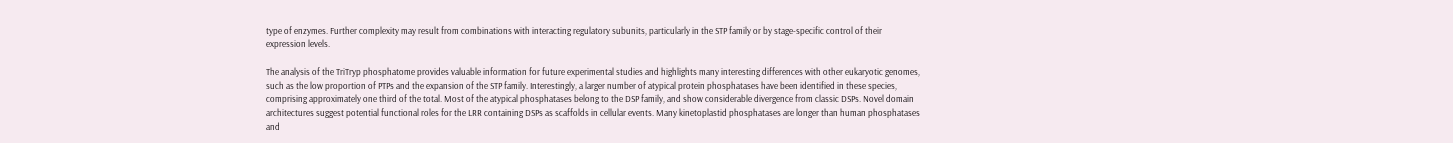type of enzymes. Further complexity may result from combinations with interacting regulatory subunits, particularly in the STP family or by stage-specific control of their expression levels.

The analysis of the TriTryp phosphatome provides valuable information for future experimental studies and highlights many interesting differences with other eukaryotic genomes, such as the low proportion of PTPs and the expansion of the STP family. Interestingly, a larger number of atypical protein phosphatases have been identified in these species, comprising approximately one third of the total. Most of the atypical phosphatases belong to the DSP family, and show considerable divergence from classic DSPs. Novel domain architectures suggest potential functional roles for the LRR containing DSPs as scaffolds in cellular events. Many kinetoplastid phosphatases are longer than human phosphatases and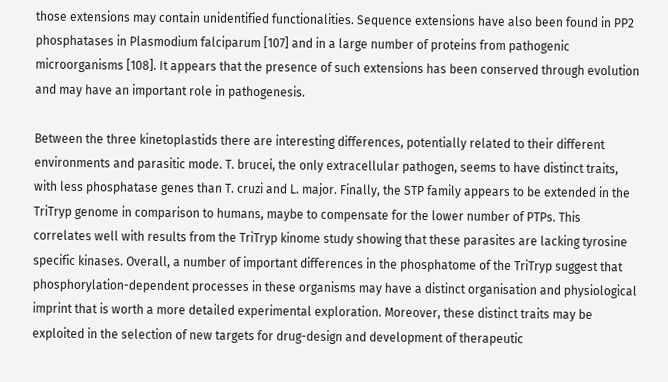those extensions may contain unidentified functionalities. Sequence extensions have also been found in PP2 phosphatases in Plasmodium falciparum [107] and in a large number of proteins from pathogenic microorganisms [108]. It appears that the presence of such extensions has been conserved through evolution and may have an important role in pathogenesis.

Between the three kinetoplastids there are interesting differences, potentially related to their different environments and parasitic mode. T. brucei, the only extracellular pathogen, seems to have distinct traits, with less phosphatase genes than T. cruzi and L. major. Finally, the STP family appears to be extended in the TriTryp genome in comparison to humans, maybe to compensate for the lower number of PTPs. This correlates well with results from the TriTryp kinome study showing that these parasites are lacking tyrosine specific kinases. Overall, a number of important differences in the phosphatome of the TriTryp suggest that phosphorylation-dependent processes in these organisms may have a distinct organisation and physiological imprint that is worth a more detailed experimental exploration. Moreover, these distinct traits may be exploited in the selection of new targets for drug-design and development of therapeutic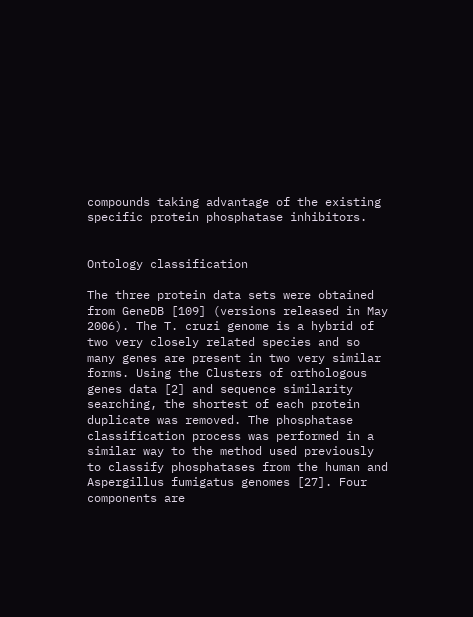compounds taking advantage of the existing specific protein phosphatase inhibitors.


Ontology classification

The three protein data sets were obtained from GeneDB [109] (versions released in May 2006). The T. cruzi genome is a hybrid of two very closely related species and so many genes are present in two very similar forms. Using the Clusters of orthologous genes data [2] and sequence similarity searching, the shortest of each protein duplicate was removed. The phosphatase classification process was performed in a similar way to the method used previously to classify phosphatases from the human and Aspergillus fumigatus genomes [27]. Four components are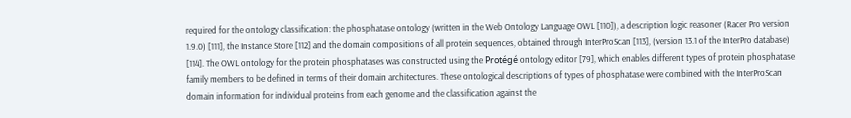required for the ontology classification: the phosphatase ontology (written in the Web Ontology Language OWL [110]), a description logic reasoner (Racer Pro version 1.9.0) [111], the Instance Store [112] and the domain compositions of all protein sequences, obtained through InterProScan [113], (version 13.1 of the InterPro database) [114]. The OWL ontology for the protein phosphatases was constructed using the Protégé ontology editor [79], which enables different types of protein phosphatase family members to be defined in terms of their domain architectures. These ontological descriptions of types of phosphatase were combined with the InterProScan domain information for individual proteins from each genome and the classification against the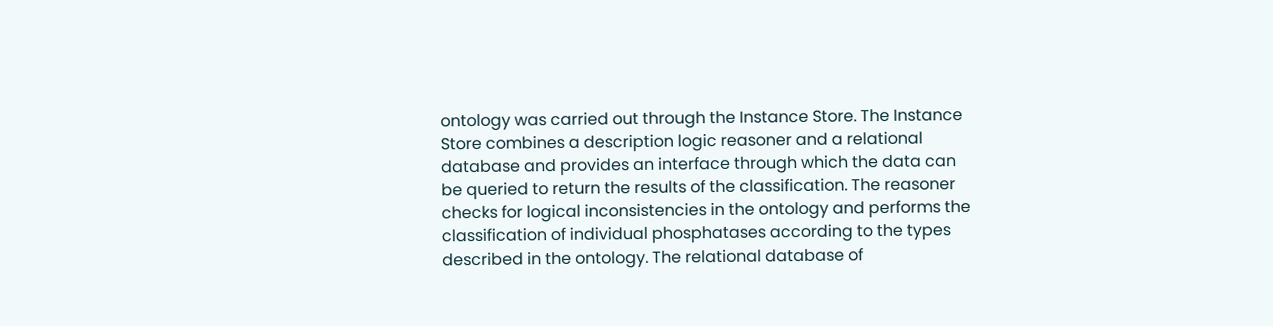ontology was carried out through the Instance Store. The Instance Store combines a description logic reasoner and a relational database and provides an interface through which the data can be queried to return the results of the classification. The reasoner checks for logical inconsistencies in the ontology and performs the classification of individual phosphatases according to the types described in the ontology. The relational database of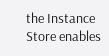the Instance Store enables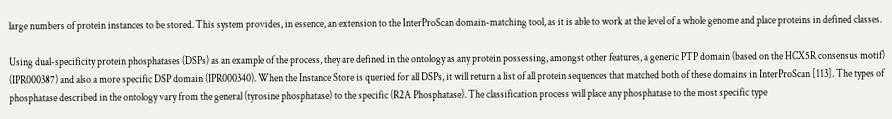large numbers of protein instances to be stored. This system provides, in essence, an extension to the InterProScan domain-matching tool, as it is able to work at the level of a whole genome and place proteins in defined classes.

Using dual-specificity protein phosphatases (DSPs) as an example of the process, they are defined in the ontology as any protein possessing, amongst other features, a generic PTP domain (based on the HCX5R consensus motif) (IPR000387) and also a more specific DSP domain (IPR000340). When the Instance Store is queried for all DSPs, it will return a list of all protein sequences that matched both of these domains in InterProScan [113]. The types of phosphatase described in the ontology vary from the general (tyrosine phosphatase) to the specific (R2A Phosphatase). The classification process will place any phosphatase to the most specific type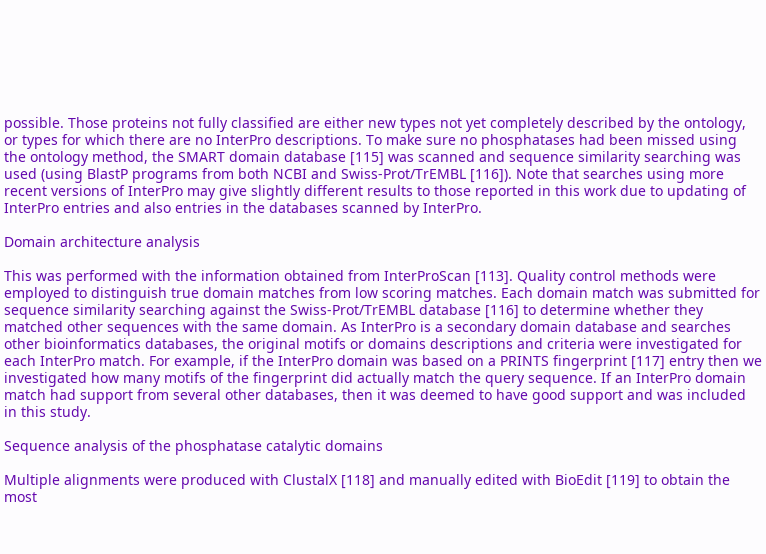possible. Those proteins not fully classified are either new types not yet completely described by the ontology, or types for which there are no InterPro descriptions. To make sure no phosphatases had been missed using the ontology method, the SMART domain database [115] was scanned and sequence similarity searching was used (using BlastP programs from both NCBI and Swiss-Prot/TrEMBL [116]). Note that searches using more recent versions of InterPro may give slightly different results to those reported in this work due to updating of InterPro entries and also entries in the databases scanned by InterPro.

Domain architecture analysis

This was performed with the information obtained from InterProScan [113]. Quality control methods were employed to distinguish true domain matches from low scoring matches. Each domain match was submitted for sequence similarity searching against the Swiss-Prot/TrEMBL database [116] to determine whether they matched other sequences with the same domain. As InterPro is a secondary domain database and searches other bioinformatics databases, the original motifs or domains descriptions and criteria were investigated for each InterPro match. For example, if the InterPro domain was based on a PRINTS fingerprint [117] entry then we investigated how many motifs of the fingerprint did actually match the query sequence. If an InterPro domain match had support from several other databases, then it was deemed to have good support and was included in this study.

Sequence analysis of the phosphatase catalytic domains

Multiple alignments were produced with ClustalX [118] and manually edited with BioEdit [119] to obtain the most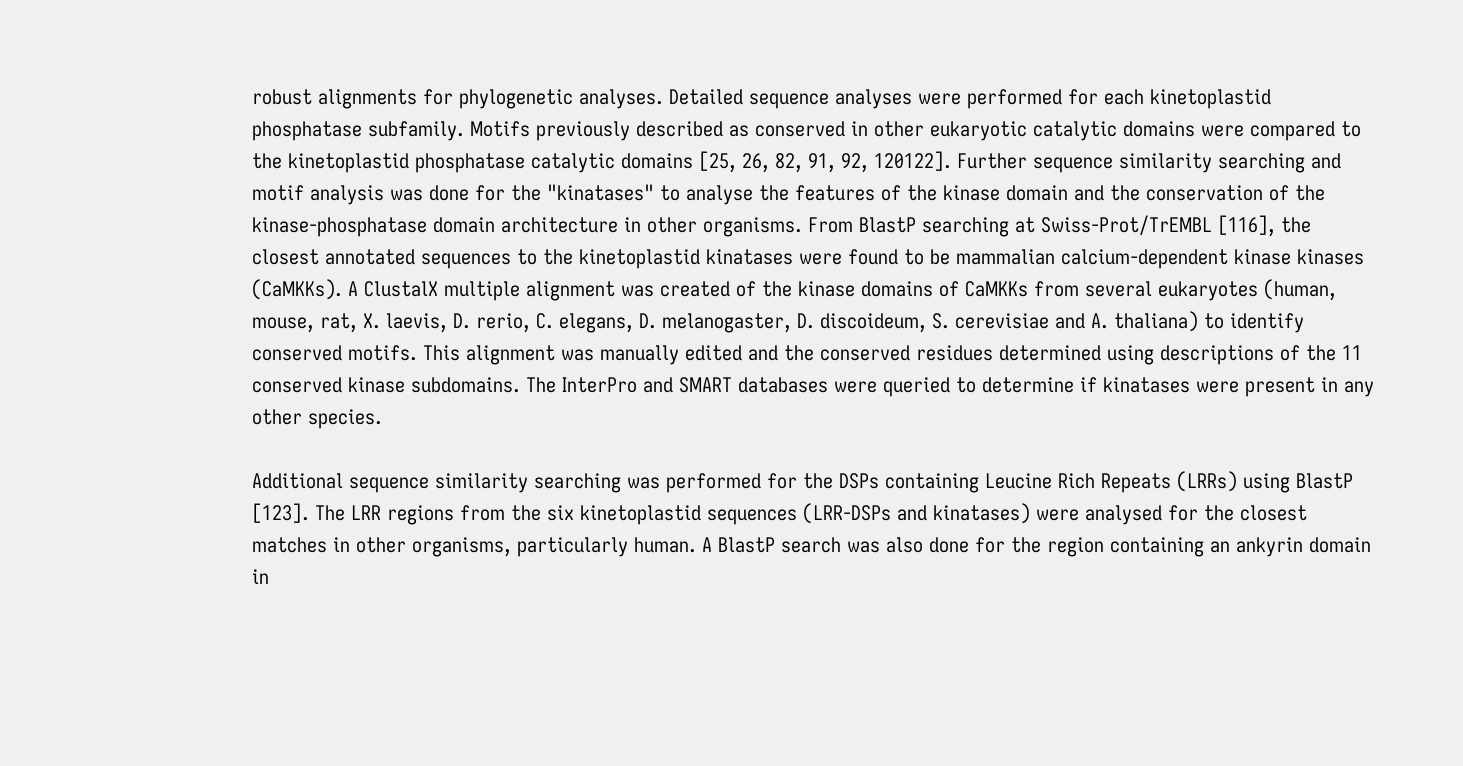robust alignments for phylogenetic analyses. Detailed sequence analyses were performed for each kinetoplastid phosphatase subfamily. Motifs previously described as conserved in other eukaryotic catalytic domains were compared to the kinetoplastid phosphatase catalytic domains [25, 26, 82, 91, 92, 120122]. Further sequence similarity searching and motif analysis was done for the "kinatases" to analyse the features of the kinase domain and the conservation of the kinase-phosphatase domain architecture in other organisms. From BlastP searching at Swiss-Prot/TrEMBL [116], the closest annotated sequences to the kinetoplastid kinatases were found to be mammalian calcium-dependent kinase kinases (CaMKKs). A ClustalX multiple alignment was created of the kinase domains of CaMKKs from several eukaryotes (human, mouse, rat, X. laevis, D. rerio, C. elegans, D. melanogaster, D. discoideum, S. cerevisiae and A. thaliana) to identify conserved motifs. This alignment was manually edited and the conserved residues determined using descriptions of the 11 conserved kinase subdomains. The InterPro and SMART databases were queried to determine if kinatases were present in any other species.

Additional sequence similarity searching was performed for the DSPs containing Leucine Rich Repeats (LRRs) using BlastP [123]. The LRR regions from the six kinetoplastid sequences (LRR-DSPs and kinatases) were analysed for the closest matches in other organisms, particularly human. A BlastP search was also done for the region containing an ankyrin domain in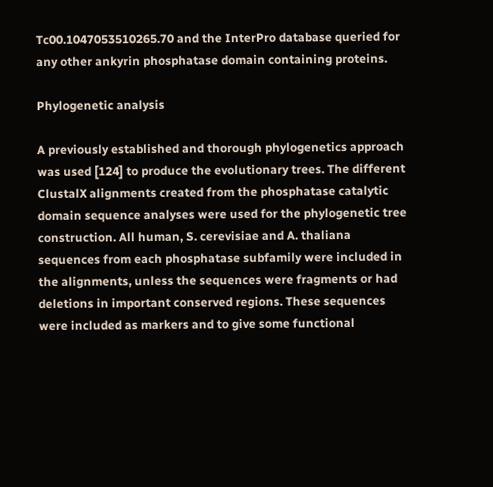Tc00.1047053510265.70 and the InterPro database queried for any other ankyrin phosphatase domain containing proteins.

Phylogenetic analysis

A previously established and thorough phylogenetics approach was used [124] to produce the evolutionary trees. The different ClustalX alignments created from the phosphatase catalytic domain sequence analyses were used for the phylogenetic tree construction. All human, S. cerevisiae and A. thaliana sequences from each phosphatase subfamily were included in the alignments, unless the sequences were fragments or had deletions in important conserved regions. These sequences were included as markers and to give some functional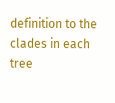definition to the clades in each tree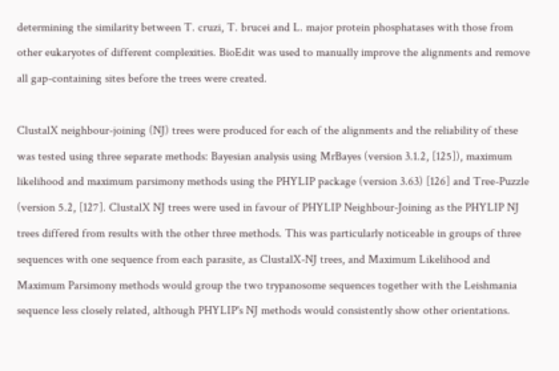determining the similarity between T. cruzi, T. brucei and L. major protein phosphatases with those from other eukaryotes of different complexities. BioEdit was used to manually improve the alignments and remove all gap-containing sites before the trees were created.

ClustalX neighbour-joining (NJ) trees were produced for each of the alignments and the reliability of these was tested using three separate methods: Bayesian analysis using MrBayes (version 3.1.2, [125]), maximum likelihood and maximum parsimony methods using the PHYLIP package (version 3.63) [126] and Tree-Puzzle (version 5.2, [127]. ClustalX NJ trees were used in favour of PHYLIP Neighbour-Joining as the PHYLIP NJ trees differed from results with the other three methods. This was particularly noticeable in groups of three sequences with one sequence from each parasite, as ClustalX-NJ trees, and Maximum Likelihood and Maximum Parsimony methods would group the two trypanosome sequences together with the Leishmania sequence less closely related, although PHYLIP's NJ methods would consistently show other orientations.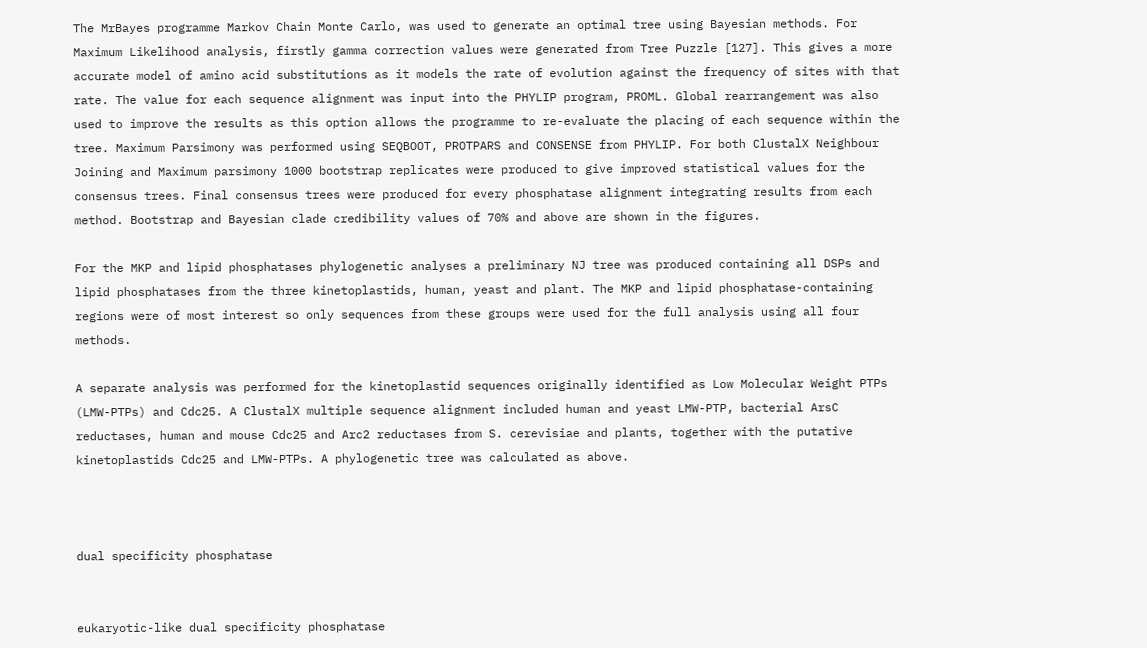The MrBayes programme Markov Chain Monte Carlo, was used to generate an optimal tree using Bayesian methods. For Maximum Likelihood analysis, firstly gamma correction values were generated from Tree Puzzle [127]. This gives a more accurate model of amino acid substitutions as it models the rate of evolution against the frequency of sites with that rate. The value for each sequence alignment was input into the PHYLIP program, PROML. Global rearrangement was also used to improve the results as this option allows the programme to re-evaluate the placing of each sequence within the tree. Maximum Parsimony was performed using SEQBOOT, PROTPARS and CONSENSE from PHYLIP. For both ClustalX Neighbour Joining and Maximum parsimony 1000 bootstrap replicates were produced to give improved statistical values for the consensus trees. Final consensus trees were produced for every phosphatase alignment integrating results from each method. Bootstrap and Bayesian clade credibility values of 70% and above are shown in the figures.

For the MKP and lipid phosphatases phylogenetic analyses a preliminary NJ tree was produced containing all DSPs and lipid phosphatases from the three kinetoplastids, human, yeast and plant. The MKP and lipid phosphatase-containing regions were of most interest so only sequences from these groups were used for the full analysis using all four methods.

A separate analysis was performed for the kinetoplastid sequences originally identified as Low Molecular Weight PTPs (LMW-PTPs) and Cdc25. A ClustalX multiple sequence alignment included human and yeast LMW-PTP, bacterial ArsC reductases, human and mouse Cdc25 and Arc2 reductases from S. cerevisiae and plants, together with the putative kinetoplastids Cdc25 and LMW-PTPs. A phylogenetic tree was calculated as above.



dual specificity phosphatase


eukaryotic-like dual specificity phosphatase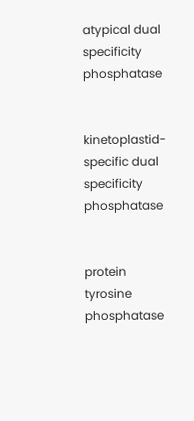atypical dual specificity phosphatase


kinetoplastid-specific dual specificity phosphatase


protein tyrosine phosphatase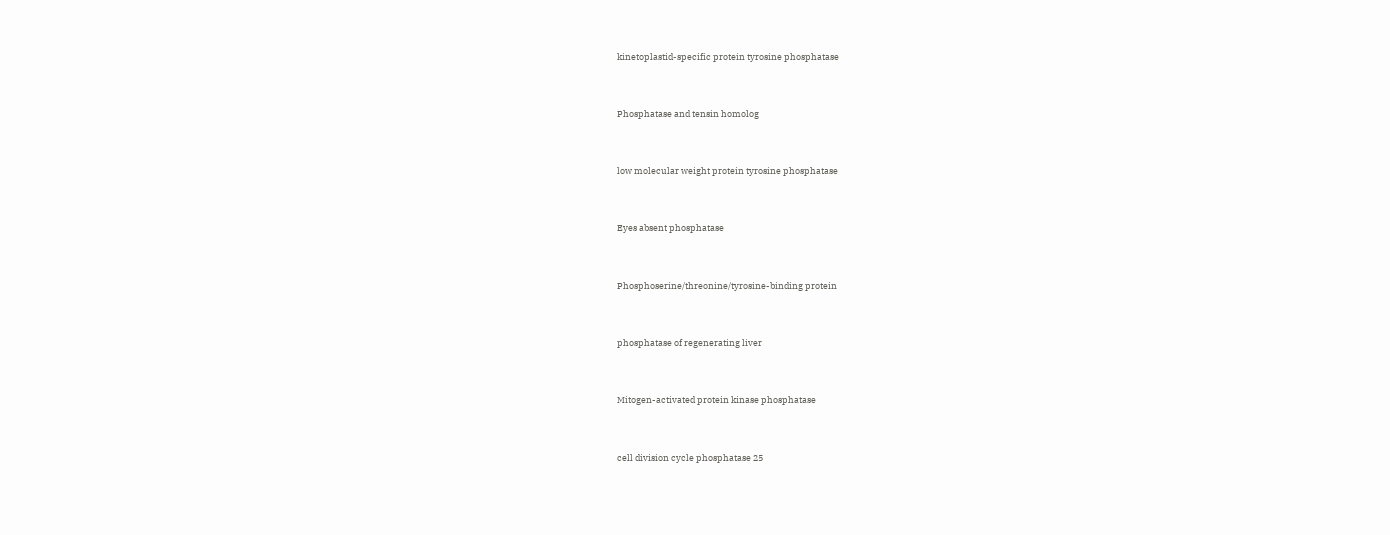kinetoplastid-specific protein tyrosine phosphatase


Phosphatase and tensin homolog


low molecular weight protein tyrosine phosphatase


Eyes absent phosphatase


Phosphoserine/threonine/tyrosine-binding protein


phosphatase of regenerating liver


Mitogen-activated protein kinase phosphatase


cell division cycle phosphatase 25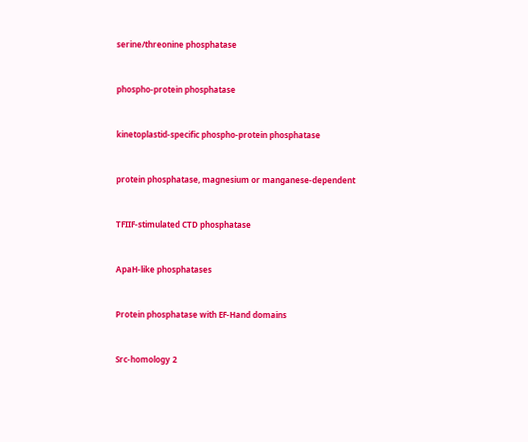serine/threonine phosphatase


phospho-protein phosphatase


kinetoplastid-specific phospho-protein phosphatase


protein phosphatase, magnesium or manganese-dependent


TFIIF-stimulated CTD phosphatase


ApaH-like phosphatases


Protein phosphatase with EF-Hand domains


Src-homology 2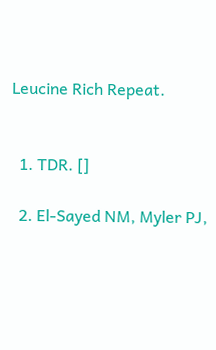Leucine Rich Repeat.


  1. TDR. []

  2. El-Sayed NM, Myler PJ,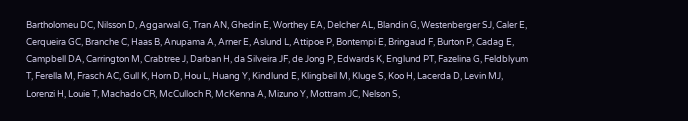Bartholomeu DC, Nilsson D, Aggarwal G, Tran AN, Ghedin E, Worthey EA, Delcher AL, Blandin G, Westenberger SJ, Caler E, Cerqueira GC, Branche C, Haas B, Anupama A, Arner E, Aslund L, Attipoe P, Bontempi E, Bringaud F, Burton P, Cadag E, Campbell DA, Carrington M, Crabtree J, Darban H, da Silveira JF, de Jong P, Edwards K, Englund PT, Fazelina G, Feldblyum T, Ferella M, Frasch AC, Gull K, Horn D, Hou L, Huang Y, Kindlund E, Klingbeil M, Kluge S, Koo H, Lacerda D, Levin MJ, Lorenzi H, Louie T, Machado CR, McCulloch R, McKenna A, Mizuno Y, Mottram JC, Nelson S,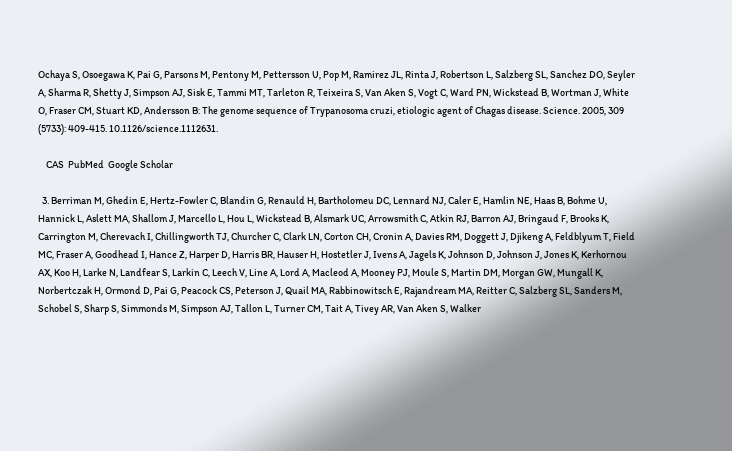Ochaya S, Osoegawa K, Pai G, Parsons M, Pentony M, Pettersson U, Pop M, Ramirez JL, Rinta J, Robertson L, Salzberg SL, Sanchez DO, Seyler A, Sharma R, Shetty J, Simpson AJ, Sisk E, Tammi MT, Tarleton R, Teixeira S, Van Aken S, Vogt C, Ward PN, Wickstead B, Wortman J, White O, Fraser CM, Stuart KD, Andersson B: The genome sequence of Trypanosoma cruzi, etiologic agent of Chagas disease. Science. 2005, 309 (5733): 409-415. 10.1126/science.1112631.

    CAS  PubMed  Google Scholar

  3. Berriman M, Ghedin E, Hertz-Fowler C, Blandin G, Renauld H, Bartholomeu DC, Lennard NJ, Caler E, Hamlin NE, Haas B, Bohme U, Hannick L, Aslett MA, Shallom J, Marcello L, Hou L, Wickstead B, Alsmark UC, Arrowsmith C, Atkin RJ, Barron AJ, Bringaud F, Brooks K, Carrington M, Cherevach I, Chillingworth TJ, Churcher C, Clark LN, Corton CH, Cronin A, Davies RM, Doggett J, Djikeng A, Feldblyum T, Field MC, Fraser A, Goodhead I, Hance Z, Harper D, Harris BR, Hauser H, Hostetler J, Ivens A, Jagels K, Johnson D, Johnson J, Jones K, Kerhornou AX, Koo H, Larke N, Landfear S, Larkin C, Leech V, Line A, Lord A, Macleod A, Mooney PJ, Moule S, Martin DM, Morgan GW, Mungall K, Norbertczak H, Ormond D, Pai G, Peacock CS, Peterson J, Quail MA, Rabbinowitsch E, Rajandream MA, Reitter C, Salzberg SL, Sanders M, Schobel S, Sharp S, Simmonds M, Simpson AJ, Tallon L, Turner CM, Tait A, Tivey AR, Van Aken S, Walker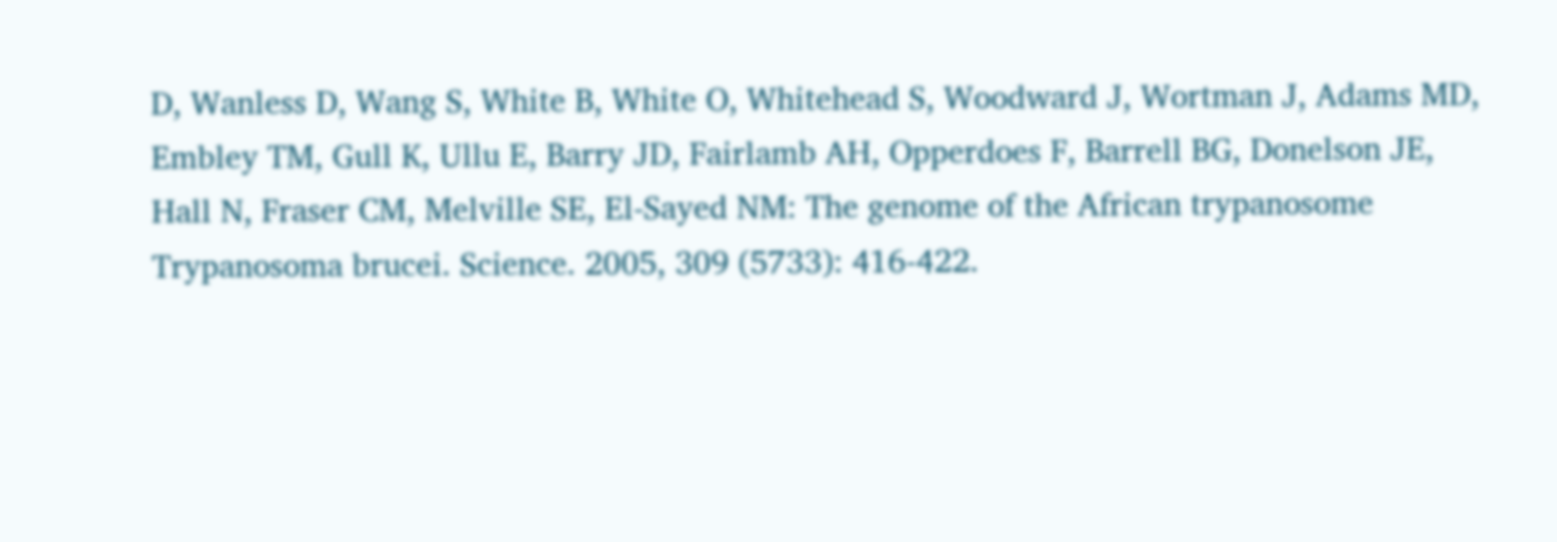D, Wanless D, Wang S, White B, White O, Whitehead S, Woodward J, Wortman J, Adams MD, Embley TM, Gull K, Ullu E, Barry JD, Fairlamb AH, Opperdoes F, Barrell BG, Donelson JE, Hall N, Fraser CM, Melville SE, El-Sayed NM: The genome of the African trypanosome Trypanosoma brucei. Science. 2005, 309 (5733): 416-422.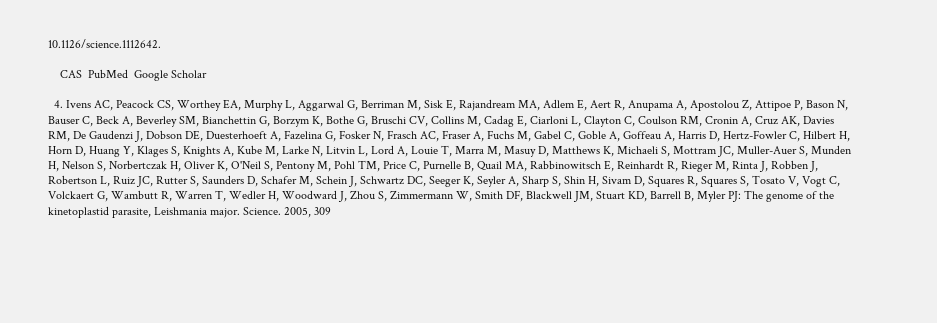10.1126/science.1112642.

    CAS  PubMed  Google Scholar

  4. Ivens AC, Peacock CS, Worthey EA, Murphy L, Aggarwal G, Berriman M, Sisk E, Rajandream MA, Adlem E, Aert R, Anupama A, Apostolou Z, Attipoe P, Bason N, Bauser C, Beck A, Beverley SM, Bianchettin G, Borzym K, Bothe G, Bruschi CV, Collins M, Cadag E, Ciarloni L, Clayton C, Coulson RM, Cronin A, Cruz AK, Davies RM, De Gaudenzi J, Dobson DE, Duesterhoeft A, Fazelina G, Fosker N, Frasch AC, Fraser A, Fuchs M, Gabel C, Goble A, Goffeau A, Harris D, Hertz-Fowler C, Hilbert H, Horn D, Huang Y, Klages S, Knights A, Kube M, Larke N, Litvin L, Lord A, Louie T, Marra M, Masuy D, Matthews K, Michaeli S, Mottram JC, Muller-Auer S, Munden H, Nelson S, Norbertczak H, Oliver K, O'Neil S, Pentony M, Pohl TM, Price C, Purnelle B, Quail MA, Rabbinowitsch E, Reinhardt R, Rieger M, Rinta J, Robben J, Robertson L, Ruiz JC, Rutter S, Saunders D, Schafer M, Schein J, Schwartz DC, Seeger K, Seyler A, Sharp S, Shin H, Sivam D, Squares R, Squares S, Tosato V, Vogt C, Volckaert G, Wambutt R, Warren T, Wedler H, Woodward J, Zhou S, Zimmermann W, Smith DF, Blackwell JM, Stuart KD, Barrell B, Myler PJ: The genome of the kinetoplastid parasite, Leishmania major. Science. 2005, 309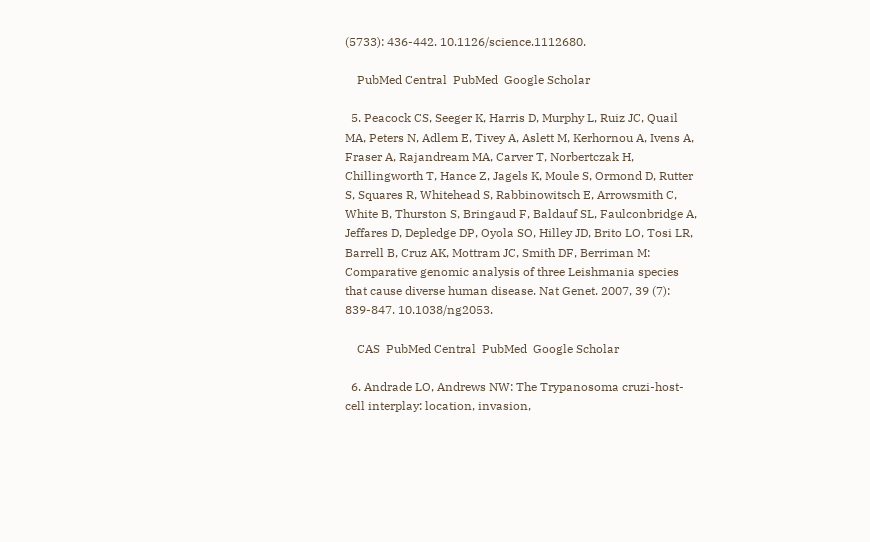(5733): 436-442. 10.1126/science.1112680.

    PubMed Central  PubMed  Google Scholar

  5. Peacock CS, Seeger K, Harris D, Murphy L, Ruiz JC, Quail MA, Peters N, Adlem E, Tivey A, Aslett M, Kerhornou A, Ivens A, Fraser A, Rajandream MA, Carver T, Norbertczak H, Chillingworth T, Hance Z, Jagels K, Moule S, Ormond D, Rutter S, Squares R, Whitehead S, Rabbinowitsch E, Arrowsmith C, White B, Thurston S, Bringaud F, Baldauf SL, Faulconbridge A, Jeffares D, Depledge DP, Oyola SO, Hilley JD, Brito LO, Tosi LR, Barrell B, Cruz AK, Mottram JC, Smith DF, Berriman M: Comparative genomic analysis of three Leishmania species that cause diverse human disease. Nat Genet. 2007, 39 (7): 839-847. 10.1038/ng2053.

    CAS  PubMed Central  PubMed  Google Scholar

  6. Andrade LO, Andrews NW: The Trypanosoma cruzi-host-cell interplay: location, invasion,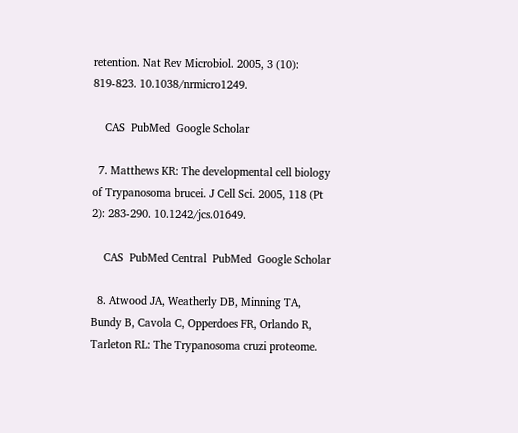retention. Nat Rev Microbiol. 2005, 3 (10): 819-823. 10.1038/nrmicro1249.

    CAS  PubMed  Google Scholar

  7. Matthews KR: The developmental cell biology of Trypanosoma brucei. J Cell Sci. 2005, 118 (Pt 2): 283-290. 10.1242/jcs.01649.

    CAS  PubMed Central  PubMed  Google Scholar

  8. Atwood JA, Weatherly DB, Minning TA, Bundy B, Cavola C, Opperdoes FR, Orlando R, Tarleton RL: The Trypanosoma cruzi proteome.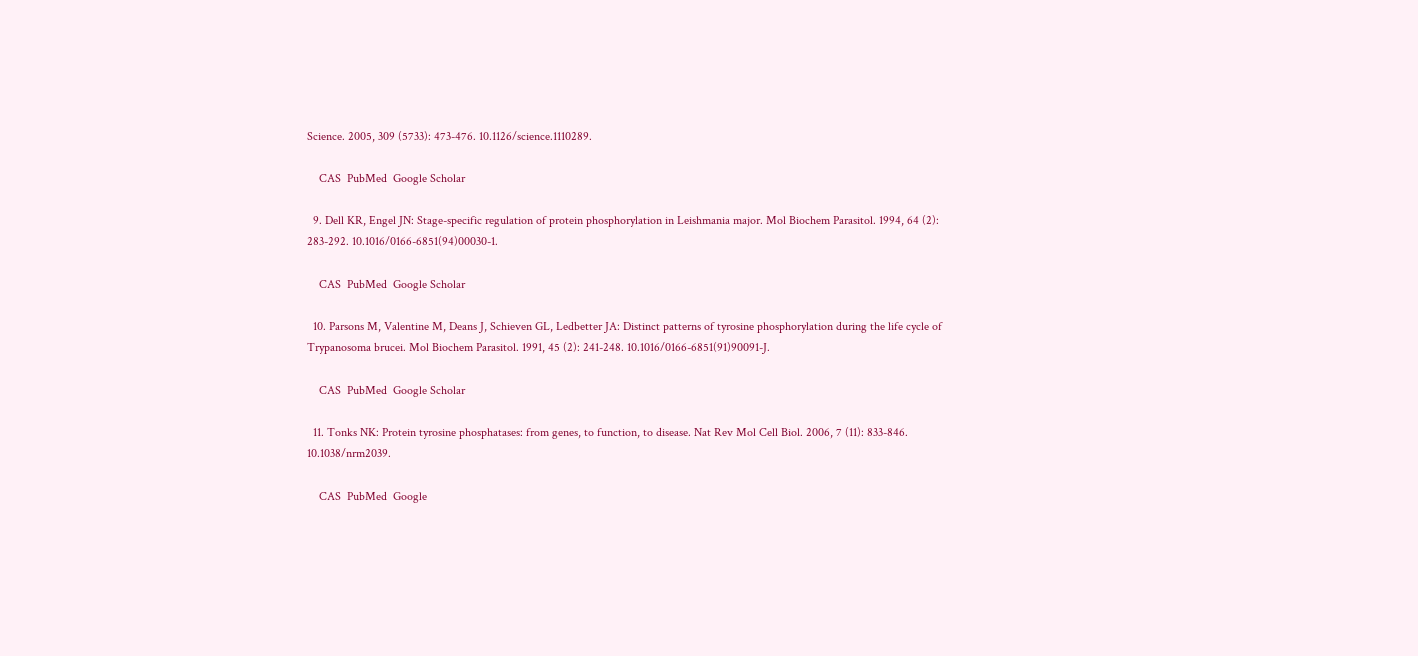Science. 2005, 309 (5733): 473-476. 10.1126/science.1110289.

    CAS  PubMed  Google Scholar

  9. Dell KR, Engel JN: Stage-specific regulation of protein phosphorylation in Leishmania major. Mol Biochem Parasitol. 1994, 64 (2): 283-292. 10.1016/0166-6851(94)00030-1.

    CAS  PubMed  Google Scholar

  10. Parsons M, Valentine M, Deans J, Schieven GL, Ledbetter JA: Distinct patterns of tyrosine phosphorylation during the life cycle of Trypanosoma brucei. Mol Biochem Parasitol. 1991, 45 (2): 241-248. 10.1016/0166-6851(91)90091-J.

    CAS  PubMed  Google Scholar

  11. Tonks NK: Protein tyrosine phosphatases: from genes, to function, to disease. Nat Rev Mol Cell Biol. 2006, 7 (11): 833-846. 10.1038/nrm2039.

    CAS  PubMed  Google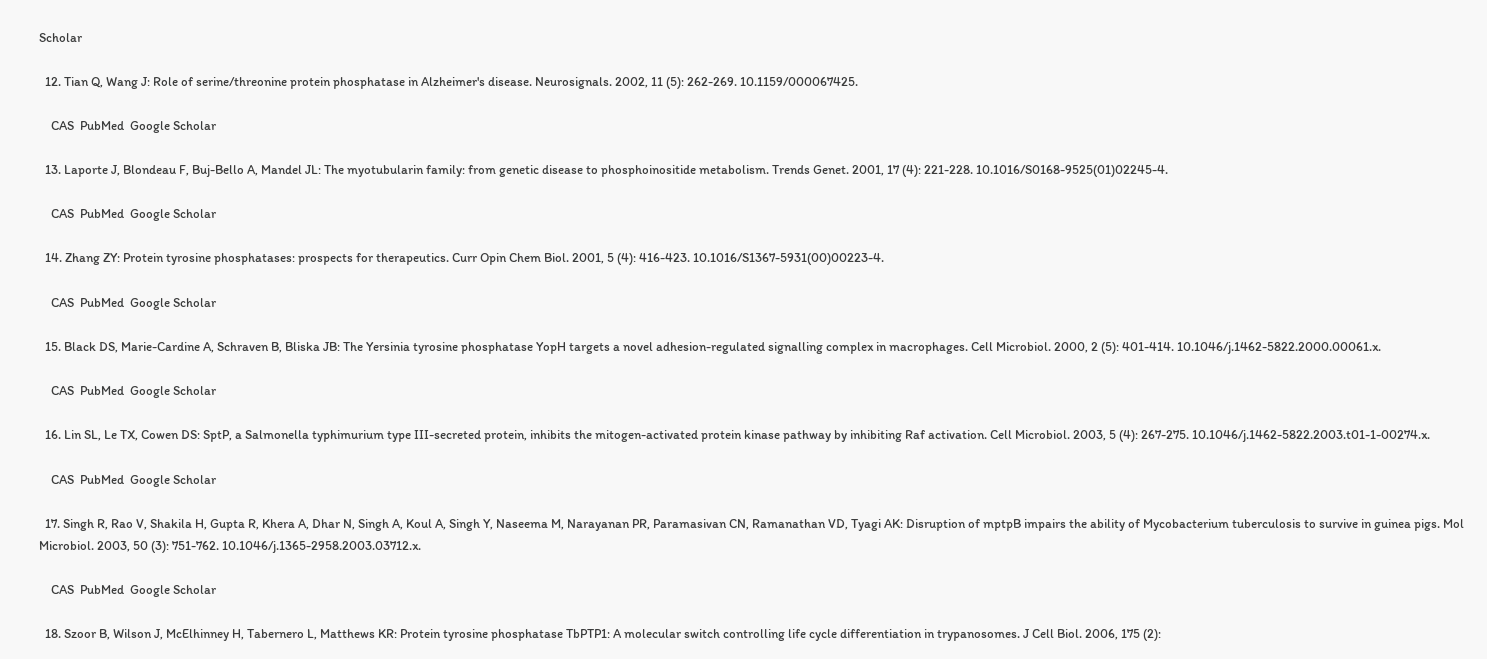Scholar

  12. Tian Q, Wang J: Role of serine/threonine protein phosphatase in Alzheimer's disease. Neurosignals. 2002, 11 (5): 262-269. 10.1159/000067425.

    CAS  PubMed  Google Scholar

  13. Laporte J, Blondeau F, Buj-Bello A, Mandel JL: The myotubularin family: from genetic disease to phosphoinositide metabolism. Trends Genet. 2001, 17 (4): 221-228. 10.1016/S0168-9525(01)02245-4.

    CAS  PubMed  Google Scholar

  14. Zhang ZY: Protein tyrosine phosphatases: prospects for therapeutics. Curr Opin Chem Biol. 2001, 5 (4): 416-423. 10.1016/S1367-5931(00)00223-4.

    CAS  PubMed  Google Scholar

  15. Black DS, Marie-Cardine A, Schraven B, Bliska JB: The Yersinia tyrosine phosphatase YopH targets a novel adhesion-regulated signalling complex in macrophages. Cell Microbiol. 2000, 2 (5): 401-414. 10.1046/j.1462-5822.2000.00061.x.

    CAS  PubMed  Google Scholar

  16. Lin SL, Le TX, Cowen DS: SptP, a Salmonella typhimurium type III-secreted protein, inhibits the mitogen-activated protein kinase pathway by inhibiting Raf activation. Cell Microbiol. 2003, 5 (4): 267-275. 10.1046/j.1462-5822.2003.t01-1-00274.x.

    CAS  PubMed  Google Scholar

  17. Singh R, Rao V, Shakila H, Gupta R, Khera A, Dhar N, Singh A, Koul A, Singh Y, Naseema M, Narayanan PR, Paramasivan CN, Ramanathan VD, Tyagi AK: Disruption of mptpB impairs the ability of Mycobacterium tuberculosis to survive in guinea pigs. Mol Microbiol. 2003, 50 (3): 751-762. 10.1046/j.1365-2958.2003.03712.x.

    CAS  PubMed  Google Scholar

  18. Szoor B, Wilson J, McElhinney H, Tabernero L, Matthews KR: Protein tyrosine phosphatase TbPTP1: A molecular switch controlling life cycle differentiation in trypanosomes. J Cell Biol. 2006, 175 (2):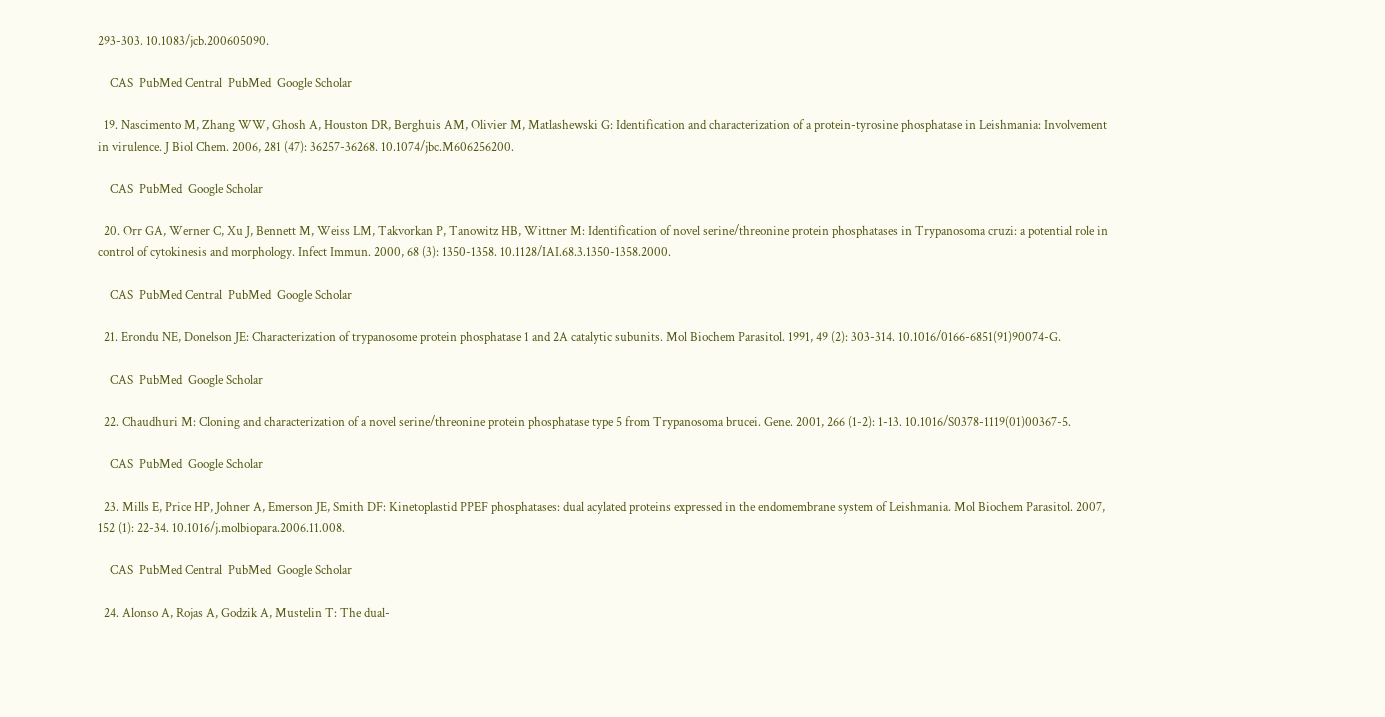293-303. 10.1083/jcb.200605090.

    CAS  PubMed Central  PubMed  Google Scholar

  19. Nascimento M, Zhang WW, Ghosh A, Houston DR, Berghuis AM, Olivier M, Matlashewski G: Identification and characterization of a protein-tyrosine phosphatase in Leishmania: Involvement in virulence. J Biol Chem. 2006, 281 (47): 36257-36268. 10.1074/jbc.M606256200.

    CAS  PubMed  Google Scholar

  20. Orr GA, Werner C, Xu J, Bennett M, Weiss LM, Takvorkan P, Tanowitz HB, Wittner M: Identification of novel serine/threonine protein phosphatases in Trypanosoma cruzi: a potential role in control of cytokinesis and morphology. Infect Immun. 2000, 68 (3): 1350-1358. 10.1128/IAI.68.3.1350-1358.2000.

    CAS  PubMed Central  PubMed  Google Scholar

  21. Erondu NE, Donelson JE: Characterization of trypanosome protein phosphatase 1 and 2A catalytic subunits. Mol Biochem Parasitol. 1991, 49 (2): 303-314. 10.1016/0166-6851(91)90074-G.

    CAS  PubMed  Google Scholar

  22. Chaudhuri M: Cloning and characterization of a novel serine/threonine protein phosphatase type 5 from Trypanosoma brucei. Gene. 2001, 266 (1-2): 1-13. 10.1016/S0378-1119(01)00367-5.

    CAS  PubMed  Google Scholar

  23. Mills E, Price HP, Johner A, Emerson JE, Smith DF: Kinetoplastid PPEF phosphatases: dual acylated proteins expressed in the endomembrane system of Leishmania. Mol Biochem Parasitol. 2007, 152 (1): 22-34. 10.1016/j.molbiopara.2006.11.008.

    CAS  PubMed Central  PubMed  Google Scholar

  24. Alonso A, Rojas A, Godzik A, Mustelin T: The dual-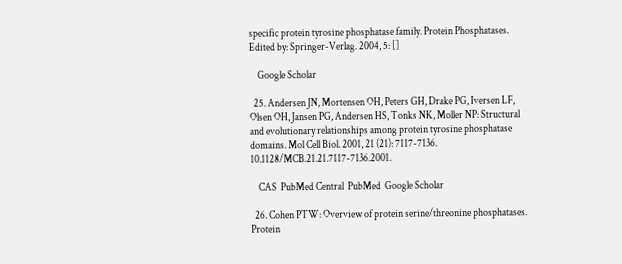specific protein tyrosine phosphatase family. Protein Phosphatases. Edited by: Springer-Verlag. 2004, 5: []

    Google Scholar

  25. Andersen JN, Mortensen OH, Peters GH, Drake PG, Iversen LF, Olsen OH, Jansen PG, Andersen HS, Tonks NK, Moller NP: Structural and evolutionary relationships among protein tyrosine phosphatase domains. Mol Cell Biol. 2001, 21 (21): 7117-7136. 10.1128/MCB.21.21.7117-7136.2001.

    CAS  PubMed Central  PubMed  Google Scholar

  26. Cohen PTW: Overview of protein serine/threonine phosphatases. Protein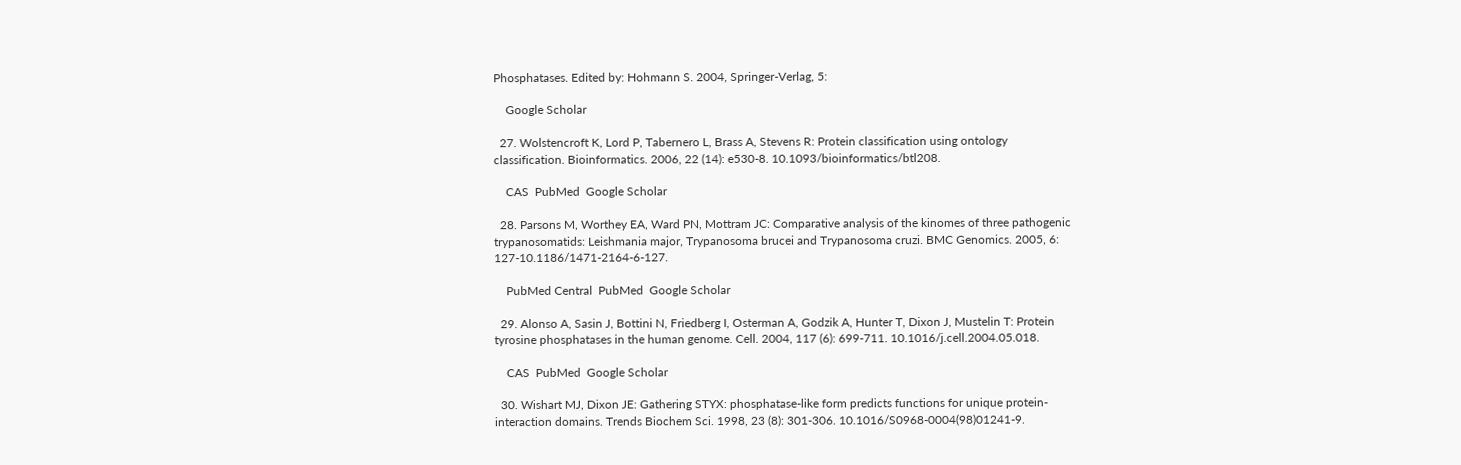Phosphatases. Edited by: Hohmann S. 2004, Springer-Verlag, 5:

    Google Scholar

  27. Wolstencroft K, Lord P, Tabernero L, Brass A, Stevens R: Protein classification using ontology classification. Bioinformatics. 2006, 22 (14): e530-8. 10.1093/bioinformatics/btl208.

    CAS  PubMed  Google Scholar

  28. Parsons M, Worthey EA, Ward PN, Mottram JC: Comparative analysis of the kinomes of three pathogenic trypanosomatids: Leishmania major, Trypanosoma brucei and Trypanosoma cruzi. BMC Genomics. 2005, 6: 127-10.1186/1471-2164-6-127.

    PubMed Central  PubMed  Google Scholar

  29. Alonso A, Sasin J, Bottini N, Friedberg I, Osterman A, Godzik A, Hunter T, Dixon J, Mustelin T: Protein tyrosine phosphatases in the human genome. Cell. 2004, 117 (6): 699-711. 10.1016/j.cell.2004.05.018.

    CAS  PubMed  Google Scholar

  30. Wishart MJ, Dixon JE: Gathering STYX: phosphatase-like form predicts functions for unique protein-interaction domains. Trends Biochem Sci. 1998, 23 (8): 301-306. 10.1016/S0968-0004(98)01241-9.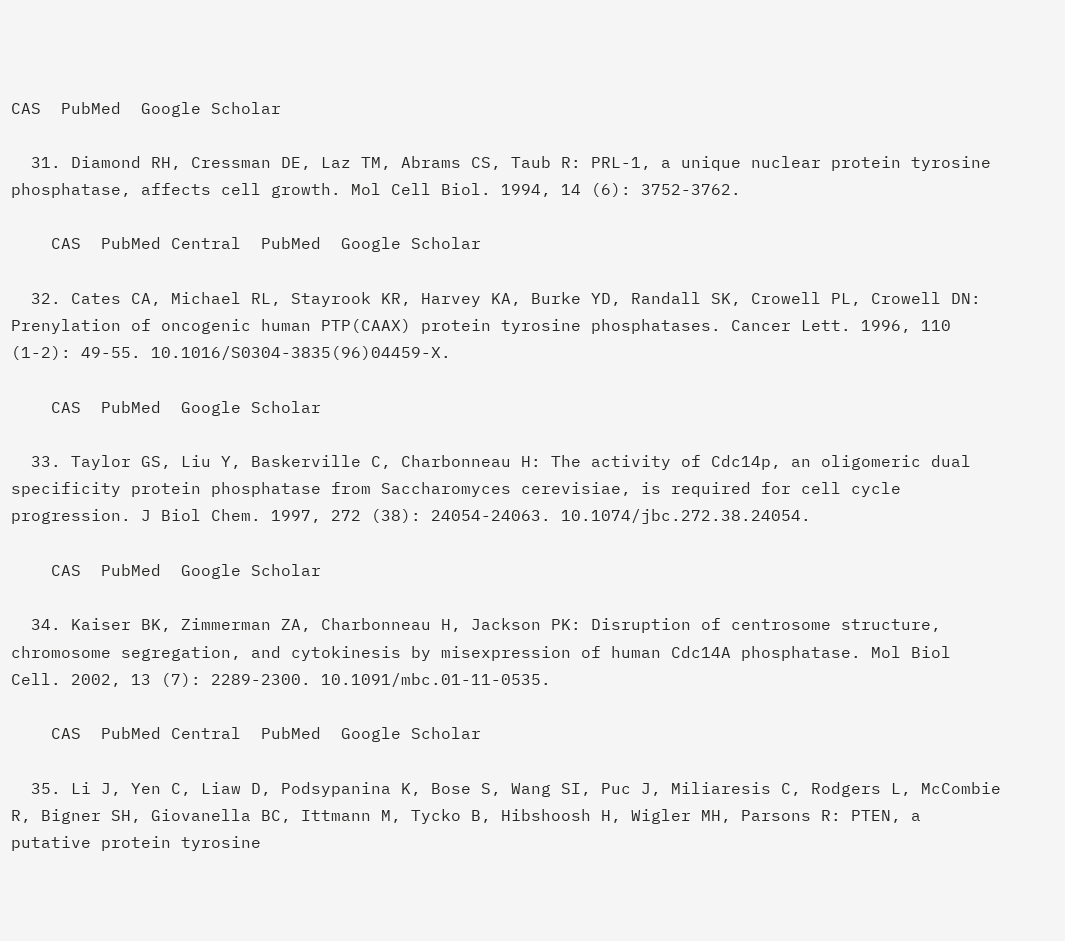CAS  PubMed  Google Scholar

  31. Diamond RH, Cressman DE, Laz TM, Abrams CS, Taub R: PRL-1, a unique nuclear protein tyrosine phosphatase, affects cell growth. Mol Cell Biol. 1994, 14 (6): 3752-3762.

    CAS  PubMed Central  PubMed  Google Scholar

  32. Cates CA, Michael RL, Stayrook KR, Harvey KA, Burke YD, Randall SK, Crowell PL, Crowell DN: Prenylation of oncogenic human PTP(CAAX) protein tyrosine phosphatases. Cancer Lett. 1996, 110 (1-2): 49-55. 10.1016/S0304-3835(96)04459-X.

    CAS  PubMed  Google Scholar

  33. Taylor GS, Liu Y, Baskerville C, Charbonneau H: The activity of Cdc14p, an oligomeric dual specificity protein phosphatase from Saccharomyces cerevisiae, is required for cell cycle progression. J Biol Chem. 1997, 272 (38): 24054-24063. 10.1074/jbc.272.38.24054.

    CAS  PubMed  Google Scholar

  34. Kaiser BK, Zimmerman ZA, Charbonneau H, Jackson PK: Disruption of centrosome structure, chromosome segregation, and cytokinesis by misexpression of human Cdc14A phosphatase. Mol Biol Cell. 2002, 13 (7): 2289-2300. 10.1091/mbc.01-11-0535.

    CAS  PubMed Central  PubMed  Google Scholar

  35. Li J, Yen C, Liaw D, Podsypanina K, Bose S, Wang SI, Puc J, Miliaresis C, Rodgers L, McCombie R, Bigner SH, Giovanella BC, Ittmann M, Tycko B, Hibshoosh H, Wigler MH, Parsons R: PTEN, a putative protein tyrosine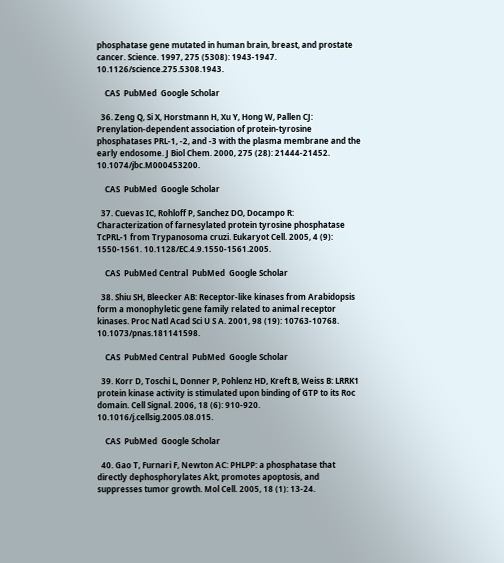phosphatase gene mutated in human brain, breast, and prostate cancer. Science. 1997, 275 (5308): 1943-1947. 10.1126/science.275.5308.1943.

    CAS  PubMed  Google Scholar

  36. Zeng Q, Si X, Horstmann H, Xu Y, Hong W, Pallen CJ: Prenylation-dependent association of protein-tyrosine phosphatases PRL-1, -2, and -3 with the plasma membrane and the early endosome. J Biol Chem. 2000, 275 (28): 21444-21452. 10.1074/jbc.M000453200.

    CAS  PubMed  Google Scholar

  37. Cuevas IC, Rohloff P, Sanchez DO, Docampo R: Characterization of farnesylated protein tyrosine phosphatase TcPRL-1 from Trypanosoma cruzi. Eukaryot Cell. 2005, 4 (9): 1550-1561. 10.1128/EC.4.9.1550-1561.2005.

    CAS  PubMed Central  PubMed  Google Scholar

  38. Shiu SH, Bleecker AB: Receptor-like kinases from Arabidopsis form a monophyletic gene family related to animal receptor kinases. Proc Natl Acad Sci U S A. 2001, 98 (19): 10763-10768. 10.1073/pnas.181141598.

    CAS  PubMed Central  PubMed  Google Scholar

  39. Korr D, Toschi L, Donner P, Pohlenz HD, Kreft B, Weiss B: LRRK1 protein kinase activity is stimulated upon binding of GTP to its Roc domain. Cell Signal. 2006, 18 (6): 910-920. 10.1016/j.cellsig.2005.08.015.

    CAS  PubMed  Google Scholar

  40. Gao T, Furnari F, Newton AC: PHLPP: a phosphatase that directly dephosphorylates Akt, promotes apoptosis, and suppresses tumor growth. Mol Cell. 2005, 18 (1): 13-24.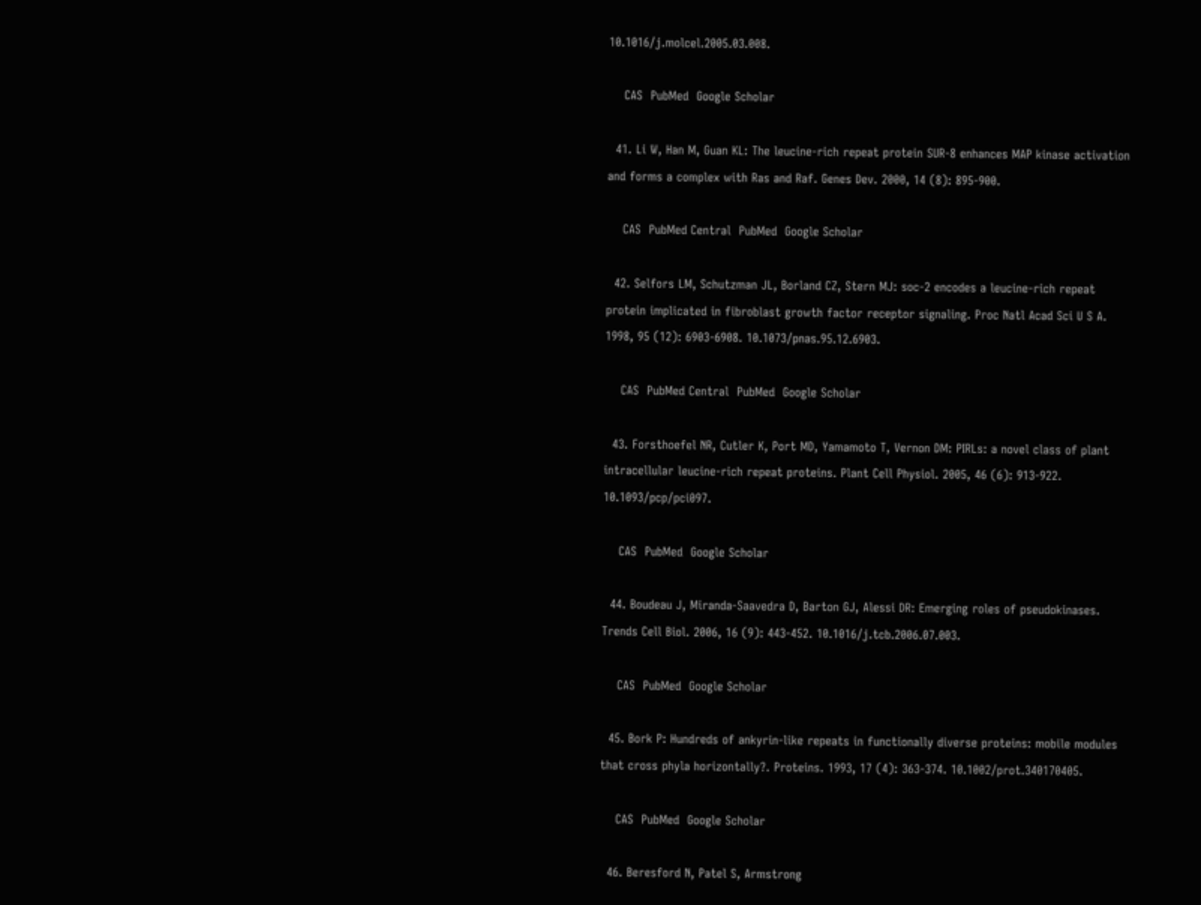10.1016/j.molcel.2005.03.008.

    CAS  PubMed  Google Scholar

  41. Li W, Han M, Guan KL: The leucine-rich repeat protein SUR-8 enhances MAP kinase activation and forms a complex with Ras and Raf. Genes Dev. 2000, 14 (8): 895-900.

    CAS  PubMed Central  PubMed  Google Scholar

  42. Selfors LM, Schutzman JL, Borland CZ, Stern MJ: soc-2 encodes a leucine-rich repeat protein implicated in fibroblast growth factor receptor signaling. Proc Natl Acad Sci U S A. 1998, 95 (12): 6903-6908. 10.1073/pnas.95.12.6903.

    CAS  PubMed Central  PubMed  Google Scholar

  43. Forsthoefel NR, Cutler K, Port MD, Yamamoto T, Vernon DM: PIRLs: a novel class of plant intracellular leucine-rich repeat proteins. Plant Cell Physiol. 2005, 46 (6): 913-922. 10.1093/pcp/pci097.

    CAS  PubMed  Google Scholar

  44. Boudeau J, Miranda-Saavedra D, Barton GJ, Alessi DR: Emerging roles of pseudokinases. Trends Cell Biol. 2006, 16 (9): 443-452. 10.1016/j.tcb.2006.07.003.

    CAS  PubMed  Google Scholar

  45. Bork P: Hundreds of ankyrin-like repeats in functionally diverse proteins: mobile modules that cross phyla horizontally?. Proteins. 1993, 17 (4): 363-374. 10.1002/prot.340170405.

    CAS  PubMed  Google Scholar

  46. Beresford N, Patel S, Armstrong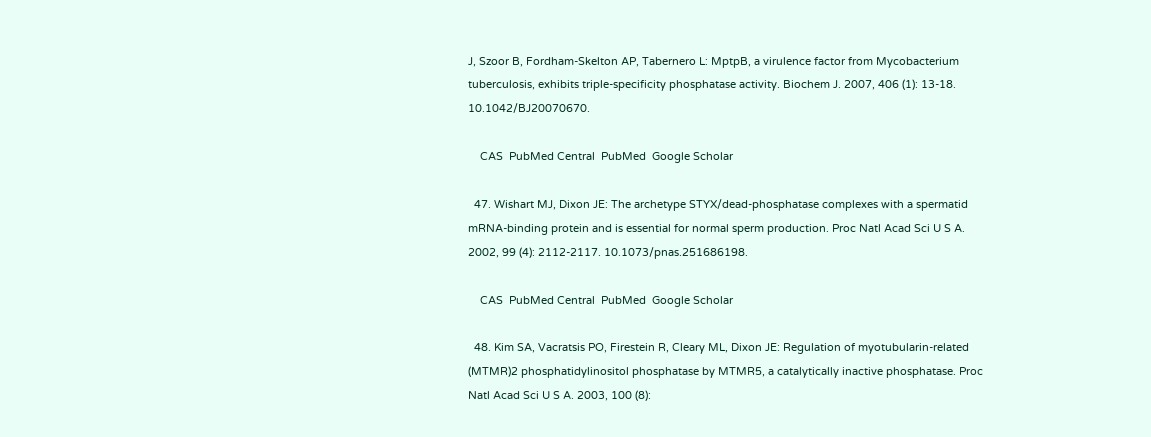J, Szoor B, Fordham-Skelton AP, Tabernero L: MptpB, a virulence factor from Mycobacterium tuberculosis, exhibits triple-specificity phosphatase activity. Biochem J. 2007, 406 (1): 13-18. 10.1042/BJ20070670.

    CAS  PubMed Central  PubMed  Google Scholar

  47. Wishart MJ, Dixon JE: The archetype STYX/dead-phosphatase complexes with a spermatid mRNA-binding protein and is essential for normal sperm production. Proc Natl Acad Sci U S A. 2002, 99 (4): 2112-2117. 10.1073/pnas.251686198.

    CAS  PubMed Central  PubMed  Google Scholar

  48. Kim SA, Vacratsis PO, Firestein R, Cleary ML, Dixon JE: Regulation of myotubularin-related (MTMR)2 phosphatidylinositol phosphatase by MTMR5, a catalytically inactive phosphatase. Proc Natl Acad Sci U S A. 2003, 100 (8):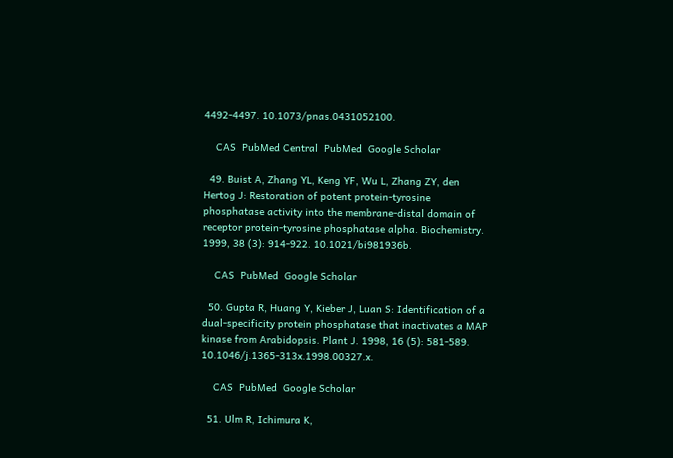4492-4497. 10.1073/pnas.0431052100.

    CAS  PubMed Central  PubMed  Google Scholar

  49. Buist A, Zhang YL, Keng YF, Wu L, Zhang ZY, den Hertog J: Restoration of potent protein-tyrosine phosphatase activity into the membrane-distal domain of receptor protein-tyrosine phosphatase alpha. Biochemistry. 1999, 38 (3): 914-922. 10.1021/bi981936b.

    CAS  PubMed  Google Scholar

  50. Gupta R, Huang Y, Kieber J, Luan S: Identification of a dual-specificity protein phosphatase that inactivates a MAP kinase from Arabidopsis. Plant J. 1998, 16 (5): 581-589. 10.1046/j.1365-313x.1998.00327.x.

    CAS  PubMed  Google Scholar

  51. Ulm R, Ichimura K,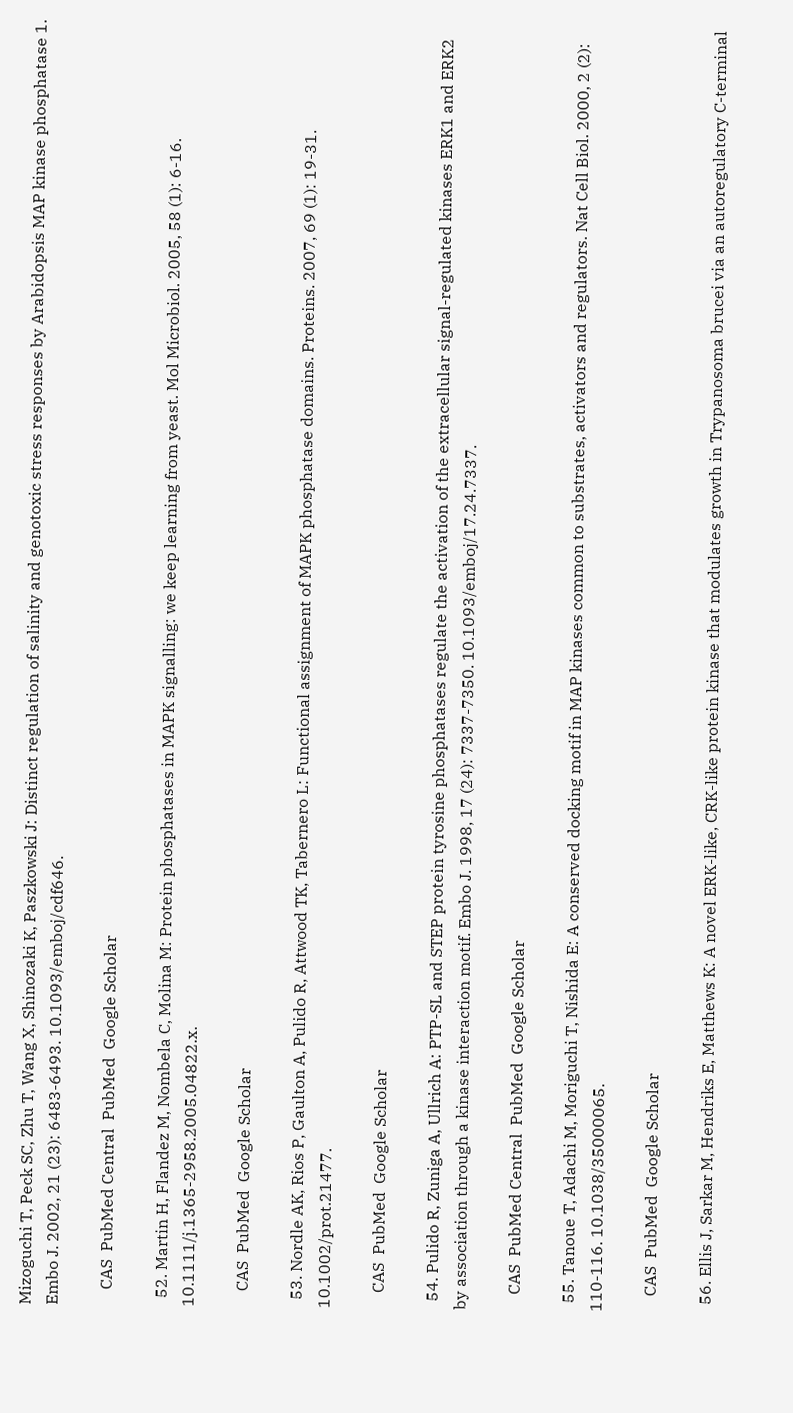Mizoguchi T, Peck SC, Zhu T, Wang X, Shinozaki K, Paszkowski J: Distinct regulation of salinity and genotoxic stress responses by Arabidopsis MAP kinase phosphatase 1. Embo J. 2002, 21 (23): 6483-6493. 10.1093/emboj/cdf646.

    CAS  PubMed Central  PubMed  Google Scholar

  52. Martin H, Flandez M, Nombela C, Molina M: Protein phosphatases in MAPK signalling: we keep learning from yeast. Mol Microbiol. 2005, 58 (1): 6-16. 10.1111/j.1365-2958.2005.04822.x.

    CAS  PubMed  Google Scholar

  53. Nordle AK, Rios P, Gaulton A, Pulido R, Attwood TK, Tabernero L: Functional assignment of MAPK phosphatase domains. Proteins. 2007, 69 (1): 19-31. 10.1002/prot.21477.

    CAS  PubMed  Google Scholar

  54. Pulido R, Zuniga A, Ullrich A: PTP-SL and STEP protein tyrosine phosphatases regulate the activation of the extracellular signal-regulated kinases ERK1 and ERK2 by association through a kinase interaction motif. Embo J. 1998, 17 (24): 7337-7350. 10.1093/emboj/17.24.7337.

    CAS  PubMed Central  PubMed  Google Scholar

  55. Tanoue T, Adachi M, Moriguchi T, Nishida E: A conserved docking motif in MAP kinases common to substrates, activators and regulators. Nat Cell Biol. 2000, 2 (2): 110-116. 10.1038/35000065.

    CAS  PubMed  Google Scholar

  56. Ellis J, Sarkar M, Hendriks E, Matthews K: A novel ERK-like, CRK-like protein kinase that modulates growth in Trypanosoma brucei via an autoregulatory C-terminal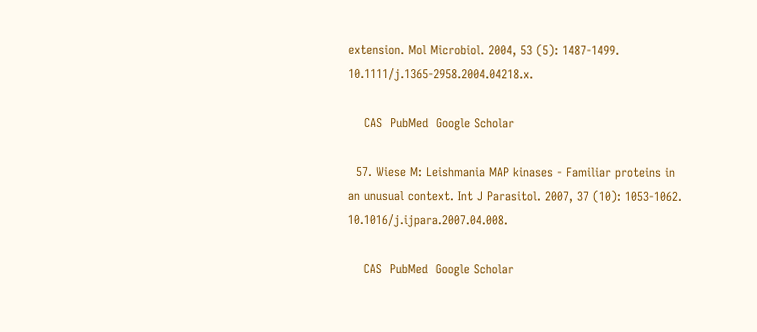extension. Mol Microbiol. 2004, 53 (5): 1487-1499. 10.1111/j.1365-2958.2004.04218.x.

    CAS  PubMed  Google Scholar

  57. Wiese M: Leishmania MAP kinases - Familiar proteins in an unusual context. Int J Parasitol. 2007, 37 (10): 1053-1062. 10.1016/j.ijpara.2007.04.008.

    CAS  PubMed  Google Scholar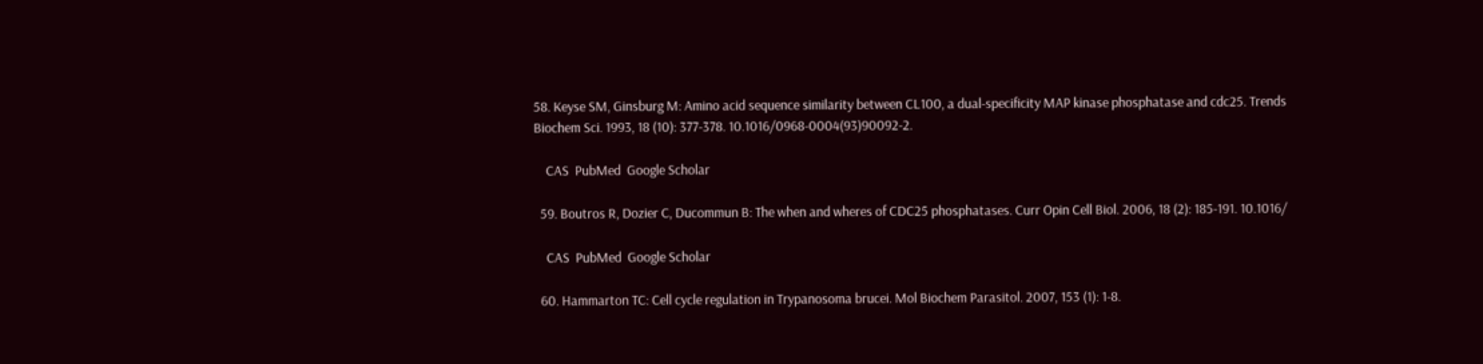58. Keyse SM, Ginsburg M: Amino acid sequence similarity between CL100, a dual-specificity MAP kinase phosphatase and cdc25. Trends Biochem Sci. 1993, 18 (10): 377-378. 10.1016/0968-0004(93)90092-2.

    CAS  PubMed  Google Scholar

  59. Boutros R, Dozier C, Ducommun B: The when and wheres of CDC25 phosphatases. Curr Opin Cell Biol. 2006, 18 (2): 185-191. 10.1016/

    CAS  PubMed  Google Scholar

  60. Hammarton TC: Cell cycle regulation in Trypanosoma brucei. Mol Biochem Parasitol. 2007, 153 (1): 1-8.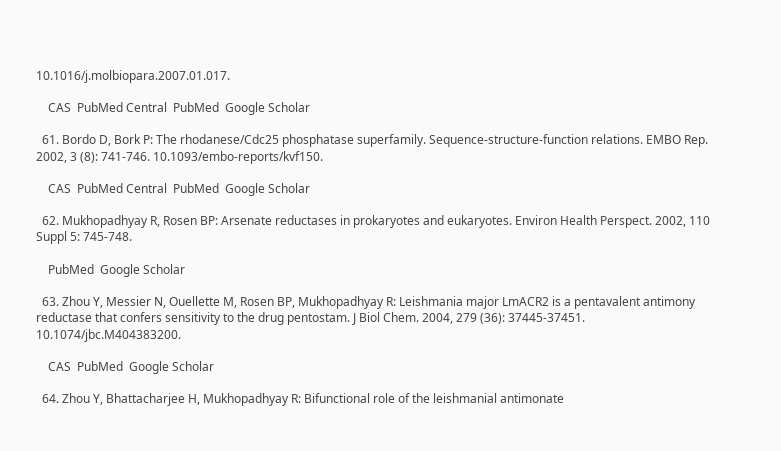10.1016/j.molbiopara.2007.01.017.

    CAS  PubMed Central  PubMed  Google Scholar

  61. Bordo D, Bork P: The rhodanese/Cdc25 phosphatase superfamily. Sequence-structure-function relations. EMBO Rep. 2002, 3 (8): 741-746. 10.1093/embo-reports/kvf150.

    CAS  PubMed Central  PubMed  Google Scholar

  62. Mukhopadhyay R, Rosen BP: Arsenate reductases in prokaryotes and eukaryotes. Environ Health Perspect. 2002, 110 Suppl 5: 745-748.

    PubMed  Google Scholar

  63. Zhou Y, Messier N, Ouellette M, Rosen BP, Mukhopadhyay R: Leishmania major LmACR2 is a pentavalent antimony reductase that confers sensitivity to the drug pentostam. J Biol Chem. 2004, 279 (36): 37445-37451. 10.1074/jbc.M404383200.

    CAS  PubMed  Google Scholar

  64. Zhou Y, Bhattacharjee H, Mukhopadhyay R: Bifunctional role of the leishmanial antimonate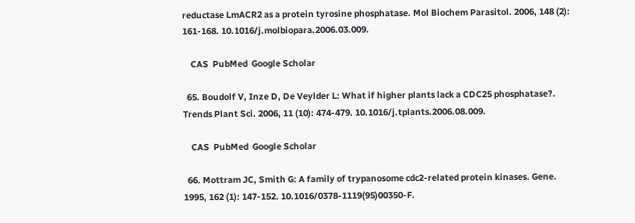reductase LmACR2 as a protein tyrosine phosphatase. Mol Biochem Parasitol. 2006, 148 (2): 161-168. 10.1016/j.molbiopara.2006.03.009.

    CAS  PubMed  Google Scholar

  65. Boudolf V, Inze D, De Veylder L: What if higher plants lack a CDC25 phosphatase?. Trends Plant Sci. 2006, 11 (10): 474-479. 10.1016/j.tplants.2006.08.009.

    CAS  PubMed  Google Scholar

  66. Mottram JC, Smith G: A family of trypanosome cdc2-related protein kinases. Gene. 1995, 162 (1): 147-152. 10.1016/0378-1119(95)00350-F.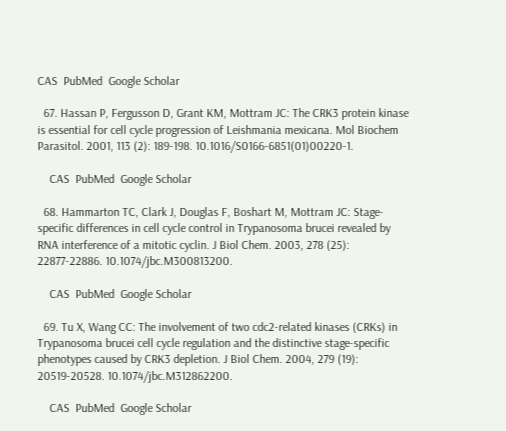CAS  PubMed  Google Scholar

  67. Hassan P, Fergusson D, Grant KM, Mottram JC: The CRK3 protein kinase is essential for cell cycle progression of Leishmania mexicana. Mol Biochem Parasitol. 2001, 113 (2): 189-198. 10.1016/S0166-6851(01)00220-1.

    CAS  PubMed  Google Scholar

  68. Hammarton TC, Clark J, Douglas F, Boshart M, Mottram JC: Stage-specific differences in cell cycle control in Trypanosoma brucei revealed by RNA interference of a mitotic cyclin. J Biol Chem. 2003, 278 (25): 22877-22886. 10.1074/jbc.M300813200.

    CAS  PubMed  Google Scholar

  69. Tu X, Wang CC: The involvement of two cdc2-related kinases (CRKs) in Trypanosoma brucei cell cycle regulation and the distinctive stage-specific phenotypes caused by CRK3 depletion. J Biol Chem. 2004, 279 (19): 20519-20528. 10.1074/jbc.M312862200.

    CAS  PubMed  Google Scholar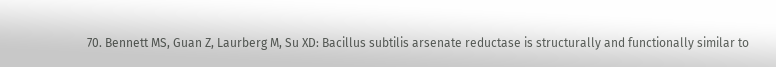70. Bennett MS, Guan Z, Laurberg M, Su XD: Bacillus subtilis arsenate reductase is structurally and functionally similar to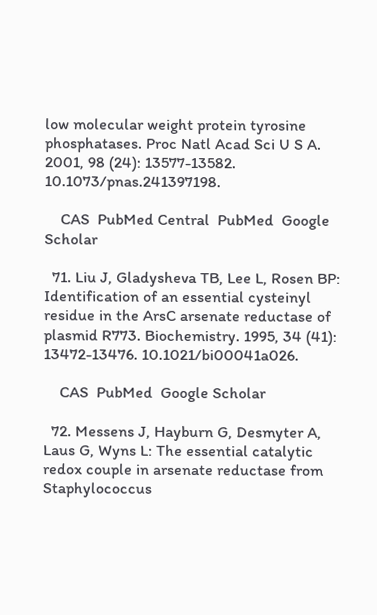low molecular weight protein tyrosine phosphatases. Proc Natl Acad Sci U S A. 2001, 98 (24): 13577-13582. 10.1073/pnas.241397198.

    CAS  PubMed Central  PubMed  Google Scholar

  71. Liu J, Gladysheva TB, Lee L, Rosen BP: Identification of an essential cysteinyl residue in the ArsC arsenate reductase of plasmid R773. Biochemistry. 1995, 34 (41): 13472-13476. 10.1021/bi00041a026.

    CAS  PubMed  Google Scholar

  72. Messens J, Hayburn G, Desmyter A, Laus G, Wyns L: The essential catalytic redox couple in arsenate reductase from Staphylococcus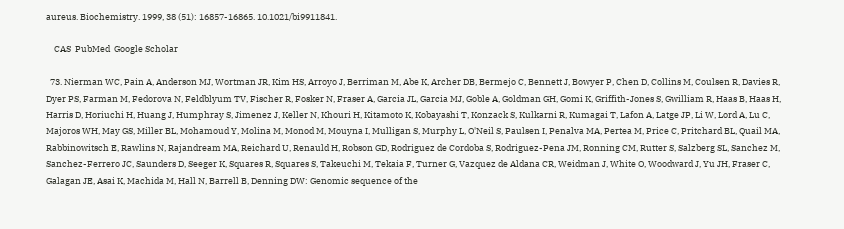aureus. Biochemistry. 1999, 38 (51): 16857-16865. 10.1021/bi9911841.

    CAS  PubMed  Google Scholar

  73. Nierman WC, Pain A, Anderson MJ, Wortman JR, Kim HS, Arroyo J, Berriman M, Abe K, Archer DB, Bermejo C, Bennett J, Bowyer P, Chen D, Collins M, Coulsen R, Davies R, Dyer PS, Farman M, Fedorova N, Feldblyum TV, Fischer R, Fosker N, Fraser A, Garcia JL, Garcia MJ, Goble A, Goldman GH, Gomi K, Griffith-Jones S, Gwilliam R, Haas B, Haas H, Harris D, Horiuchi H, Huang J, Humphray S, Jimenez J, Keller N, Khouri H, Kitamoto K, Kobayashi T, Konzack S, Kulkarni R, Kumagai T, Lafon A, Latge JP, Li W, Lord A, Lu C, Majoros WH, May GS, Miller BL, Mohamoud Y, Molina M, Monod M, Mouyna I, Mulligan S, Murphy L, O'Neil S, Paulsen I, Penalva MA, Pertea M, Price C, Pritchard BL, Quail MA, Rabbinowitsch E, Rawlins N, Rajandream MA, Reichard U, Renauld H, Robson GD, Rodriguez de Cordoba S, Rodriguez-Pena JM, Ronning CM, Rutter S, Salzberg SL, Sanchez M, Sanchez-Ferrero JC, Saunders D, Seeger K, Squares R, Squares S, Takeuchi M, Tekaia F, Turner G, Vazquez de Aldana CR, Weidman J, White O, Woodward J, Yu JH, Fraser C, Galagan JE, Asai K, Machida M, Hall N, Barrell B, Denning DW: Genomic sequence of the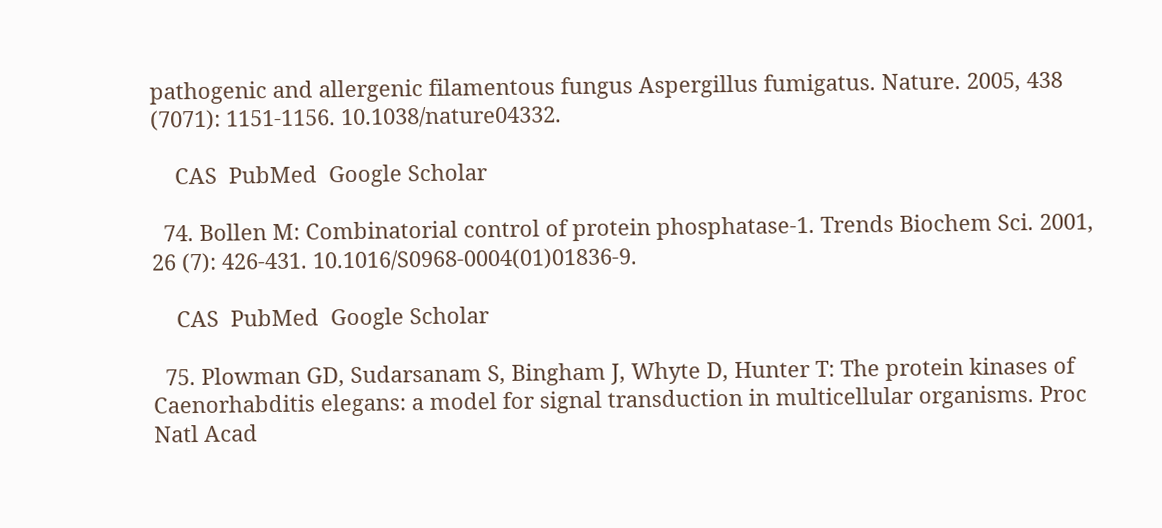pathogenic and allergenic filamentous fungus Aspergillus fumigatus. Nature. 2005, 438 (7071): 1151-1156. 10.1038/nature04332.

    CAS  PubMed  Google Scholar

  74. Bollen M: Combinatorial control of protein phosphatase-1. Trends Biochem Sci. 2001, 26 (7): 426-431. 10.1016/S0968-0004(01)01836-9.

    CAS  PubMed  Google Scholar

  75. Plowman GD, Sudarsanam S, Bingham J, Whyte D, Hunter T: The protein kinases of Caenorhabditis elegans: a model for signal transduction in multicellular organisms. Proc Natl Acad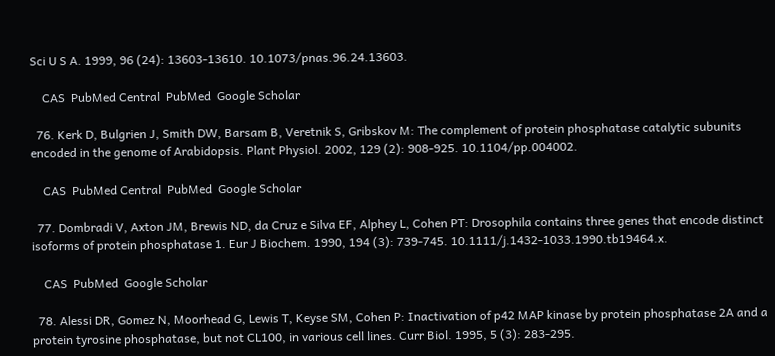Sci U S A. 1999, 96 (24): 13603-13610. 10.1073/pnas.96.24.13603.

    CAS  PubMed Central  PubMed  Google Scholar

  76. Kerk D, Bulgrien J, Smith DW, Barsam B, Veretnik S, Gribskov M: The complement of protein phosphatase catalytic subunits encoded in the genome of Arabidopsis. Plant Physiol. 2002, 129 (2): 908-925. 10.1104/pp.004002.

    CAS  PubMed Central  PubMed  Google Scholar

  77. Dombradi V, Axton JM, Brewis ND, da Cruz e Silva EF, Alphey L, Cohen PT: Drosophila contains three genes that encode distinct isoforms of protein phosphatase 1. Eur J Biochem. 1990, 194 (3): 739-745. 10.1111/j.1432-1033.1990.tb19464.x.

    CAS  PubMed  Google Scholar

  78. Alessi DR, Gomez N, Moorhead G, Lewis T, Keyse SM, Cohen P: Inactivation of p42 MAP kinase by protein phosphatase 2A and a protein tyrosine phosphatase, but not CL100, in various cell lines. Curr Biol. 1995, 5 (3): 283-295.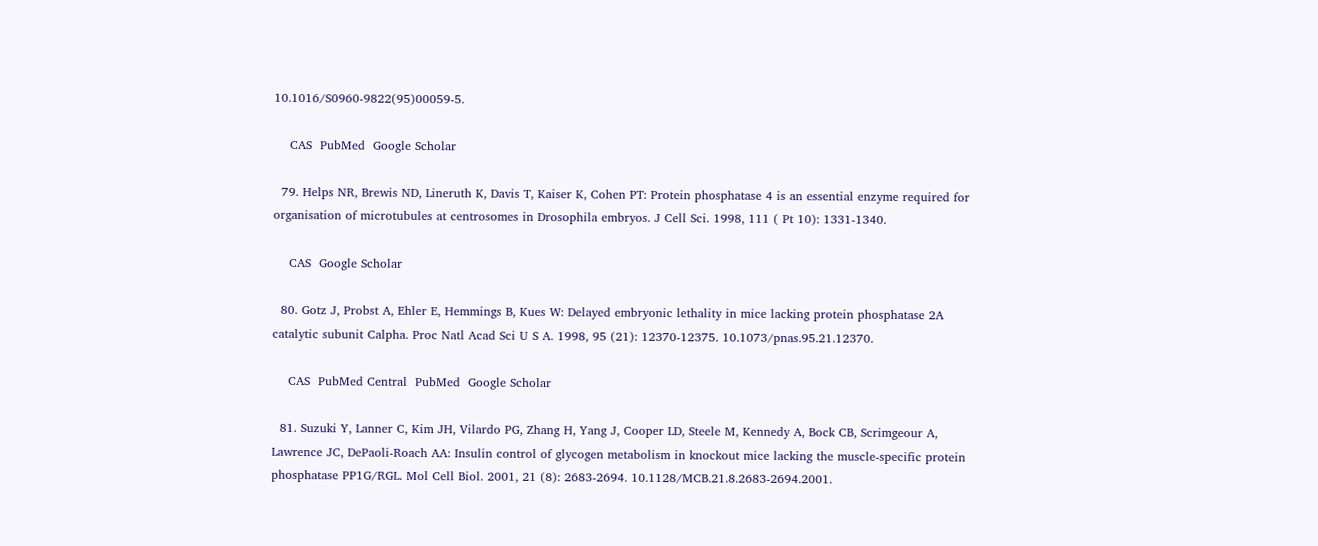10.1016/S0960-9822(95)00059-5.

    CAS  PubMed  Google Scholar

  79. Helps NR, Brewis ND, Lineruth K, Davis T, Kaiser K, Cohen PT: Protein phosphatase 4 is an essential enzyme required for organisation of microtubules at centrosomes in Drosophila embryos. J Cell Sci. 1998, 111 ( Pt 10): 1331-1340.

    CAS  Google Scholar

  80. Gotz J, Probst A, Ehler E, Hemmings B, Kues W: Delayed embryonic lethality in mice lacking protein phosphatase 2A catalytic subunit Calpha. Proc Natl Acad Sci U S A. 1998, 95 (21): 12370-12375. 10.1073/pnas.95.21.12370.

    CAS  PubMed Central  PubMed  Google Scholar

  81. Suzuki Y, Lanner C, Kim JH, Vilardo PG, Zhang H, Yang J, Cooper LD, Steele M, Kennedy A, Bock CB, Scrimgeour A, Lawrence JC, DePaoli-Roach AA: Insulin control of glycogen metabolism in knockout mice lacking the muscle-specific protein phosphatase PP1G/RGL. Mol Cell Biol. 2001, 21 (8): 2683-2694. 10.1128/MCB.21.8.2683-2694.2001.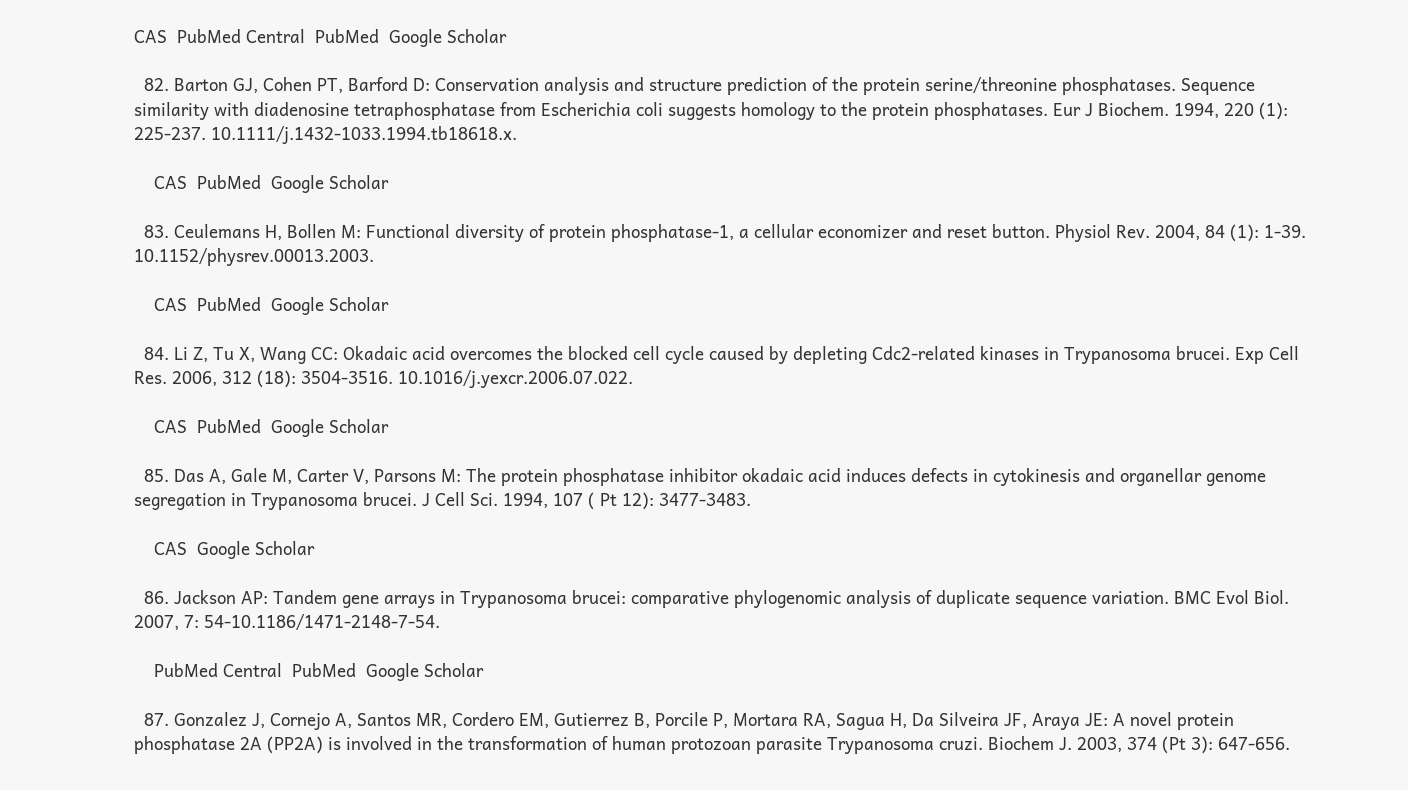CAS  PubMed Central  PubMed  Google Scholar

  82. Barton GJ, Cohen PT, Barford D: Conservation analysis and structure prediction of the protein serine/threonine phosphatases. Sequence similarity with diadenosine tetraphosphatase from Escherichia coli suggests homology to the protein phosphatases. Eur J Biochem. 1994, 220 (1): 225-237. 10.1111/j.1432-1033.1994.tb18618.x.

    CAS  PubMed  Google Scholar

  83. Ceulemans H, Bollen M: Functional diversity of protein phosphatase-1, a cellular economizer and reset button. Physiol Rev. 2004, 84 (1): 1-39. 10.1152/physrev.00013.2003.

    CAS  PubMed  Google Scholar

  84. Li Z, Tu X, Wang CC: Okadaic acid overcomes the blocked cell cycle caused by depleting Cdc2-related kinases in Trypanosoma brucei. Exp Cell Res. 2006, 312 (18): 3504-3516. 10.1016/j.yexcr.2006.07.022.

    CAS  PubMed  Google Scholar

  85. Das A, Gale M, Carter V, Parsons M: The protein phosphatase inhibitor okadaic acid induces defects in cytokinesis and organellar genome segregation in Trypanosoma brucei. J Cell Sci. 1994, 107 ( Pt 12): 3477-3483.

    CAS  Google Scholar

  86. Jackson AP: Tandem gene arrays in Trypanosoma brucei: comparative phylogenomic analysis of duplicate sequence variation. BMC Evol Biol. 2007, 7: 54-10.1186/1471-2148-7-54.

    PubMed Central  PubMed  Google Scholar

  87. Gonzalez J, Cornejo A, Santos MR, Cordero EM, Gutierrez B, Porcile P, Mortara RA, Sagua H, Da Silveira JF, Araya JE: A novel protein phosphatase 2A (PP2A) is involved in the transformation of human protozoan parasite Trypanosoma cruzi. Biochem J. 2003, 374 (Pt 3): 647-656.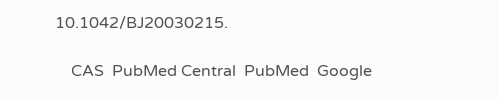10.1042/BJ20030215.

    CAS  PubMed Central  PubMed  Google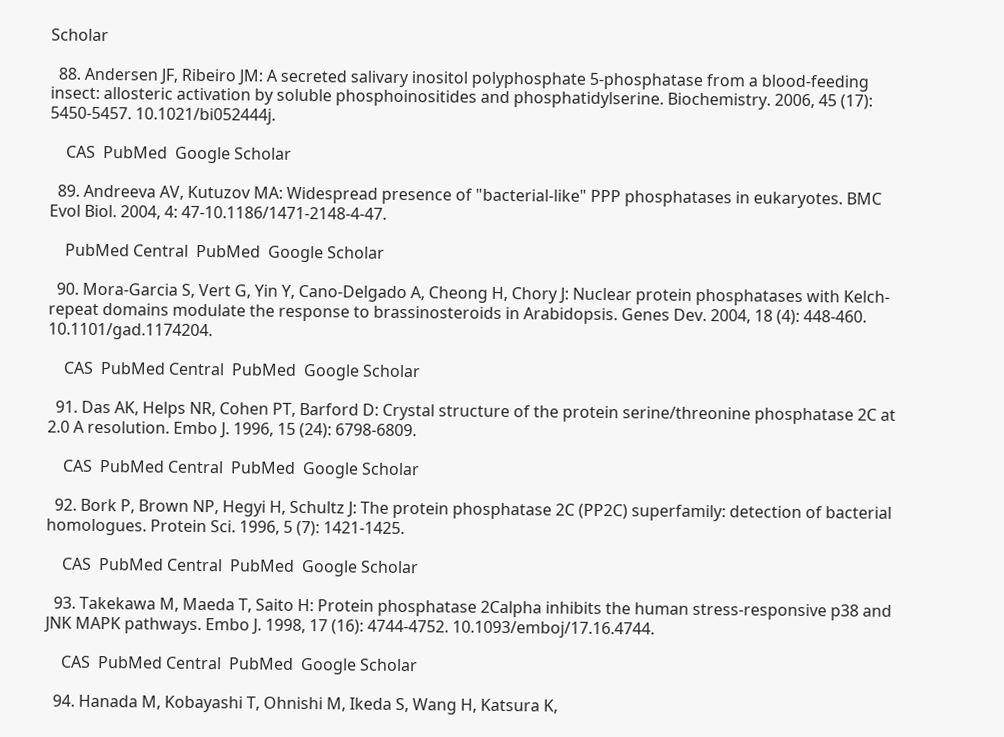Scholar

  88. Andersen JF, Ribeiro JM: A secreted salivary inositol polyphosphate 5-phosphatase from a blood-feeding insect: allosteric activation by soluble phosphoinositides and phosphatidylserine. Biochemistry. 2006, 45 (17): 5450-5457. 10.1021/bi052444j.

    CAS  PubMed  Google Scholar

  89. Andreeva AV, Kutuzov MA: Widespread presence of "bacterial-like" PPP phosphatases in eukaryotes. BMC Evol Biol. 2004, 4: 47-10.1186/1471-2148-4-47.

    PubMed Central  PubMed  Google Scholar

  90. Mora-Garcia S, Vert G, Yin Y, Cano-Delgado A, Cheong H, Chory J: Nuclear protein phosphatases with Kelch-repeat domains modulate the response to brassinosteroids in Arabidopsis. Genes Dev. 2004, 18 (4): 448-460. 10.1101/gad.1174204.

    CAS  PubMed Central  PubMed  Google Scholar

  91. Das AK, Helps NR, Cohen PT, Barford D: Crystal structure of the protein serine/threonine phosphatase 2C at 2.0 A resolution. Embo J. 1996, 15 (24): 6798-6809.

    CAS  PubMed Central  PubMed  Google Scholar

  92. Bork P, Brown NP, Hegyi H, Schultz J: The protein phosphatase 2C (PP2C) superfamily: detection of bacterial homologues. Protein Sci. 1996, 5 (7): 1421-1425.

    CAS  PubMed Central  PubMed  Google Scholar

  93. Takekawa M, Maeda T, Saito H: Protein phosphatase 2Calpha inhibits the human stress-responsive p38 and JNK MAPK pathways. Embo J. 1998, 17 (16): 4744-4752. 10.1093/emboj/17.16.4744.

    CAS  PubMed Central  PubMed  Google Scholar

  94. Hanada M, Kobayashi T, Ohnishi M, Ikeda S, Wang H, Katsura K,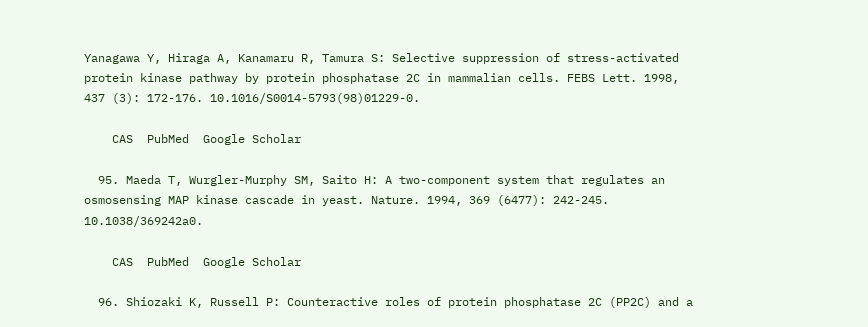Yanagawa Y, Hiraga A, Kanamaru R, Tamura S: Selective suppression of stress-activated protein kinase pathway by protein phosphatase 2C in mammalian cells. FEBS Lett. 1998, 437 (3): 172-176. 10.1016/S0014-5793(98)01229-0.

    CAS  PubMed  Google Scholar

  95. Maeda T, Wurgler-Murphy SM, Saito H: A two-component system that regulates an osmosensing MAP kinase cascade in yeast. Nature. 1994, 369 (6477): 242-245. 10.1038/369242a0.

    CAS  PubMed  Google Scholar

  96. Shiozaki K, Russell P: Counteractive roles of protein phosphatase 2C (PP2C) and a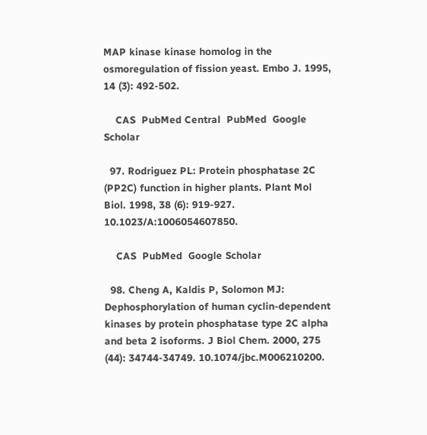MAP kinase kinase homolog in the osmoregulation of fission yeast. Embo J. 1995, 14 (3): 492-502.

    CAS  PubMed Central  PubMed  Google Scholar

  97. Rodriguez PL: Protein phosphatase 2C (PP2C) function in higher plants. Plant Mol Biol. 1998, 38 (6): 919-927. 10.1023/A:1006054607850.

    CAS  PubMed  Google Scholar

  98. Cheng A, Kaldis P, Solomon MJ: Dephosphorylation of human cyclin-dependent kinases by protein phosphatase type 2C alpha and beta 2 isoforms. J Biol Chem. 2000, 275 (44): 34744-34749. 10.1074/jbc.M006210200.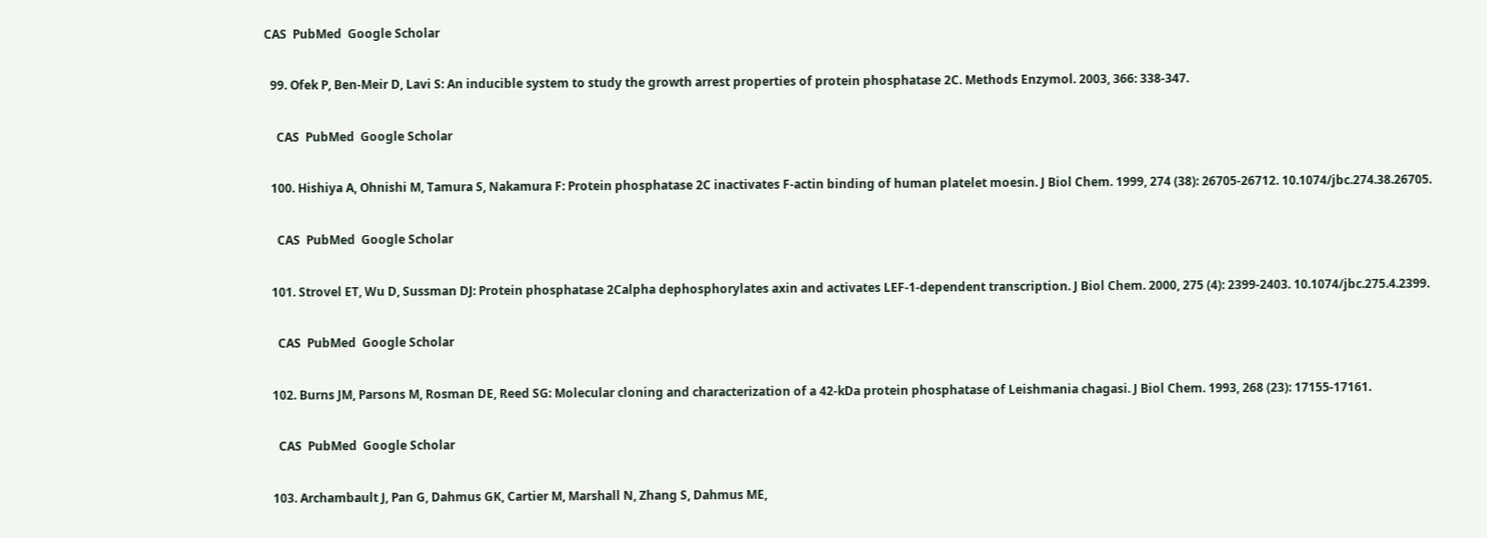CAS  PubMed  Google Scholar

  99. Ofek P, Ben-Meir D, Lavi S: An inducible system to study the growth arrest properties of protein phosphatase 2C. Methods Enzymol. 2003, 366: 338-347.

    CAS  PubMed  Google Scholar

  100. Hishiya A, Ohnishi M, Tamura S, Nakamura F: Protein phosphatase 2C inactivates F-actin binding of human platelet moesin. J Biol Chem. 1999, 274 (38): 26705-26712. 10.1074/jbc.274.38.26705.

    CAS  PubMed  Google Scholar

  101. Strovel ET, Wu D, Sussman DJ: Protein phosphatase 2Calpha dephosphorylates axin and activates LEF-1-dependent transcription. J Biol Chem. 2000, 275 (4): 2399-2403. 10.1074/jbc.275.4.2399.

    CAS  PubMed  Google Scholar

  102. Burns JM, Parsons M, Rosman DE, Reed SG: Molecular cloning and characterization of a 42-kDa protein phosphatase of Leishmania chagasi. J Biol Chem. 1993, 268 (23): 17155-17161.

    CAS  PubMed  Google Scholar

  103. Archambault J, Pan G, Dahmus GK, Cartier M, Marshall N, Zhang S, Dahmus ME,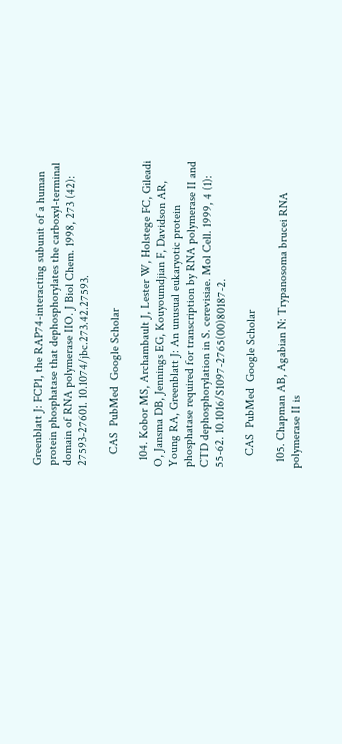Greenblatt J: FCP1, the RAP74-interacting subunit of a human protein phosphatase that dephosphorylates the carboxyl-terminal domain of RNA polymerase IIO. J Biol Chem. 1998, 273 (42): 27593-27601. 10.1074/jbc.273.42.27593.

    CAS  PubMed  Google Scholar

  104. Kobor MS, Archambault J, Lester W, Holstege FC, Gileadi O, Jansma DB, Jennings EG, Kouyoumdjian F, Davidson AR, Young RA, Greenblatt J: An unusual eukaryotic protein phosphatase required for transcription by RNA polymerase II and CTD dephosphorylation in S. cerevisiae. Mol Cell. 1999, 4 (1): 55-62. 10.1016/S1097-2765(00)80187-2.

    CAS  PubMed  Google Scholar

  105. Chapman AB, Agabian N: Trypanosoma brucei RNA polymerase II is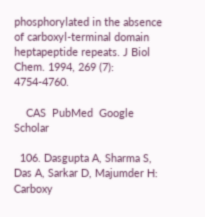phosphorylated in the absence of carboxyl-terminal domain heptapeptide repeats. J Biol Chem. 1994, 269 (7): 4754-4760.

    CAS  PubMed  Google Scholar

  106. Dasgupta A, Sharma S, Das A, Sarkar D, Majumder H: Carboxy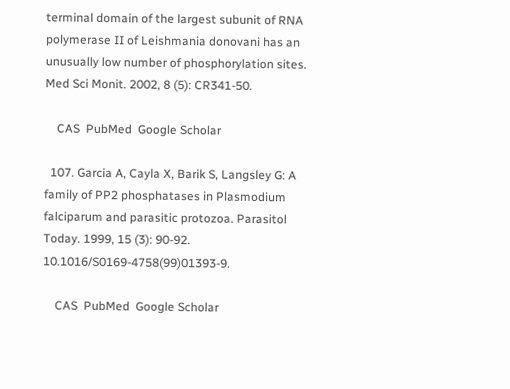terminal domain of the largest subunit of RNA polymerase II of Leishmania donovani has an unusually low number of phosphorylation sites. Med Sci Monit. 2002, 8 (5): CR341-50.

    CAS  PubMed  Google Scholar

  107. Garcia A, Cayla X, Barik S, Langsley G: A family of PP2 phosphatases in Plasmodium falciparum and parasitic protozoa. Parasitol Today. 1999, 15 (3): 90-92. 10.1016/S0169-4758(99)01393-9.

    CAS  PubMed  Google Scholar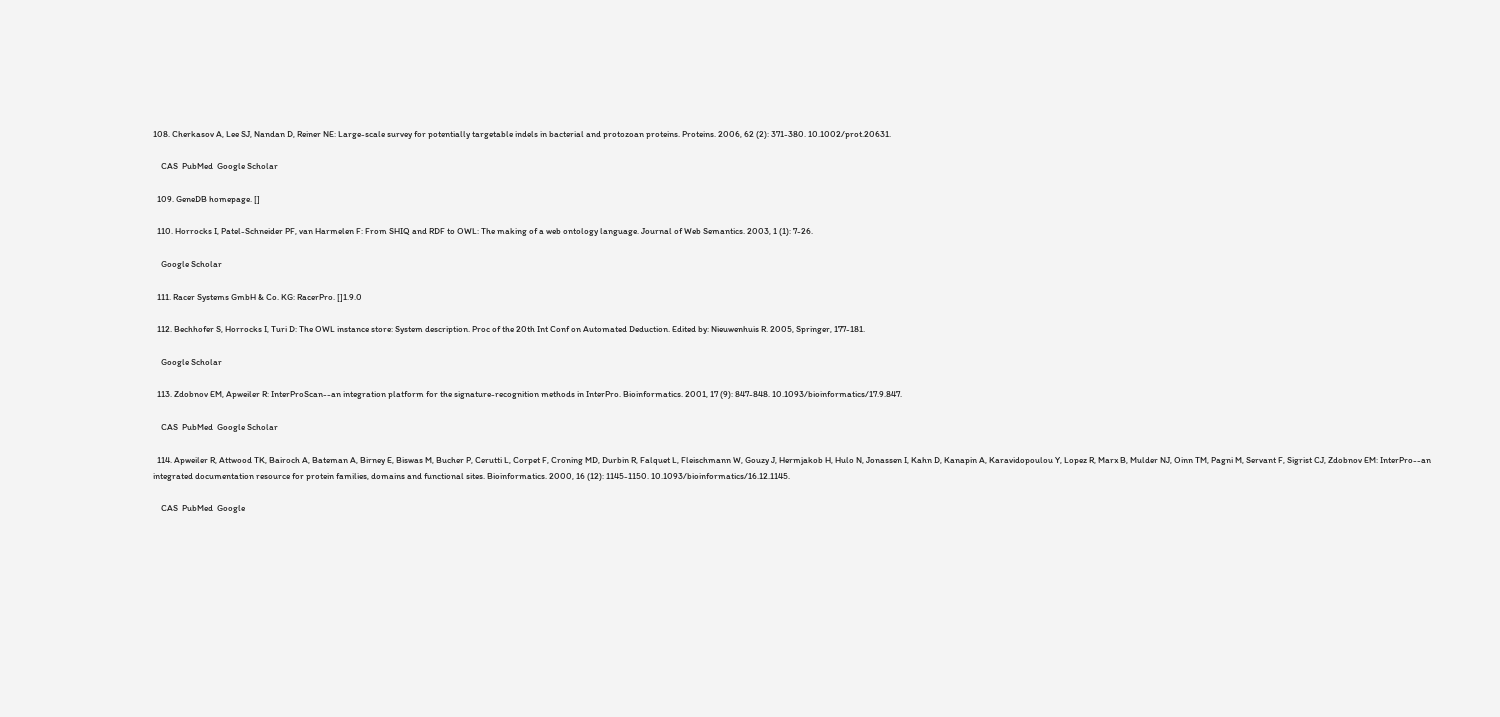108. Cherkasov A, Lee SJ, Nandan D, Reiner NE: Large-scale survey for potentially targetable indels in bacterial and protozoan proteins. Proteins. 2006, 62 (2): 371-380. 10.1002/prot.20631.

    CAS  PubMed  Google Scholar

  109. GeneDB homepage. []

  110. Horrocks I, Patel-Schneider PF, van Harmelen F: From SHIQ and RDF to OWL: The making of a web ontology language. Journal of Web Semantics. 2003, 1 (1): 7-26.

    Google Scholar

  111. Racer Systems GmbH & Co. KG: RacerPro. []1.9.0

  112. Bechhofer S, Horrocks I, Turi D: The OWL instance store: System description. Proc of the 20th Int Conf on Automated Deduction. Edited by: Nieuwenhuis R. 2005, Springer, 177-181.

    Google Scholar

  113. Zdobnov EM, Apweiler R: InterProScan--an integration platform for the signature-recognition methods in InterPro. Bioinformatics. 2001, 17 (9): 847-848. 10.1093/bioinformatics/17.9.847.

    CAS  PubMed  Google Scholar

  114. Apweiler R, Attwood TK, Bairoch A, Bateman A, Birney E, Biswas M, Bucher P, Cerutti L, Corpet F, Croning MD, Durbin R, Falquet L, Fleischmann W, Gouzy J, Hermjakob H, Hulo N, Jonassen I, Kahn D, Kanapin A, Karavidopoulou Y, Lopez R, Marx B, Mulder NJ, Oinn TM, Pagni M, Servant F, Sigrist CJ, Zdobnov EM: InterPro--an integrated documentation resource for protein families, domains and functional sites. Bioinformatics. 2000, 16 (12): 1145-1150. 10.1093/bioinformatics/16.12.1145.

    CAS  PubMed  Google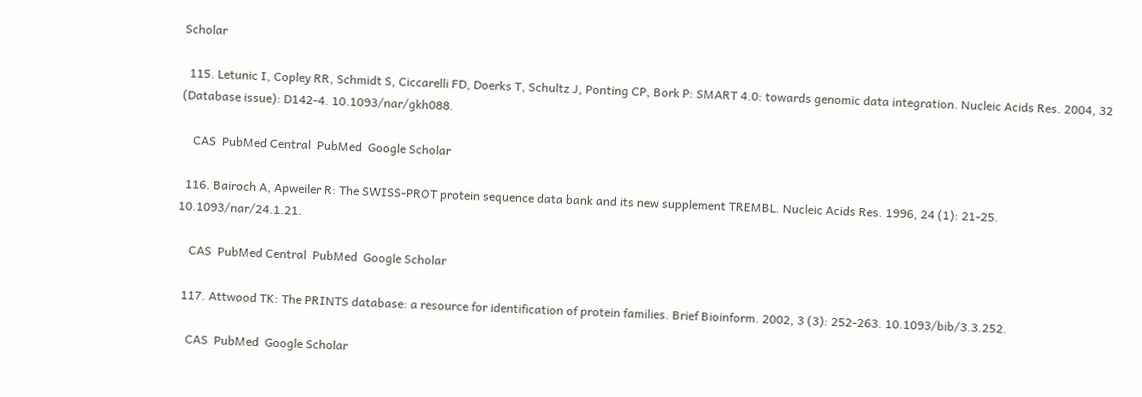Scholar

  115. Letunic I, Copley RR, Schmidt S, Ciccarelli FD, Doerks T, Schultz J, Ponting CP, Bork P: SMART 4.0: towards genomic data integration. Nucleic Acids Res. 2004, 32 (Database issue): D142-4. 10.1093/nar/gkh088.

    CAS  PubMed Central  PubMed  Google Scholar

  116. Bairoch A, Apweiler R: The SWISS-PROT protein sequence data bank and its new supplement TREMBL. Nucleic Acids Res. 1996, 24 (1): 21-25. 10.1093/nar/24.1.21.

    CAS  PubMed Central  PubMed  Google Scholar

  117. Attwood TK: The PRINTS database: a resource for identification of protein families. Brief Bioinform. 2002, 3 (3): 252-263. 10.1093/bib/3.3.252.

    CAS  PubMed  Google Scholar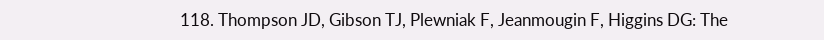118. Thompson JD, Gibson TJ, Plewniak F, Jeanmougin F, Higgins DG: The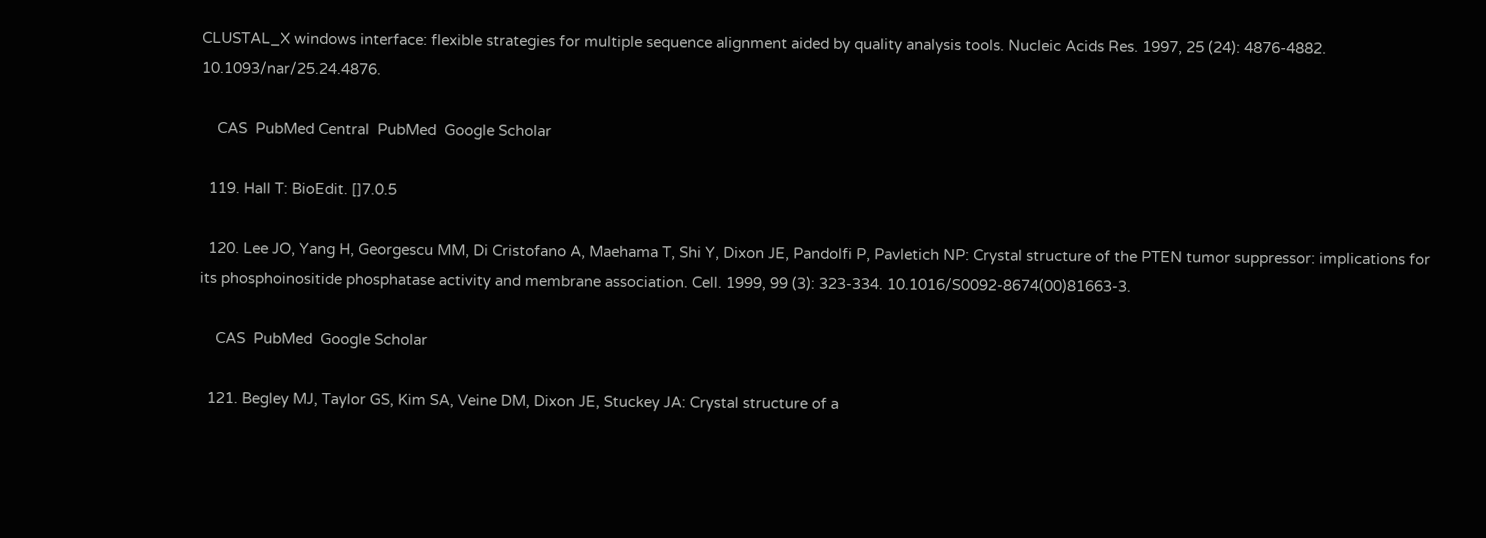CLUSTAL_X windows interface: flexible strategies for multiple sequence alignment aided by quality analysis tools. Nucleic Acids Res. 1997, 25 (24): 4876-4882. 10.1093/nar/25.24.4876.

    CAS  PubMed Central  PubMed  Google Scholar

  119. Hall T: BioEdit. []7.0.5

  120. Lee JO, Yang H, Georgescu MM, Di Cristofano A, Maehama T, Shi Y, Dixon JE, Pandolfi P, Pavletich NP: Crystal structure of the PTEN tumor suppressor: implications for its phosphoinositide phosphatase activity and membrane association. Cell. 1999, 99 (3): 323-334. 10.1016/S0092-8674(00)81663-3.

    CAS  PubMed  Google Scholar

  121. Begley MJ, Taylor GS, Kim SA, Veine DM, Dixon JE, Stuckey JA: Crystal structure of a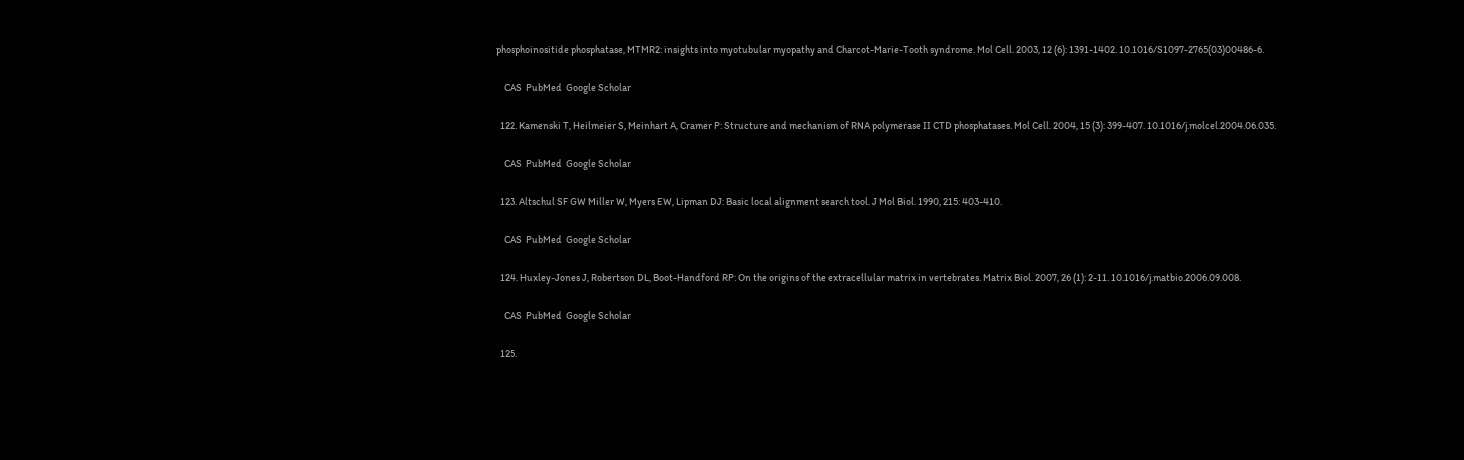phosphoinositide phosphatase, MTMR2: insights into myotubular myopathy and Charcot-Marie-Tooth syndrome. Mol Cell. 2003, 12 (6): 1391-1402. 10.1016/S1097-2765(03)00486-6.

    CAS  PubMed  Google Scholar

  122. Kamenski T, Heilmeier S, Meinhart A, Cramer P: Structure and mechanism of RNA polymerase II CTD phosphatases. Mol Cell. 2004, 15 (3): 399-407. 10.1016/j.molcel.2004.06.035.

    CAS  PubMed  Google Scholar

  123. Altschul SF GW Miller W, Myers EW, Lipman DJ: Basic local alignment search tool. J Mol Biol. 1990, 215: 403-410.

    CAS  PubMed  Google Scholar

  124. Huxley-Jones J, Robertson DL, Boot-Handford RP: On the origins of the extracellular matrix in vertebrates. Matrix Biol. 2007, 26 (1): 2-11. 10.1016/j.matbio.2006.09.008.

    CAS  PubMed  Google Scholar

  125.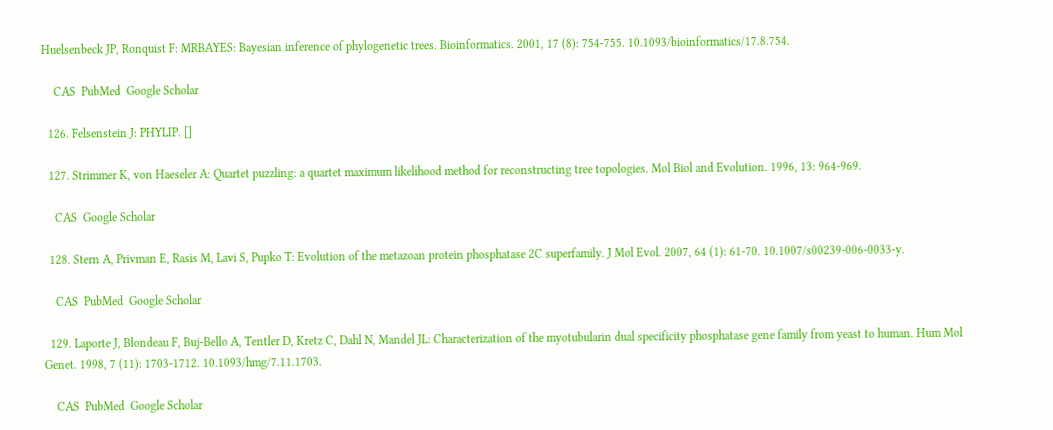Huelsenbeck JP, Ronquist F: MRBAYES: Bayesian inference of phylogenetic trees. Bioinformatics. 2001, 17 (8): 754-755. 10.1093/bioinformatics/17.8.754.

    CAS  PubMed  Google Scholar

  126. Felsenstein J: PHYLIP. []

  127. Strimmer K, von Haeseler A: Quartet puzzling: a quartet maximum likelihood method for reconstructing tree topologies. Mol Biol and Evolution. 1996, 13: 964-969.

    CAS  Google Scholar

  128. Stern A, Privman E, Rasis M, Lavi S, Pupko T: Evolution of the metazoan protein phosphatase 2C superfamily. J Mol Evol. 2007, 64 (1): 61-70. 10.1007/s00239-006-0033-y.

    CAS  PubMed  Google Scholar

  129. Laporte J, Blondeau F, Buj-Bello A, Tentler D, Kretz C, Dahl N, Mandel JL: Characterization of the myotubularin dual specificity phosphatase gene family from yeast to human. Hum Mol Genet. 1998, 7 (11): 1703-1712. 10.1093/hmg/7.11.1703.

    CAS  PubMed  Google Scholar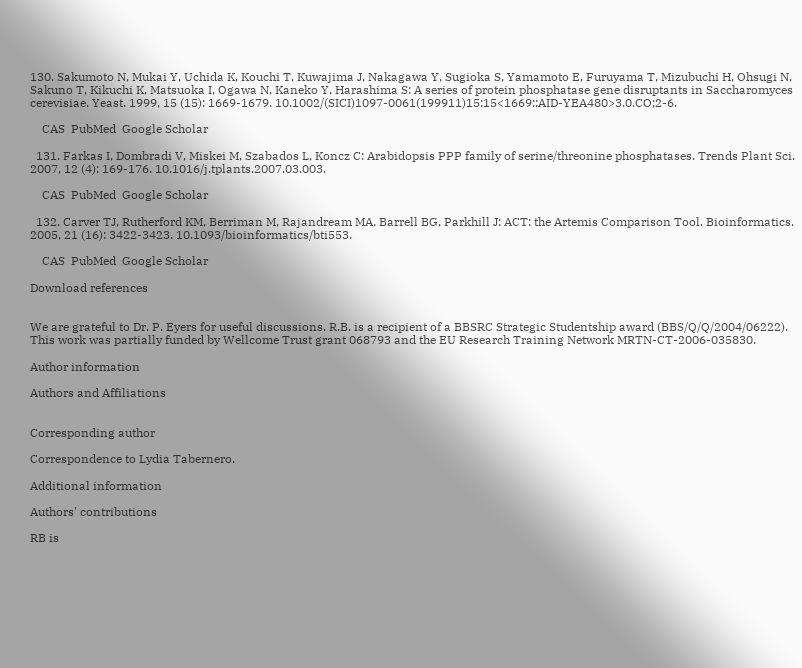130. Sakumoto N, Mukai Y, Uchida K, Kouchi T, Kuwajima J, Nakagawa Y, Sugioka S, Yamamoto E, Furuyama T, Mizubuchi H, Ohsugi N, Sakuno T, Kikuchi K, Matsuoka I, Ogawa N, Kaneko Y, Harashima S: A series of protein phosphatase gene disruptants in Saccharomyces cerevisiae. Yeast. 1999, 15 (15): 1669-1679. 10.1002/(SICI)1097-0061(199911)15:15<1669::AID-YEA480>3.0.CO;2-6.

    CAS  PubMed  Google Scholar

  131. Farkas I, Dombradi V, Miskei M, Szabados L, Koncz C: Arabidopsis PPP family of serine/threonine phosphatases. Trends Plant Sci. 2007, 12 (4): 169-176. 10.1016/j.tplants.2007.03.003.

    CAS  PubMed  Google Scholar

  132. Carver TJ, Rutherford KM, Berriman M, Rajandream MA, Barrell BG, Parkhill J: ACT: the Artemis Comparison Tool. Bioinformatics. 2005, 21 (16): 3422-3423. 10.1093/bioinformatics/bti553.

    CAS  PubMed  Google Scholar

Download references


We are grateful to Dr. P. Eyers for useful discussions. R.B. is a recipient of a BBSRC Strategic Studentship award (BBS/Q/Q/2004/06222). This work was partially funded by Wellcome Trust grant 068793 and the EU Research Training Network MRTN-CT-2006-035830.

Author information

Authors and Affiliations


Corresponding author

Correspondence to Lydia Tabernero.

Additional information

Authors' contributions

RB is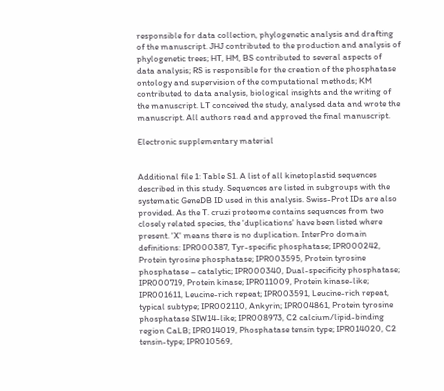responsible for data collection, phylogenetic analysis and drafting of the manuscript. JHJ contributed to the production and analysis of phylogenetic trees; HT, HM, BS contributed to several aspects of data analysis; RS is responsible for the creation of the phosphatase ontology and supervision of the computational methods; KM contributed to data analysis, biological insights and the writing of the manuscript. LT conceived the study, analysed data and wrote the manuscript. All authors read and approved the final manuscript.

Electronic supplementary material


Additional file 1: Table S1. A list of all kinetoplastid sequences described in this study. Sequences are listed in subgroups with the systematic GeneDB ID used in this analysis. Swiss-Prot IDs are also provided. As the T. cruzi proteome contains sequences from two closely related species, the 'duplications' have been listed where present. 'X' means there is no duplication. InterPro domain definitions: IPR000387, Tyr-specific phosphatase; IPR000242, Protein tyrosine phosphatase; IPR003595, Protein tyrosine phosphatase – catalytic; IPR000340, Dual-specificity phosphatase; IPR000719, Protein kinase; IPR011009, Protein kinase-like; IPR001611, Leucine-rich repeat; IPR003591, Leucine-rich repeat, typical subtype; IPR002110, Ankyrin; IPR004861, Protein tyrosine phosphatase SIW14-like; IPR008973, C2 calcium/lipid-binding region CaLB; IPR014019, Phosphatase tensin type; IPR014020, C2 tensin-type; IPR010569,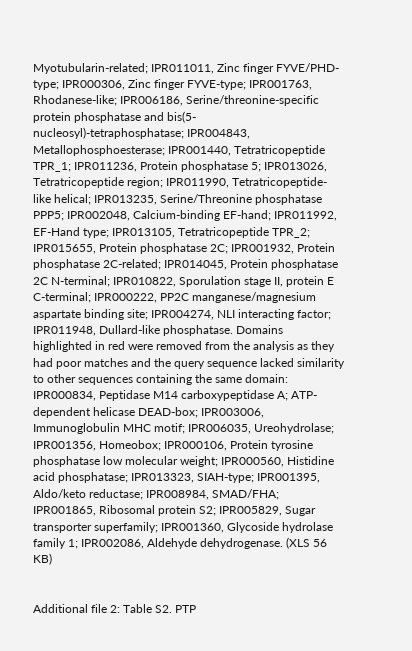Myotubularin-related; IPR011011, Zinc finger FYVE/PHD-type; IPR000306, Zinc finger FYVE-type; IPR001763, Rhodanese-like; IPR006186, Serine/threonine-specific protein phosphatase and bis(5-nucleosyl)-tetraphosphatase; IPR004843, Metallophosphoesterase; IPR001440, Tetratricopeptide TPR_1; IPR011236, Protein phosphatase 5; IPR013026, Tetratricopeptide region; IPR011990, Tetratricopeptide-like helical; IPR013235, Serine/Threonine phosphatase PPP5; IPR002048, Calcium-binding EF-hand; IPR011992, EF-Hand type; IPR013105, Tetratricopeptide TPR_2; IPR015655, Protein phosphatase 2C; IPR001932, Protein phosphatase 2C-related; IPR014045, Protein phosphatase 2C N-terminal; IPR010822, Sporulation stage II, protein E C-terminal; IPR000222, PP2C manganese/magnesium aspartate binding site; IPR004274, NLI interacting factor; IPR011948, Dullard-like phosphatase. Domains highlighted in red were removed from the analysis as they had poor matches and the query sequence lacked similarity to other sequences containing the same domain: IPR000834, Peptidase M14 carboxypeptidase A; ATP-dependent helicase DEAD-box; IPR003006, Immunoglobulin MHC motif; IPR006035, Ureohydrolase; IPR001356, Homeobox; IPR000106, Protein tyrosine phosphatase low molecular weight; IPR000560, Histidine acid phosphatase; IPR013323, SIAH-type; IPR001395, Aldo/keto reductase; IPR008984, SMAD/FHA; IPR001865, Ribosomal protein S2; IPR005829, Sugar transporter superfamily; IPR001360, Glycoside hydrolase family 1; IPR002086, Aldehyde dehydrogenase. (XLS 56 KB)


Additional file 2: Table S2. PTP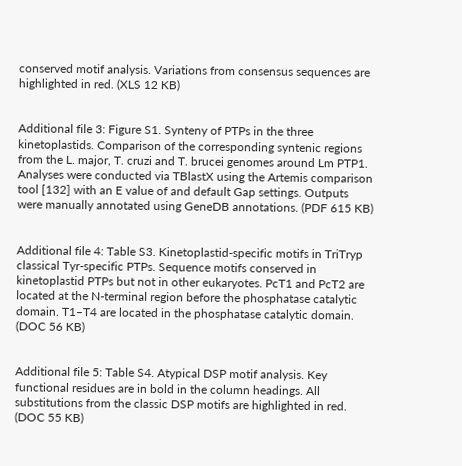conserved motif analysis. Variations from consensus sequences are highlighted in red. (XLS 12 KB)


Additional file 3: Figure S1. Synteny of PTPs in the three kinetoplastids. Comparison of the corresponding syntenic regions from the L. major, T. cruzi and T. brucei genomes around Lm PTP1. Analyses were conducted via TBlastX using the Artemis comparison tool [132] with an E value of and default Gap settings. Outputs were manually annotated using GeneDB annotations. (PDF 615 KB)


Additional file 4: Table S3. Kinetoplastid-specific motifs in TriTryp classical Tyr-specific PTPs. Sequence motifs conserved in kinetoplastid PTPs but not in other eukaryotes. PcT1 and PcT2 are located at the N-terminal region before the phosphatase catalytic domain. T1–T4 are located in the phosphatase catalytic domain. (DOC 56 KB)


Additional file 5: Table S4. Atypical DSP motif analysis. Key functional residues are in bold in the column headings. All substitutions from the classic DSP motifs are highlighted in red. (DOC 55 KB)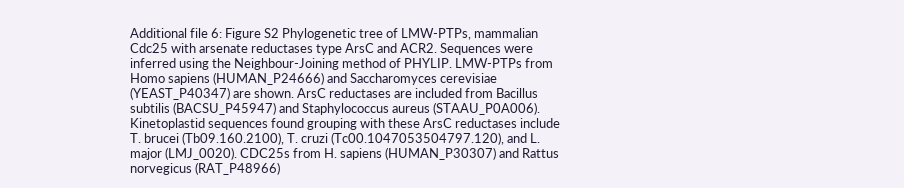Additional file 6: Figure S2 Phylogenetic tree of LMW-PTPs, mammalian Cdc25 with arsenate reductases type ArsC and ACR2. Sequences were inferred using the Neighbour-Joining method of PHYLIP. LMW-PTPs from Homo sapiens (HUMAN_P24666) and Saccharomyces cerevisiae (YEAST_P40347) are shown. ArsC reductases are included from Bacillus subtilis (BACSU_P45947) and Staphylococcus aureus (STAAU_P0A006). Kinetoplastid sequences found grouping with these ArsC reductases include T. brucei (Tb09.160.2100), T. cruzi (Tc00.1047053504797.120), and L. major (LMJ_0020). CDC25s from H. sapiens (HUMAN_P30307) and Rattus norvegicus (RAT_P48966)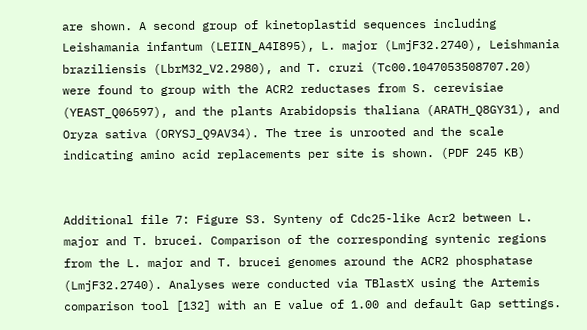are shown. A second group of kinetoplastid sequences including Leishamania infantum (LEIIN_A4I895), L. major (LmjF32.2740), Leishmania braziliensis (LbrM32_V2.2980), and T. cruzi (Tc00.1047053508707.20) were found to group with the ACR2 reductases from S. cerevisiae (YEAST_Q06597), and the plants Arabidopsis thaliana (ARATH_Q8GY31), and Oryza sativa (ORYSJ_Q9AV34). The tree is unrooted and the scale indicating amino acid replacements per site is shown. (PDF 245 KB)


Additional file 7: Figure S3. Synteny of Cdc25-like Acr2 between L. major and T. brucei. Comparison of the corresponding syntenic regions from the L. major and T. brucei genomes around the ACR2 phosphatase (LmjF32.2740). Analyses were conducted via TBlastX using the Artemis comparison tool [132] with an E value of 1.00 and default Gap settings.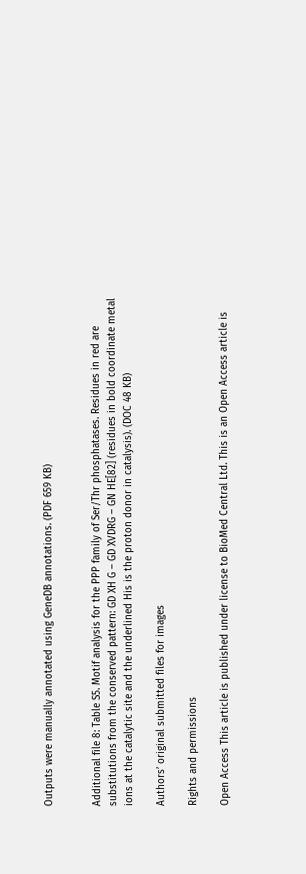Outputs were manually annotated using GeneDB annotations. (PDF 659 KB)


Additional file 8: Table S5. Motif analysis for the PPP family of Ser/Thr phosphatases. Residues in red are substitutions from the conserved pattern: GD XH G – GD XVDRG – GN HE[82] (residues in bold coordinate metal ions at the catalytic site and the underlined His is the proton donor in catalysis). (DOC 48 KB)

Authors’ original submitted files for images

Rights and permissions

Open Access This article is published under license to BioMed Central Ltd. This is an Open Access article is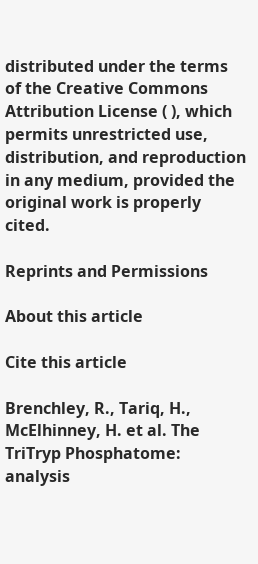distributed under the terms of the Creative Commons Attribution License ( ), which permits unrestricted use, distribution, and reproduction in any medium, provided the original work is properly cited.

Reprints and Permissions

About this article

Cite this article

Brenchley, R., Tariq, H., McElhinney, H. et al. The TriTryp Phosphatome: analysis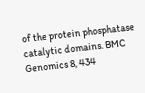of the protein phosphatase catalytic domains. BMC Genomics 8, 434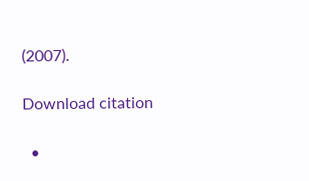(2007).

Download citation

  •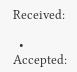Received:

  • Accepted: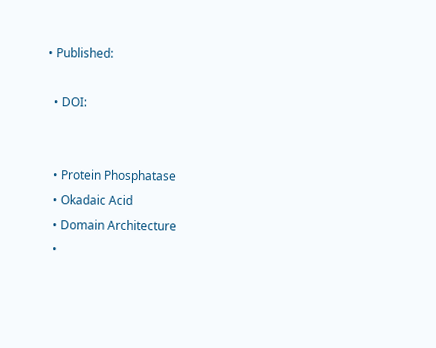• Published:

  • DOI:


  • Protein Phosphatase
  • Okadaic Acid
  • Domain Architecture
  •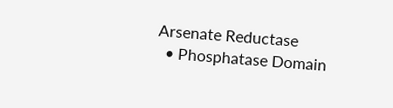Arsenate Reductase
  • Phosphatase Domain